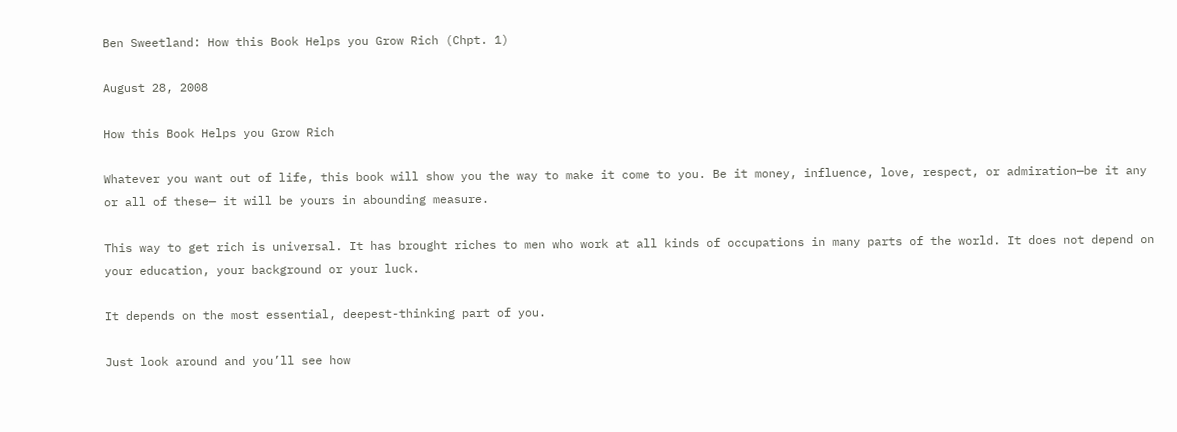Ben Sweetland: How this Book Helps you Grow Rich (Chpt. 1)

August 28, 2008

How this Book Helps you Grow Rich

Whatever you want out of life, this book will show you the way to make it come to you. Be it money, influence, love, respect, or admiration—be it any or all of these— it will be yours in abounding measure.

This way to get rich is universal. It has brought riches to men who work at all kinds of occupations in many parts of the world. It does not depend on your education, your background or your luck.

It depends on the most essential, deepest-thinking part of you.

Just look around and you’ll see how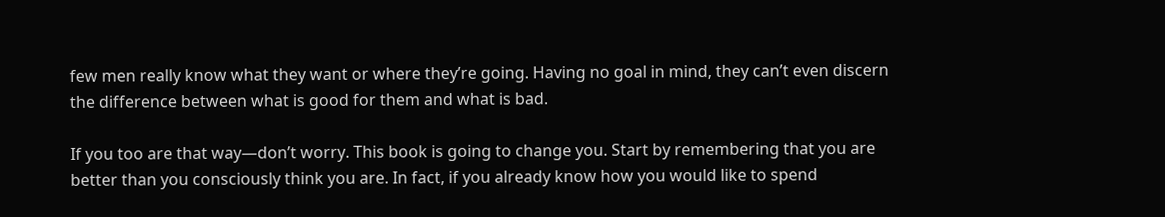few men really know what they want or where they’re going. Having no goal in mind, they can’t even discern the difference between what is good for them and what is bad.

If you too are that way—don’t worry. This book is going to change you. Start by remembering that you are better than you consciously think you are. In fact, if you already know how you would like to spend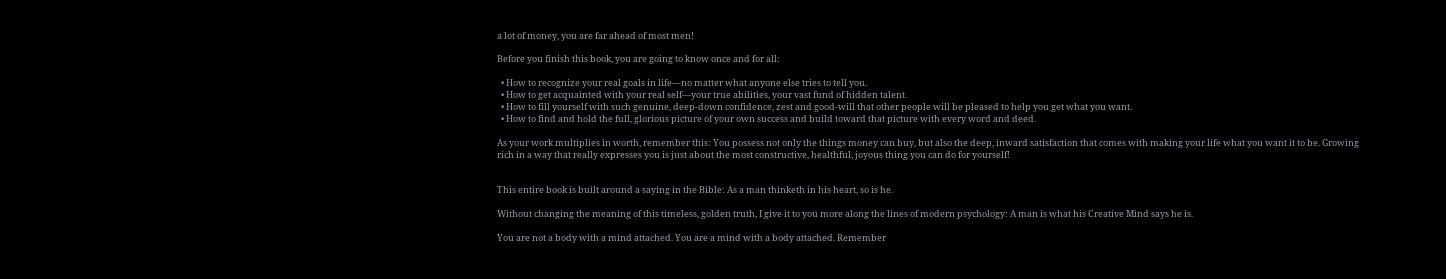a lot of money, you are far ahead of most men!

Before you finish this book, you are going to know once and for all:

  • How to recognize your real goals in life—no matter what anyone else tries to tell you.
  • How to get acquainted with your real self—your true abilities, your vast fund of hidden talent.
  • How to fill yourself with such genuine, deep-down confidence, zest and good-will that other people will be pleased to help you get what you want.
  • How to find and hold the full, glorious picture of your own success and build toward that picture with every word and deed.

As your work multiplies in worth, remember this: You possess not only the things money can buy, but also the deep, inward satisfaction that comes with making your life what you want it to be. Growing rich in a way that really expresses you is just about the most constructive, healthful, joyous thing you can do for yourself!


This entire book is built around a saying in the Bible: As a man thinketh in his heart, so is he.

Without changing the meaning of this timeless, golden truth, I give it to you more along the lines of modern psychology: A man is what his Creative Mind says he is.

You are not a body with a mind attached. You are a mind with a body attached. Remember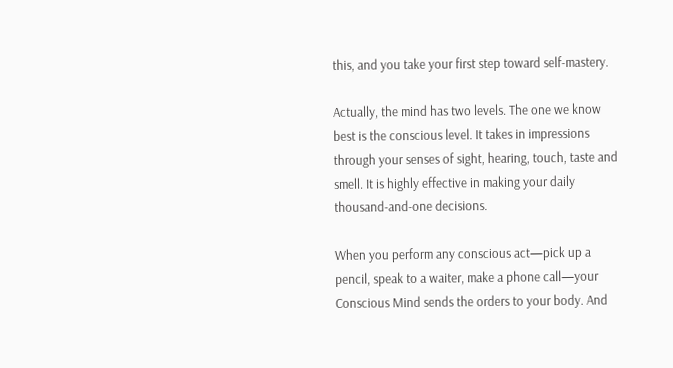this, and you take your first step toward self-mastery.

Actually, the mind has two levels. The one we know best is the conscious level. It takes in impressions through your senses of sight, hearing, touch, taste and smell. It is highly effective in making your daily thousand-and-one decisions.

When you perform any conscious act—pick up a pencil, speak to a waiter, make a phone call—your Conscious Mind sends the orders to your body. And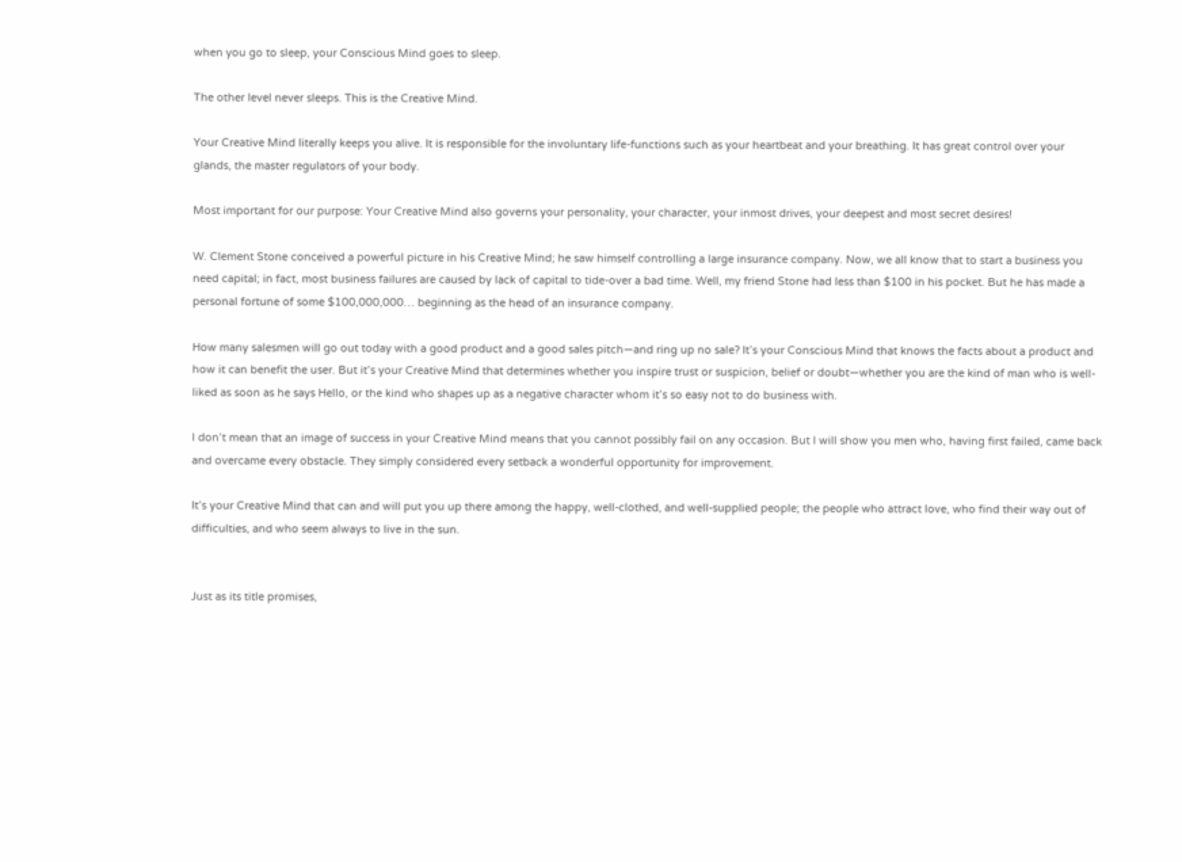when you go to sleep, your Conscious Mind goes to sleep.

The other level never sleeps. This is the Creative Mind.

Your Creative Mind literally keeps you alive. It is responsible for the involuntary life-functions such as your heartbeat and your breathing. It has great control over your glands, the master regulators of your body.

Most important for our purpose: Your Creative Mind also governs your personality, your character, your inmost drives, your deepest and most secret desires!

W. Clement Stone conceived a powerful picture in his Creative Mind; he saw himself controlling a large insurance company. Now, we all know that to start a business you need capital; in fact, most business failures are caused by lack of capital to tide-over a bad time. Well, my friend Stone had less than $100 in his pocket. But he has made a personal fortune of some $100,000,000… beginning as the head of an insurance company.

How many salesmen will go out today with a good product and a good sales pitch—and ring up no sale? It’s your Conscious Mind that knows the facts about a product and how it can benefit the user. But it’s your Creative Mind that determines whether you inspire trust or suspicion, belief or doubt—whether you are the kind of man who is well-liked as soon as he says Hello, or the kind who shapes up as a negative character whom it’s so easy not to do business with.

I don’t mean that an image of success in your Creative Mind means that you cannot possibly fail on any occasion. But I will show you men who, having first failed, came back and overcame every obstacle. They simply considered every setback a wonderful opportunity for improvement.

It’s your Creative Mind that can and will put you up there among the happy, well-clothed, and well-supplied people; the people who attract love, who find their way out of difficulties, and who seem always to live in the sun.


Just as its title promises,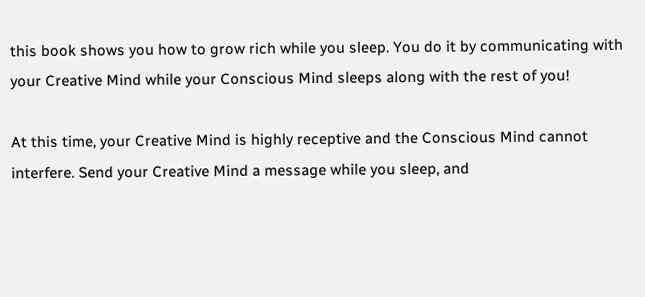this book shows you how to grow rich while you sleep. You do it by communicating with your Creative Mind while your Conscious Mind sleeps along with the rest of you!

At this time, your Creative Mind is highly receptive and the Conscious Mind cannot interfere. Send your Creative Mind a message while you sleep, and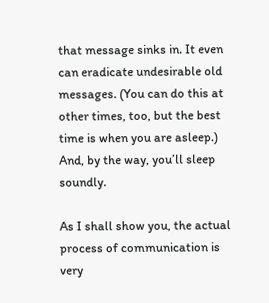that message sinks in. It even can eradicate undesirable old messages. (You can do this at other times, too, but the best time is when you are asleep.) And, by the way, you’ll sleep soundly.

As I shall show you, the actual process of communication is very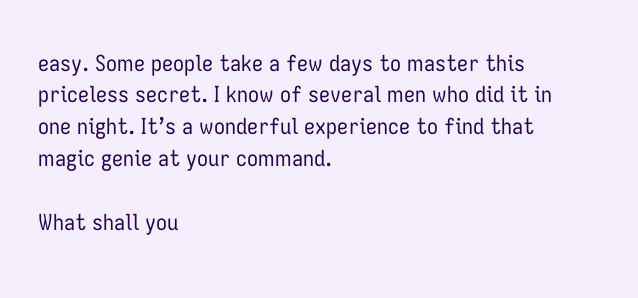easy. Some people take a few days to master this priceless secret. I know of several men who did it in one night. It’s a wonderful experience to find that magic genie at your command.

What shall you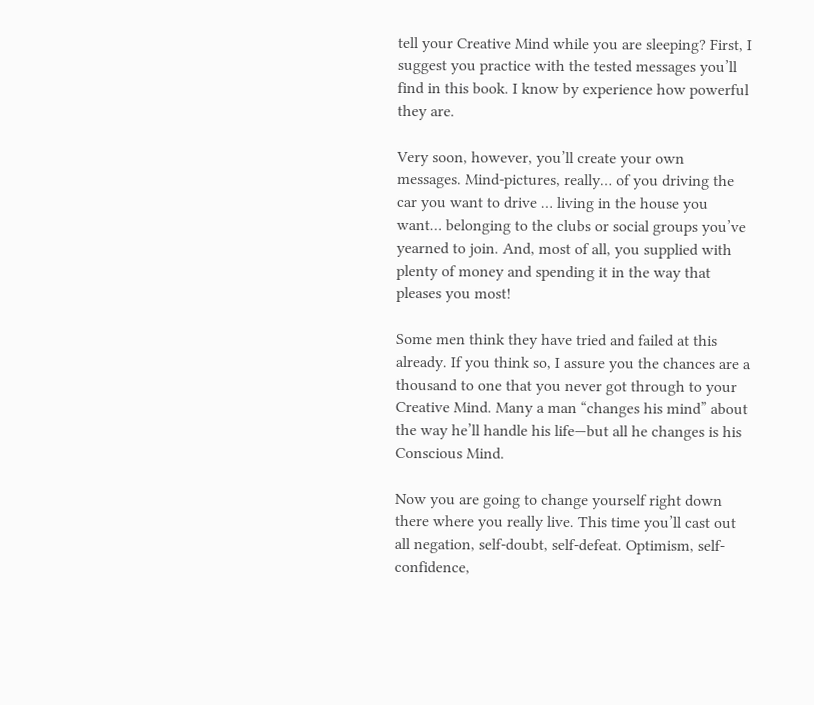tell your Creative Mind while you are sleeping? First, I suggest you practice with the tested messages you’ll find in this book. I know by experience how powerful they are.

Very soon, however, you’ll create your own messages. Mind-pictures, really… of you driving the car you want to drive … living in the house you want… belonging to the clubs or social groups you’ve yearned to join. And, most of all, you supplied with plenty of money and spending it in the way that pleases you most!

Some men think they have tried and failed at this already. If you think so, I assure you the chances are a thousand to one that you never got through to your Creative Mind. Many a man “changes his mind” about the way he’ll handle his life—but all he changes is his Conscious Mind.

Now you are going to change yourself right down there where you really live. This time you’ll cast out all negation, self-doubt, self-defeat. Optimism, self-confidence,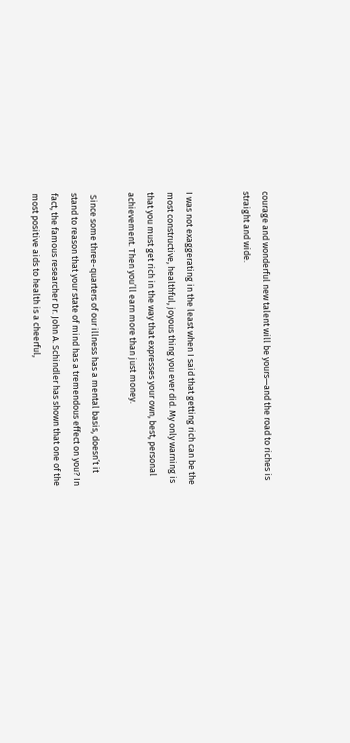courage and wonderful new talent will be yours—and the road to riches is straight and wide.


I was not exaggerating in the least when I said that getting rich can be the most constructive, healthful, joyous thing you ever did. My only warning is that you must get rich in the way that expresses your own, best, personal achievement. Then you’ll earn more than just money.

 Since some three-quarters of our illness has a mental basis, doesn’t it stand to reason that your state of mind has a tremendous effect on you? In fact, the famous researcher Dr. John A. Schindler has shown that one of the most positive aids to health is a cheerful,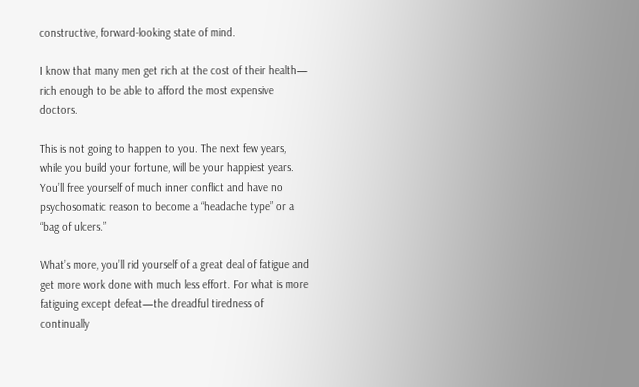constructive, forward-looking state of mind.

I know that many men get rich at the cost of their health— rich enough to be able to afford the most expensive doctors.

This is not going to happen to you. The next few years, while you build your fortune, will be your happiest years. You’ll free yourself of much inner conflict and have no psychosomatic reason to become a “headache type” or a “bag of ulcers.”

What’s more, you’ll rid yourself of a great deal of fatigue and get more work done with much less effort. For what is more fatiguing except defeat—the dreadful tiredness of continually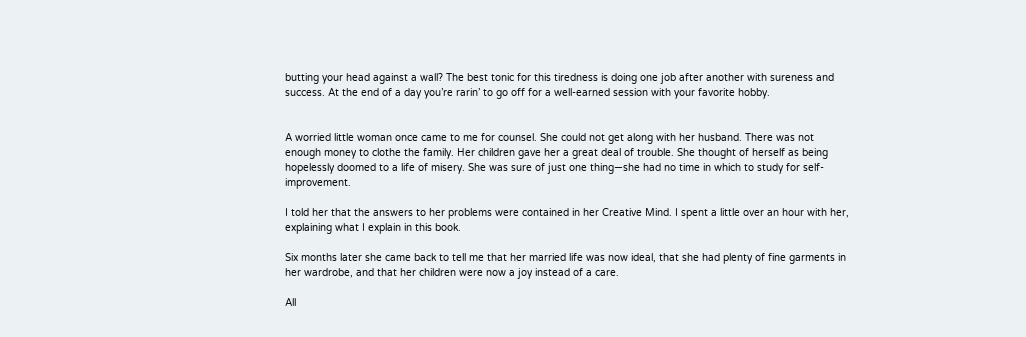butting your head against a wall? The best tonic for this tiredness is doing one job after another with sureness and success. At the end of a day you’re rarin’ to go off for a well-earned session with your favorite hobby.


A worried little woman once came to me for counsel. She could not get along with her husband. There was not enough money to clothe the family. Her children gave her a great deal of trouble. She thought of herself as being hopelessly doomed to a life of misery. She was sure of just one thing—she had no time in which to study for self-improvement.

I told her that the answers to her problems were contained in her Creative Mind. I spent a little over an hour with her, explaining what I explain in this book.

Six months later she came back to tell me that her married life was now ideal, that she had plenty of fine garments in her wardrobe, and that her children were now a joy instead of a care.

All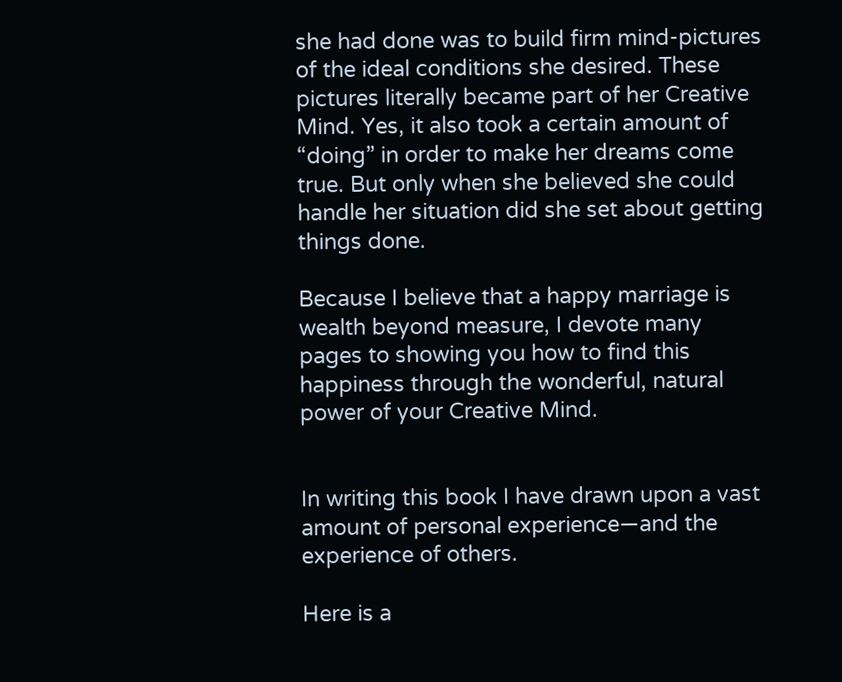she had done was to build firm mind-pictures of the ideal conditions she desired. These pictures literally became part of her Creative Mind. Yes, it also took a certain amount of “doing” in order to make her dreams come true. But only when she believed she could handle her situation did she set about getting things done.

Because I believe that a happy marriage is wealth beyond measure, I devote many pages to showing you how to find this happiness through the wonderful, natural power of your Creative Mind.


In writing this book I have drawn upon a vast amount of personal experience—and the experience of others.

Here is a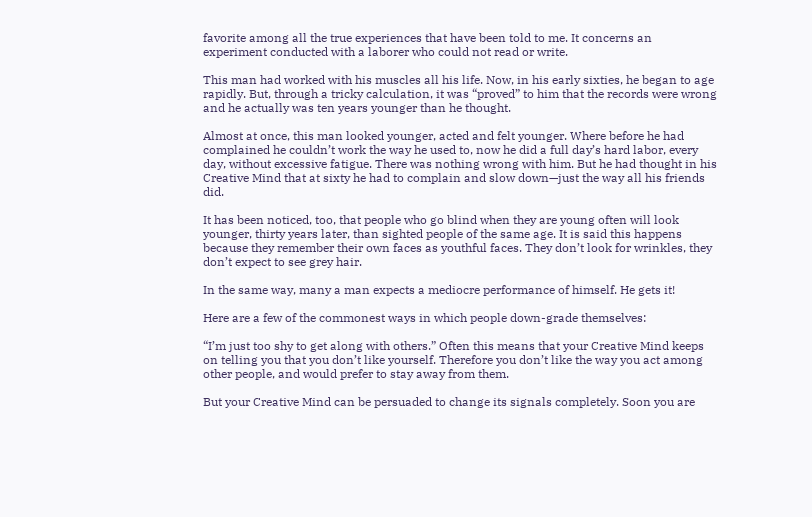favorite among all the true experiences that have been told to me. It concerns an experiment conducted with a laborer who could not read or write.

This man had worked with his muscles all his life. Now, in his early sixties, he began to age rapidly. But, through a tricky calculation, it was “proved” to him that the records were wrong and he actually was ten years younger than he thought.

Almost at once, this man looked younger, acted and felt younger. Where before he had complained he couldn’t work the way he used to, now he did a full day’s hard labor, every day, without excessive fatigue. There was nothing wrong with him. But he had thought in his Creative Mind that at sixty he had to complain and slow down—just the way all his friends did.

It has been noticed, too, that people who go blind when they are young often will look younger, thirty years later, than sighted people of the same age. It is said this happens because they remember their own faces as youthful faces. They don’t look for wrinkles, they don’t expect to see grey hair.

In the same way, many a man expects a mediocre performance of himself. He gets it!

Here are a few of the commonest ways in which people down-grade themselves:

“I’m just too shy to get along with others.” Often this means that your Creative Mind keeps on telling you that you don’t like yourself. Therefore you don’t like the way you act among other people, and would prefer to stay away from them.

But your Creative Mind can be persuaded to change its signals completely. Soon you are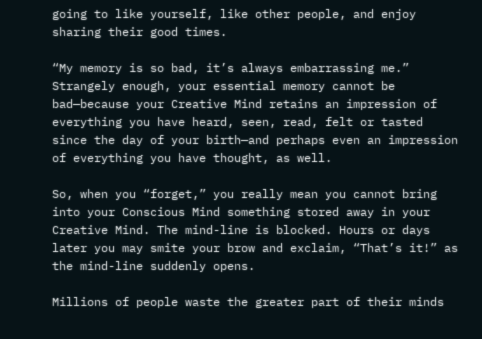going to like yourself, like other people, and enjoy sharing their good times.

“My memory is so bad, it’s always embarrassing me.” Strangely enough, your essential memory cannot be bad—because your Creative Mind retains an impression of everything you have heard, seen, read, felt or tasted since the day of your birth—and perhaps even an impression of everything you have thought, as well.

So, when you “forget,” you really mean you cannot bring into your Conscious Mind something stored away in your Creative Mind. The mind-line is blocked. Hours or days later you may smite your brow and exclaim, “That’s it!” as the mind-line suddenly opens.

Millions of people waste the greater part of their minds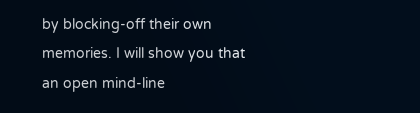by blocking-off their own memories. I will show you that an open mind-line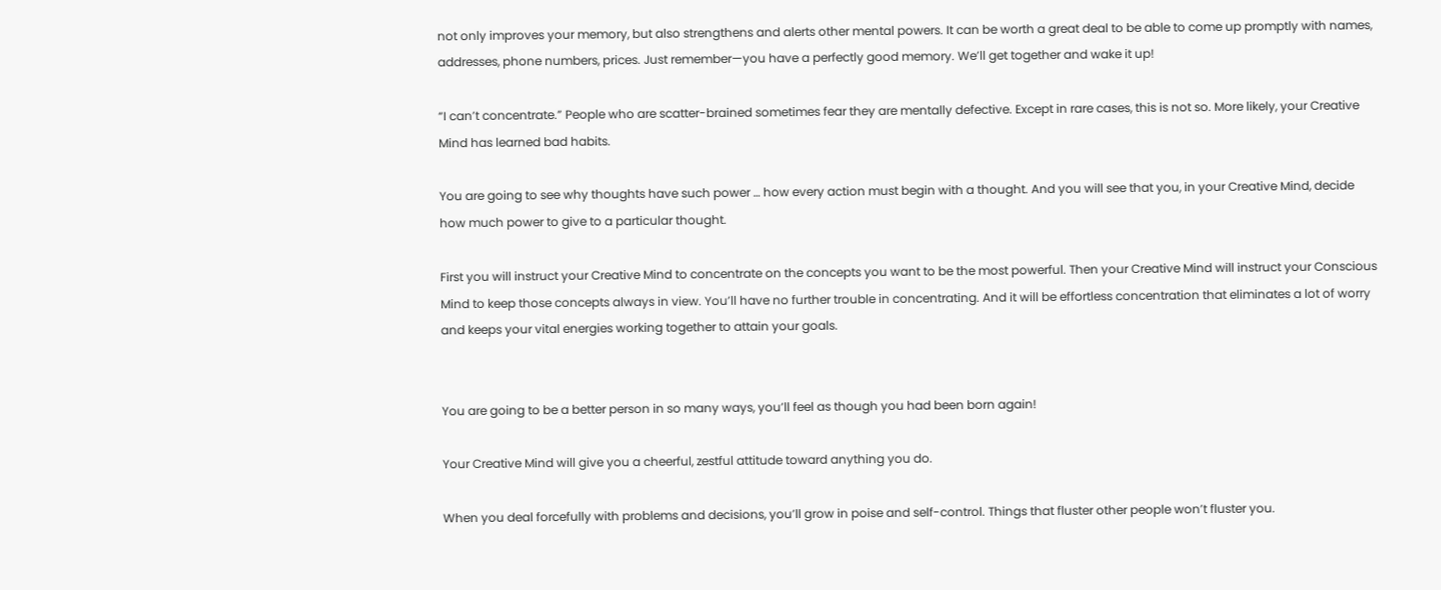not only improves your memory, but also strengthens and alerts other mental powers. It can be worth a great deal to be able to come up promptly with names, addresses, phone numbers, prices. Just remember—you have a perfectly good memory. We’ll get together and wake it up!

“I can’t concentrate.” People who are scatter-brained sometimes fear they are mentally defective. Except in rare cases, this is not so. More likely, your Creative Mind has learned bad habits.

You are going to see why thoughts have such power … how every action must begin with a thought. And you will see that you, in your Creative Mind, decide how much power to give to a particular thought.

First you will instruct your Creative Mind to concentrate on the concepts you want to be the most powerful. Then your Creative Mind will instruct your Conscious Mind to keep those concepts always in view. You’ll have no further trouble in concentrating. And it will be effortless concentration that eliminates a lot of worry and keeps your vital energies working together to attain your goals.


You are going to be a better person in so many ways, you’ll feel as though you had been born again!

Your Creative Mind will give you a cheerful, zestful attitude toward anything you do.

When you deal forcefully with problems and decisions, you’ll grow in poise and self-control. Things that fluster other people won’t fluster you.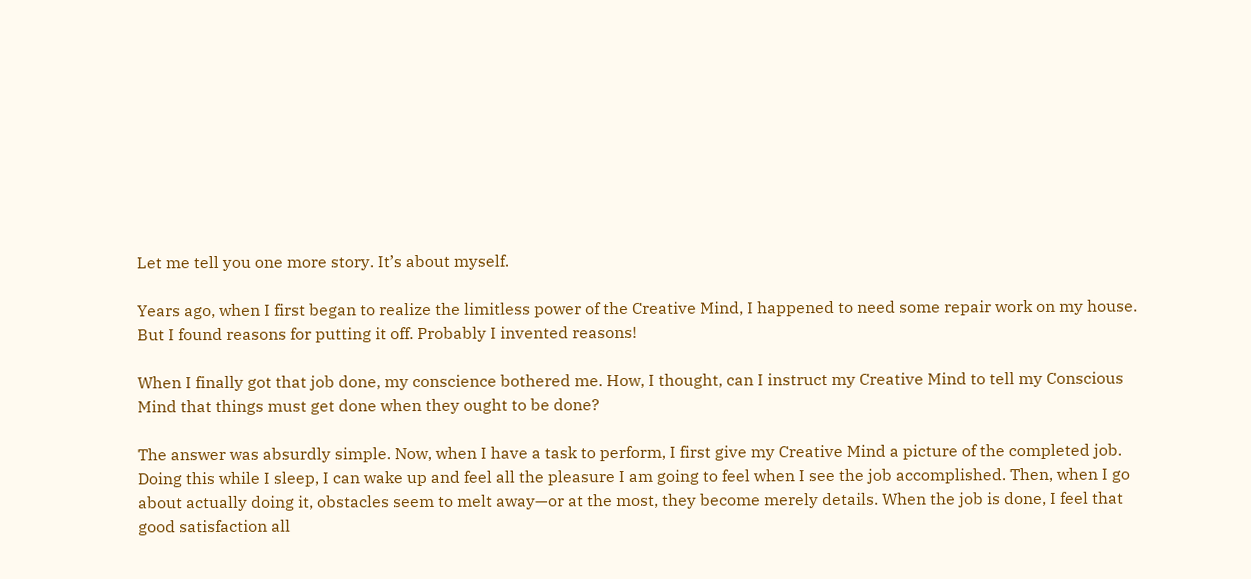Let me tell you one more story. It’s about myself.

Years ago, when I first began to realize the limitless power of the Creative Mind, I happened to need some repair work on my house. But I found reasons for putting it off. Probably I invented reasons!

When I finally got that job done, my conscience bothered me. How, I thought, can I instruct my Creative Mind to tell my Conscious Mind that things must get done when they ought to be done?

The answer was absurdly simple. Now, when I have a task to perform, I first give my Creative Mind a picture of the completed job. Doing this while I sleep, I can wake up and feel all the pleasure I am going to feel when I see the job accomplished. Then, when I go about actually doing it, obstacles seem to melt away—or at the most, they become merely details. When the job is done, I feel that good satisfaction all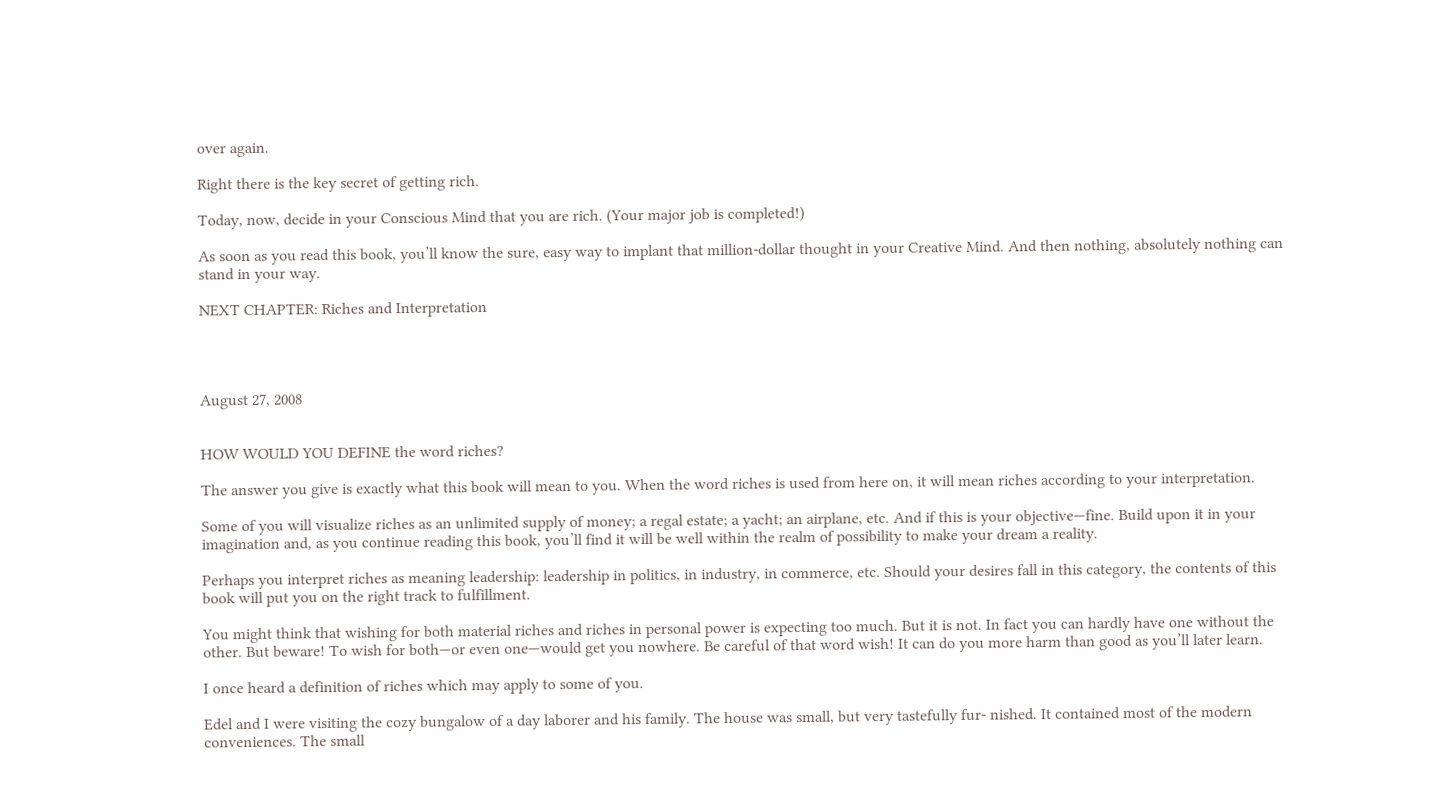over again.

Right there is the key secret of getting rich.

Today, now, decide in your Conscious Mind that you are rich. (Your major job is completed!)

As soon as you read this book, you’ll know the sure, easy way to implant that million-dollar thought in your Creative Mind. And then nothing, absolutely nothing can stand in your way.

NEXT CHAPTER: Riches and Interpretation




August 27, 2008


HOW WOULD YOU DEFINE the word riches?

The answer you give is exactly what this book will mean to you. When the word riches is used from here on, it will mean riches according to your interpretation.

Some of you will visualize riches as an unlimited supply of money; a regal estate; a yacht; an airplane, etc. And if this is your objective—fine. Build upon it in your imagination and, as you continue reading this book, you’ll find it will be well within the realm of possibility to make your dream a reality.

Perhaps you interpret riches as meaning leadership: leadership in politics, in industry, in commerce, etc. Should your desires fall in this category, the contents of this book will put you on the right track to fulfillment.

You might think that wishing for both material riches and riches in personal power is expecting too much. But it is not. In fact you can hardly have one without the other. But beware! To wish for both—or even one—would get you nowhere. Be careful of that word wish! It can do you more harm than good as you’ll later learn.

I once heard a definition of riches which may apply to some of you.

Edel and I were visiting the cozy bungalow of a day laborer and his family. The house was small, but very tastefully fur- nished. It contained most of the modern conveniences. The small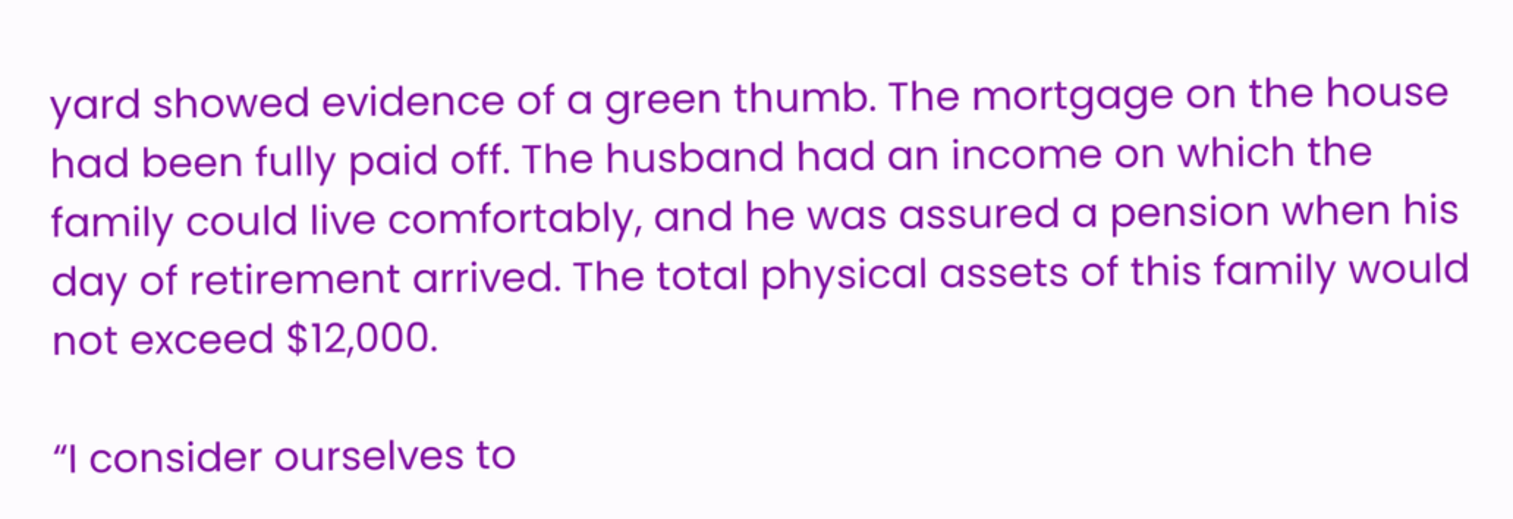yard showed evidence of a green thumb. The mortgage on the house had been fully paid off. The husband had an income on which the family could live comfortably, and he was assured a pension when his day of retirement arrived. The total physical assets of this family would not exceed $12,000.

“I consider ourselves to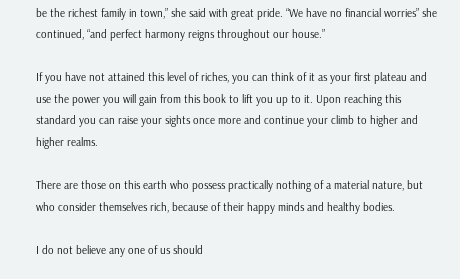be the richest family in town,” she said with great pride. “We have no financial worries” she continued, “and perfect harmony reigns throughout our house.”

If you have not attained this level of riches, you can think of it as your first plateau and use the power you will gain from this book to lift you up to it. Upon reaching this standard you can raise your sights once more and continue your climb to higher and higher realms.

There are those on this earth who possess practically nothing of a material nature, but who consider themselves rich, because of their happy minds and healthy bodies.

I do not believe any one of us should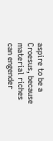aspire to be a Croesus, because material riches can engender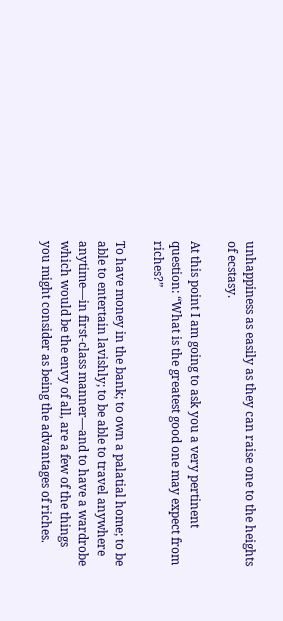unhappiness as easily as they can raise one to the heights of ecstasy.

At this point I am going to ask you a very pertinent question: “What is the greatest good one may expect from riches?”

To have money in the bank; to own a palatial home; to be able to entertain lavishly; to be able to travel anywhere anytime—in first-class manner—and to have a wardrobe which would be the envy of all, are a few of the things you might consider as being the advantages of riches.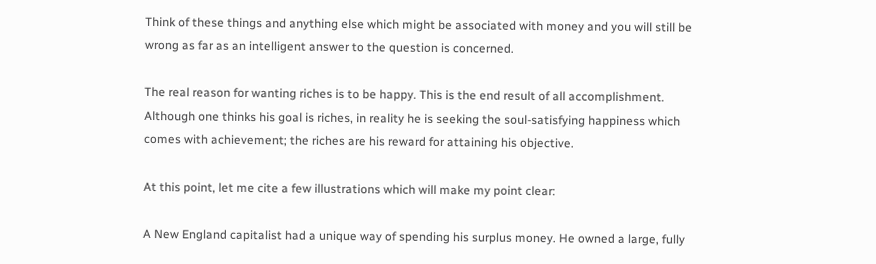Think of these things and anything else which might be associated with money and you will still be wrong as far as an intelligent answer to the question is concerned.

The real reason for wanting riches is to be happy. This is the end result of all accomplishment. Although one thinks his goal is riches, in reality he is seeking the soul-satisfying happiness which comes with achievement; the riches are his reward for attaining his objective.

At this point, let me cite a few illustrations which will make my point clear:

A New England capitalist had a unique way of spending his surplus money. He owned a large, fully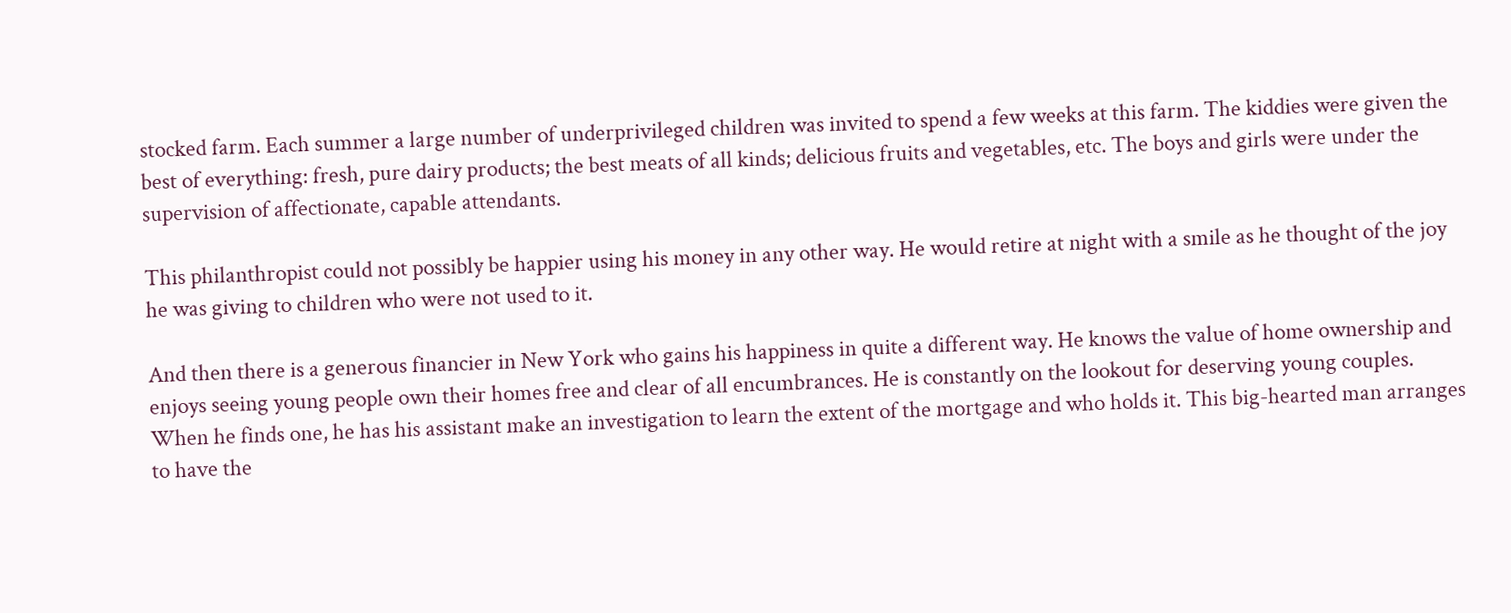stocked farm. Each summer a large number of underprivileged children was invited to spend a few weeks at this farm. The kiddies were given the best of everything: fresh, pure dairy products; the best meats of all kinds; delicious fruits and vegetables, etc. The boys and girls were under the supervision of affectionate, capable attendants.

This philanthropist could not possibly be happier using his money in any other way. He would retire at night with a smile as he thought of the joy he was giving to children who were not used to it.

And then there is a generous financier in New York who gains his happiness in quite a different way. He knows the value of home ownership and enjoys seeing young people own their homes free and clear of all encumbrances. He is constantly on the lookout for deserving young couples. When he finds one, he has his assistant make an investigation to learn the extent of the mortgage and who holds it. This big-hearted man arranges to have the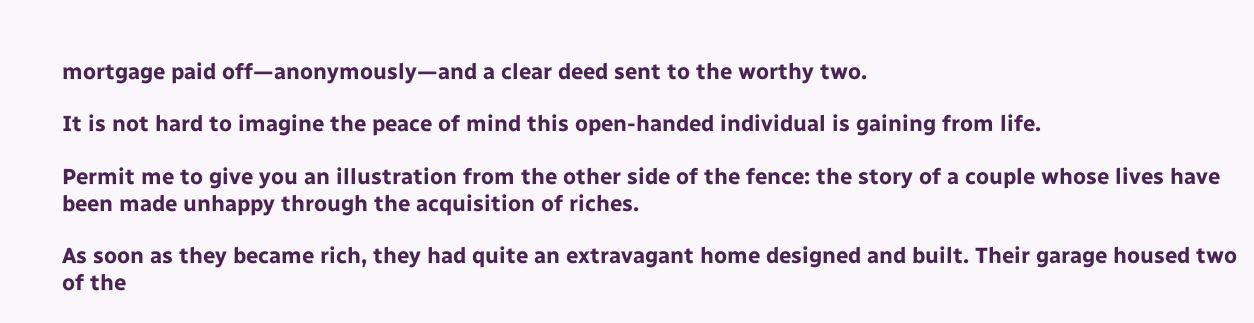mortgage paid off—anonymously—and a clear deed sent to the worthy two.

It is not hard to imagine the peace of mind this open-handed individual is gaining from life.

Permit me to give you an illustration from the other side of the fence: the story of a couple whose lives have been made unhappy through the acquisition of riches.

As soon as they became rich, they had quite an extravagant home designed and built. Their garage housed two of the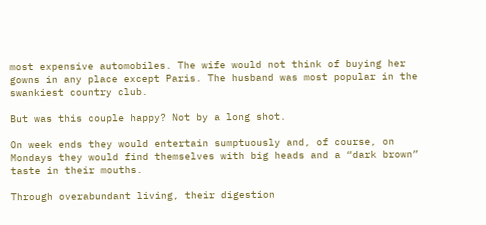most expensive automobiles. The wife would not think of buying her gowns in any place except Paris. The husband was most popular in the swankiest country club.

But was this couple happy? Not by a long shot.

On week ends they would entertain sumptuously and, of course, on Mondays they would find themselves with big heads and a “dark brown” taste in their mouths.

Through overabundant living, their digestion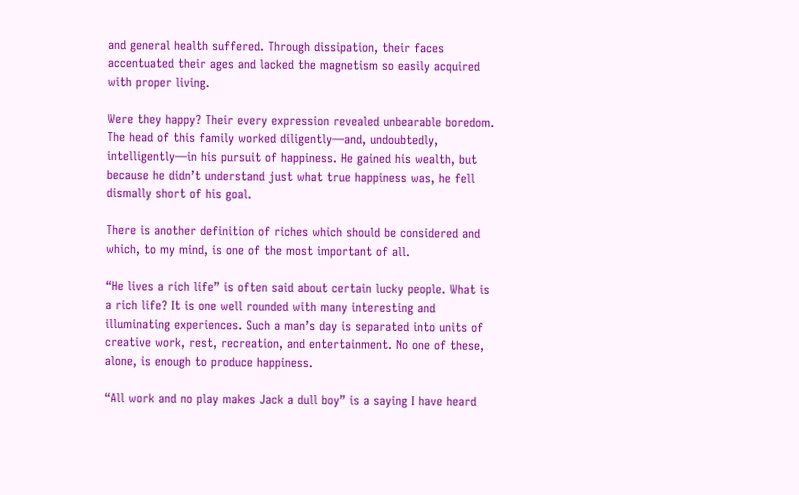and general health suffered. Through dissipation, their faces accentuated their ages and lacked the magnetism so easily acquired with proper living.

Were they happy? Their every expression revealed unbearable boredom. The head of this family worked diligently—and, undoubtedly, intelligently—in his pursuit of happiness. He gained his wealth, but because he didn’t understand just what true happiness was, he fell dismally short of his goal.

There is another definition of riches which should be considered and which, to my mind, is one of the most important of all.

“He lives a rich life” is often said about certain lucky people. What is a rich life? It is one well rounded with many interesting and illuminating experiences. Such a man’s day is separated into units of creative work, rest, recreation, and entertainment. No one of these, alone, is enough to produce happiness.

“All work and no play makes Jack a dull boy” is a saying I have heard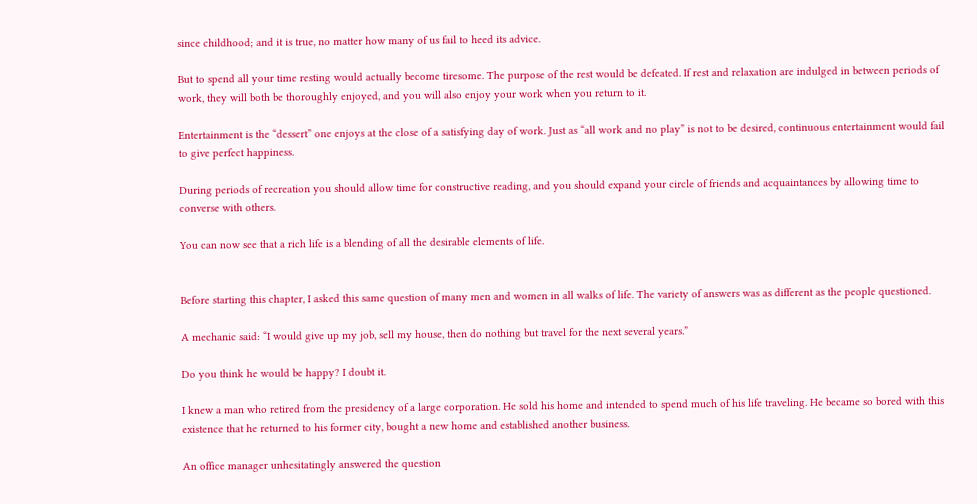since childhood; and it is true, no matter how many of us fail to heed its advice.

But to spend all your time resting would actually become tiresome. The purpose of the rest would be defeated. If rest and relaxation are indulged in between periods of work, they will both be thoroughly enjoyed, and you will also enjoy your work when you return to it.

Entertainment is the “dessert” one enjoys at the close of a satisfying day of work. Just as “all work and no play” is not to be desired, continuous entertainment would fail to give perfect happiness.

During periods of recreation you should allow time for constructive reading, and you should expand your circle of friends and acquaintances by allowing time to converse with others.

You can now see that a rich life is a blending of all the desirable elements of life.


Before starting this chapter, I asked this same question of many men and women in all walks of life. The variety of answers was as different as the people questioned.

A mechanic said: “I would give up my job, sell my house, then do nothing but travel for the next several years.”

Do you think he would be happy? I doubt it.

I knew a man who retired from the presidency of a large corporation. He sold his home and intended to spend much of his life traveling. He became so bored with this existence that he returned to his former city, bought a new home and established another business.

An office manager unhesitatingly answered the question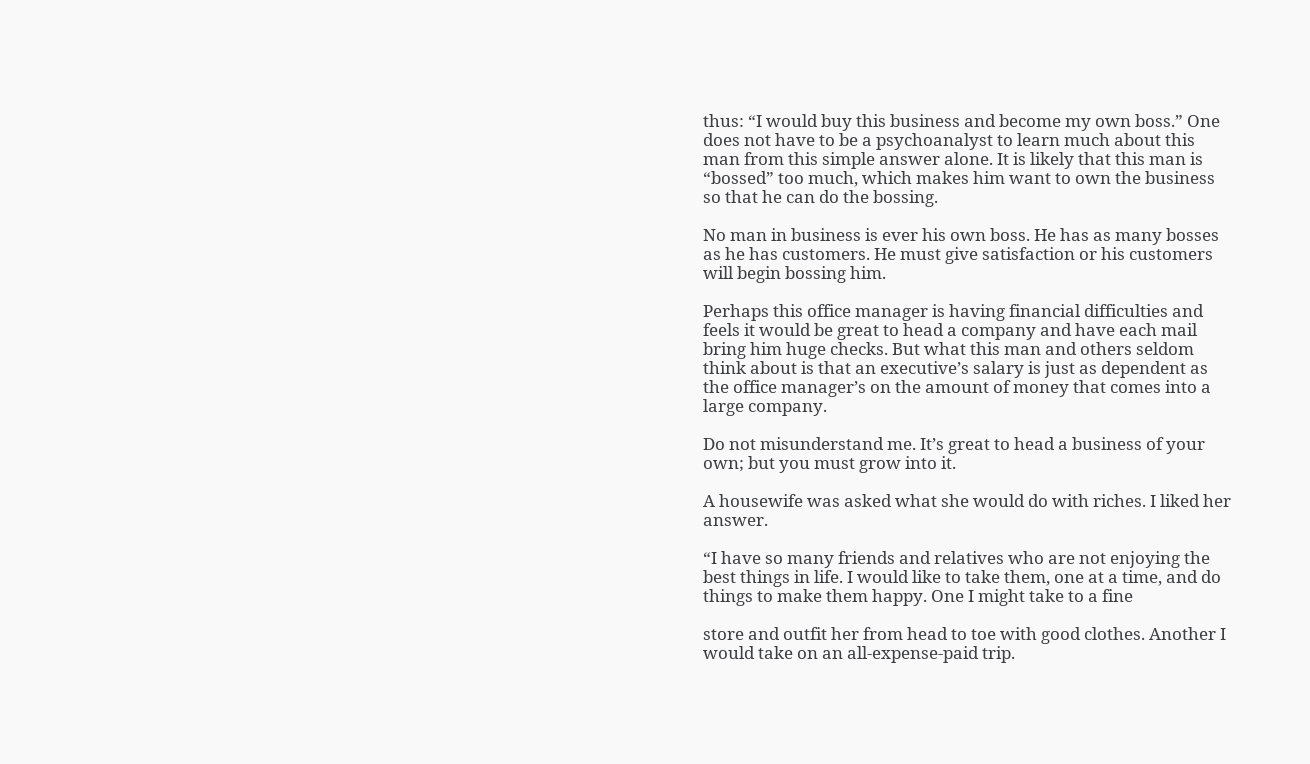thus: “I would buy this business and become my own boss.” One does not have to be a psychoanalyst to learn much about this man from this simple answer alone. It is likely that this man is “bossed” too much, which makes him want to own the business so that he can do the bossing.

No man in business is ever his own boss. He has as many bosses as he has customers. He must give satisfaction or his customers will begin bossing him.

Perhaps this office manager is having financial difficulties and feels it would be great to head a company and have each mail bring him huge checks. But what this man and others seldom think about is that an executive’s salary is just as dependent as the office manager’s on the amount of money that comes into a large company.

Do not misunderstand me. It’s great to head a business of your own; but you must grow into it.

A housewife was asked what she would do with riches. I liked her answer.

“I have so many friends and relatives who are not enjoying the best things in life. I would like to take them, one at a time, and do things to make them happy. One I might take to a fine

store and outfit her from head to toe with good clothes. Another I would take on an all-expense-paid trip.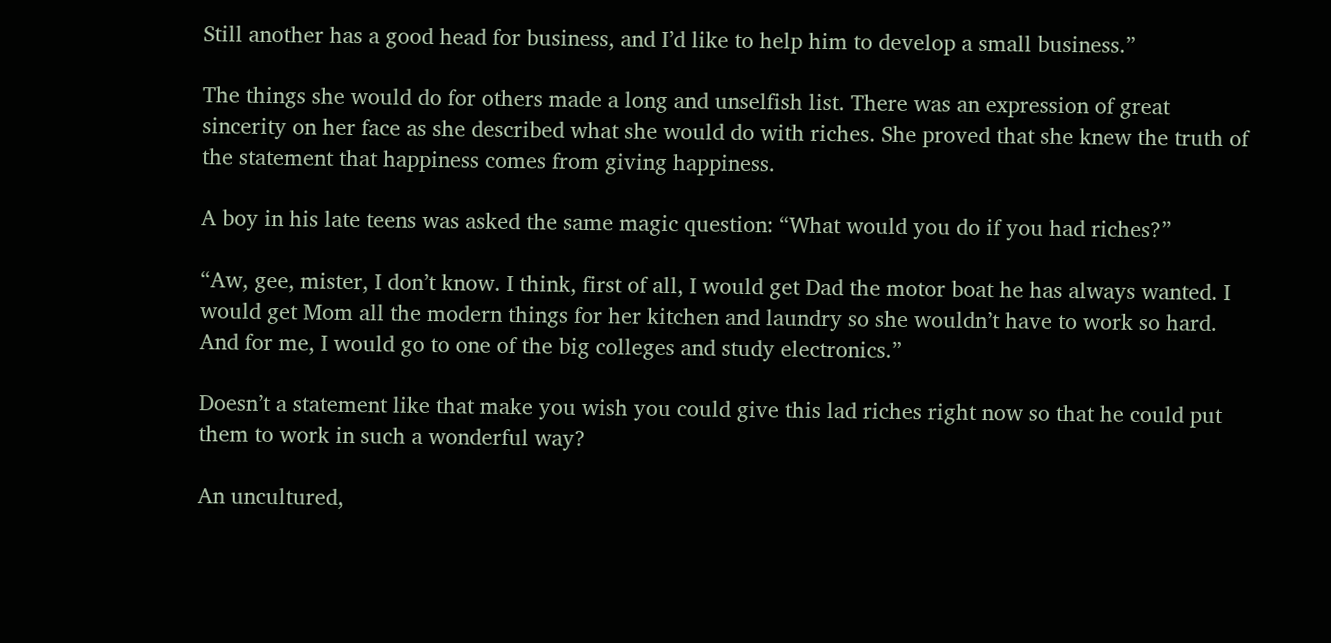Still another has a good head for business, and I’d like to help him to develop a small business.”

The things she would do for others made a long and unselfish list. There was an expression of great sincerity on her face as she described what she would do with riches. She proved that she knew the truth of the statement that happiness comes from giving happiness.

A boy in his late teens was asked the same magic question: “What would you do if you had riches?”

“Aw, gee, mister, I don’t know. I think, first of all, I would get Dad the motor boat he has always wanted. I would get Mom all the modern things for her kitchen and laundry so she wouldn’t have to work so hard. And for me, I would go to one of the big colleges and study electronics.”

Doesn’t a statement like that make you wish you could give this lad riches right now so that he could put them to work in such a wonderful way?

An uncultured,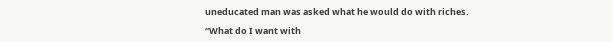uneducated man was asked what he would do with riches.

“What do I want with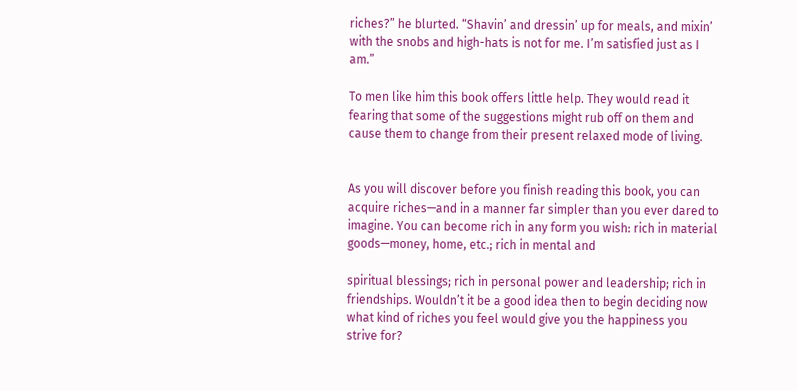riches?” he blurted. “Shavin’ and dressin’ up for meals, and mixin’ with the snobs and high-hats is not for me. I’m satisfied just as I am.”

To men like him this book offers little help. They would read it fearing that some of the suggestions might rub off on them and cause them to change from their present relaxed mode of living.


As you will discover before you finish reading this book, you can acquire riches—and in a manner far simpler than you ever dared to imagine. You can become rich in any form you wish: rich in material goods—money, home, etc.; rich in mental and

spiritual blessings; rich in personal power and leadership; rich in friendships. Wouldn’t it be a good idea then to begin deciding now what kind of riches you feel would give you the happiness you strive for?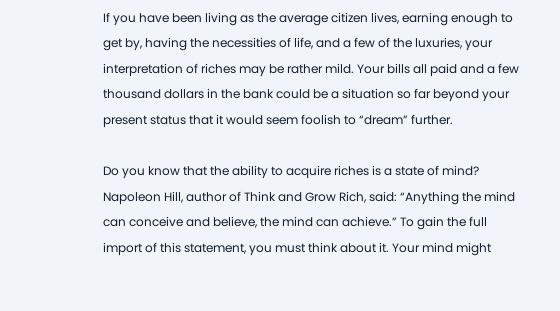If you have been living as the average citizen lives, earning enough to get by, having the necessities of life, and a few of the luxuries, your interpretation of riches may be rather mild. Your bills all paid and a few thousand dollars in the bank could be a situation so far beyond your present status that it would seem foolish to “dream” further.

Do you know that the ability to acquire riches is a state of mind? Napoleon Hill, author of Think and Grow Rich, said: “Anything the mind can conceive and believe, the mind can achieve.” To gain the full import of this statement, you must think about it. Your mind might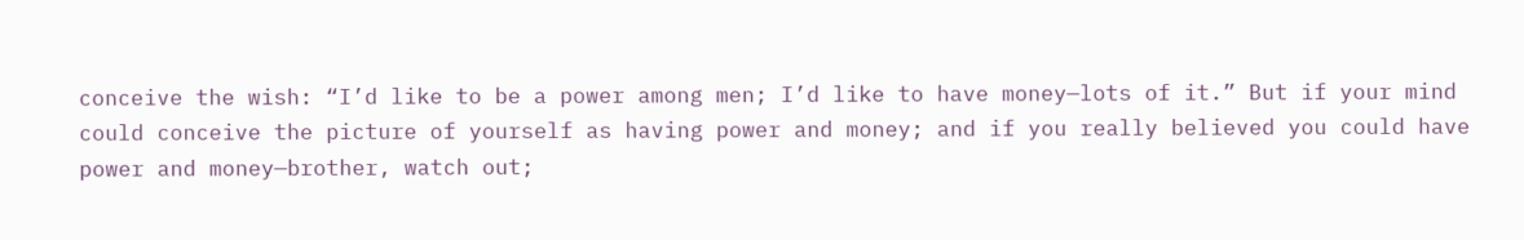conceive the wish: “I’d like to be a power among men; I’d like to have money—lots of it.” But if your mind could conceive the picture of yourself as having power and money; and if you really believed you could have power and money—brother, watch out;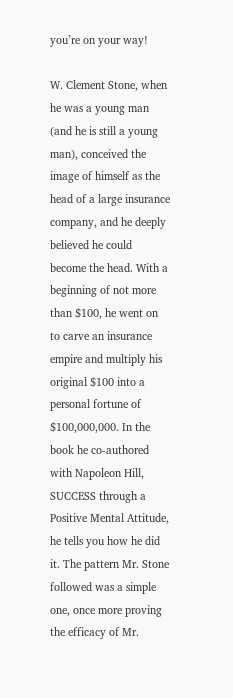you’re on your way!

W. Clement Stone, when he was a young man (and he is still a young man), conceived the image of himself as the head of a large insurance company, and he deeply believed he could become the head. With a beginning of not more than $100, he went on to carve an insurance empire and multiply his original $100 into a personal fortune of $100,000,000. In the book he co-authored with Napoleon Hill, SUCCESS through a Positive Mental Attitude, he tells you how he did it. The pattern Mr. Stone followed was a simple one, once more proving the efficacy of Mr.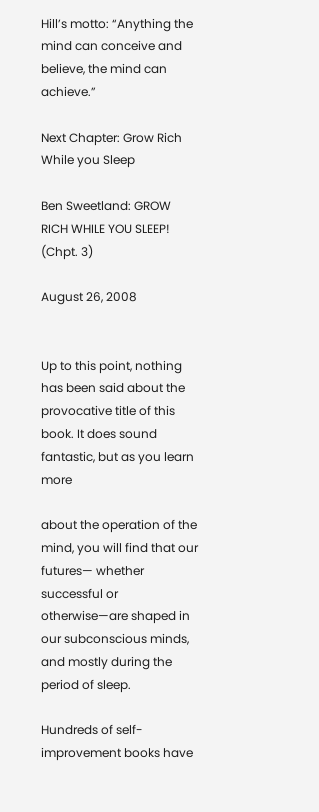Hill’s motto: “Anything the mind can conceive and believe, the mind can achieve.”

Next Chapter: Grow Rich While you Sleep

Ben Sweetland: GROW RICH WHILE YOU SLEEP! (Chpt. 3)

August 26, 2008


Up to this point, nothing has been said about the provocative title of this book. It does sound fantastic, but as you learn more

about the operation of the mind, you will find that our futures— whether successful or otherwise—are shaped in our subconscious minds, and mostly during the period of sleep.

Hundreds of self-improvement books have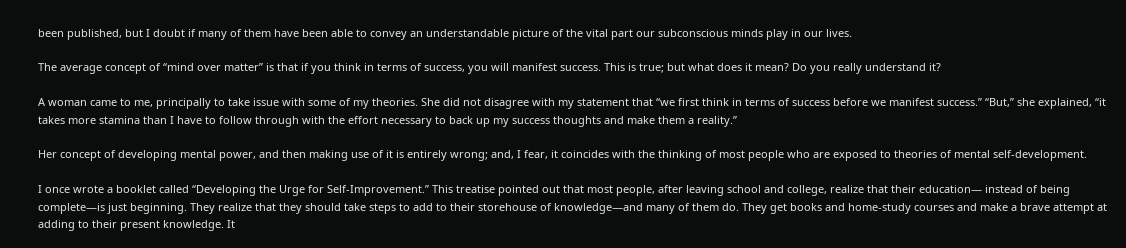been published, but I doubt if many of them have been able to convey an understandable picture of the vital part our subconscious minds play in our lives.

The average concept of “mind over matter” is that if you think in terms of success, you will manifest success. This is true; but what does it mean? Do you really understand it?

A woman came to me, principally to take issue with some of my theories. She did not disagree with my statement that “we first think in terms of success before we manifest success.” “But,” she explained, “it takes more stamina than I have to follow through with the effort necessary to back up my success thoughts and make them a reality.”

Her concept of developing mental power, and then making use of it is entirely wrong; and, I fear, it coincides with the thinking of most people who are exposed to theories of mental self-development.

I once wrote a booklet called “Developing the Urge for Self-Improvement.” This treatise pointed out that most people, after leaving school and college, realize that their education— instead of being complete—is just beginning. They realize that they should take steps to add to their storehouse of knowledge—and many of them do. They get books and home-study courses and make a brave attempt at adding to their present knowledge. It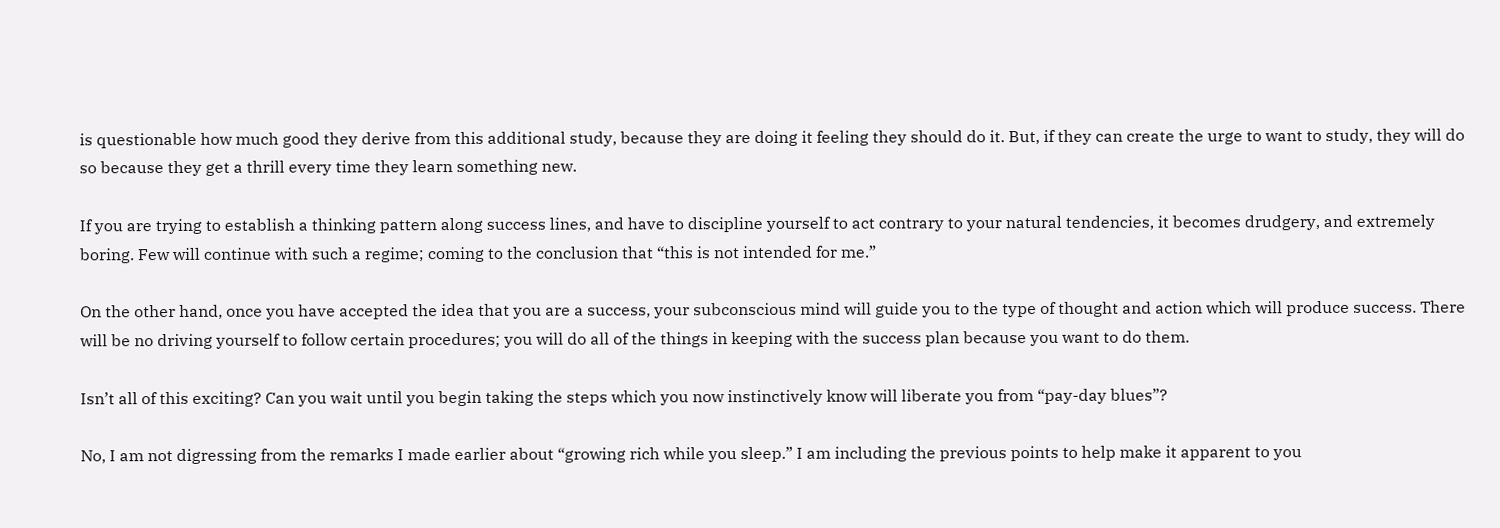is questionable how much good they derive from this additional study, because they are doing it feeling they should do it. But, if they can create the urge to want to study, they will do so because they get a thrill every time they learn something new.

If you are trying to establish a thinking pattern along success lines, and have to discipline yourself to act contrary to your natural tendencies, it becomes drudgery, and extremely boring. Few will continue with such a regime; coming to the conclusion that “this is not intended for me.”

On the other hand, once you have accepted the idea that you are a success, your subconscious mind will guide you to the type of thought and action which will produce success. There will be no driving yourself to follow certain procedures; you will do all of the things in keeping with the success plan because you want to do them.

Isn’t all of this exciting? Can you wait until you begin taking the steps which you now instinctively know will liberate you from “pay-day blues”?

No, I am not digressing from the remarks I made earlier about “growing rich while you sleep.” I am including the previous points to help make it apparent to you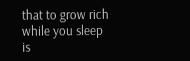that to grow rich while you sleep is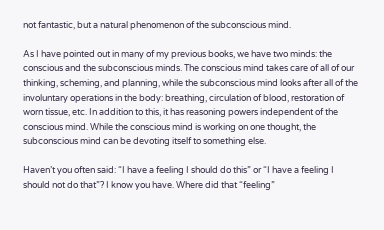not fantastic, but a natural phenomenon of the subconscious mind.

As I have pointed out in many of my previous books, we have two minds: the conscious and the subconscious minds. The conscious mind takes care of all of our thinking, scheming, and planning, while the subconscious mind looks after all of the involuntary operations in the body: breathing, circulation of blood, restoration of worn tissue, etc. In addition to this, it has reasoning powers independent of the conscious mind. While the conscious mind is working on one thought, the subconscious mind can be devoting itself to something else.

Haven’t you often said: “I have a feeling I should do this” or “I have a feeling I should not do that”? I know you have. Where did that “feeling”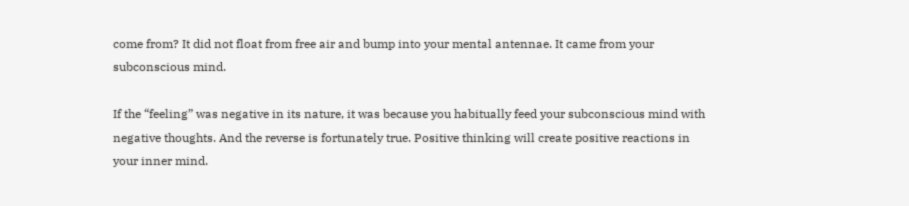come from? It did not float from free air and bump into your mental antennae. It came from your subconscious mind.

If the “feeling” was negative in its nature, it was because you habitually feed your subconscious mind with negative thoughts. And the reverse is fortunately true. Positive thinking will create positive reactions in your inner mind.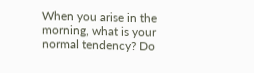When you arise in the morning, what is your normal tendency? Do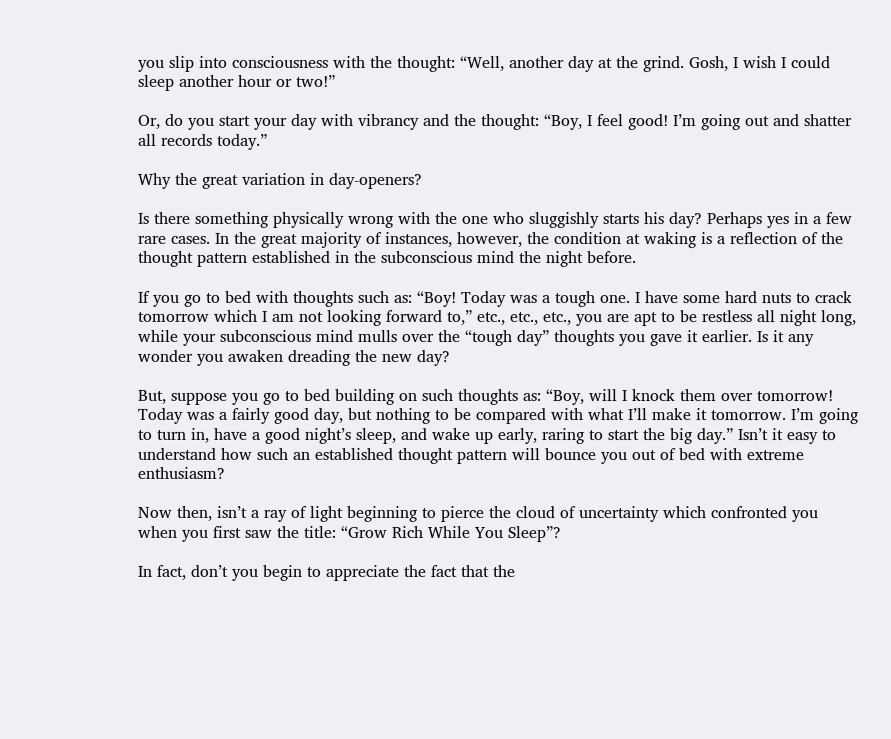you slip into consciousness with the thought: “Well, another day at the grind. Gosh, I wish I could sleep another hour or two!”

Or, do you start your day with vibrancy and the thought: “Boy, I feel good! I’m going out and shatter all records today.”

Why the great variation in day-openers?

Is there something physically wrong with the one who sluggishly starts his day? Perhaps yes in a few rare cases. In the great majority of instances, however, the condition at waking is a reflection of the thought pattern established in the subconscious mind the night before.

If you go to bed with thoughts such as: “Boy! Today was a tough one. I have some hard nuts to crack tomorrow which I am not looking forward to,” etc., etc., etc., you are apt to be restless all night long, while your subconscious mind mulls over the “tough day” thoughts you gave it earlier. Is it any wonder you awaken dreading the new day?

But, suppose you go to bed building on such thoughts as: “Boy, will I knock them over tomorrow! Today was a fairly good day, but nothing to be compared with what I’ll make it tomorrow. I’m going to turn in, have a good night’s sleep, and wake up early, raring to start the big day.” Isn’t it easy to understand how such an established thought pattern will bounce you out of bed with extreme enthusiasm?

Now then, isn’t a ray of light beginning to pierce the cloud of uncertainty which confronted you when you first saw the title: “Grow Rich While You Sleep”?

In fact, don’t you begin to appreciate the fact that the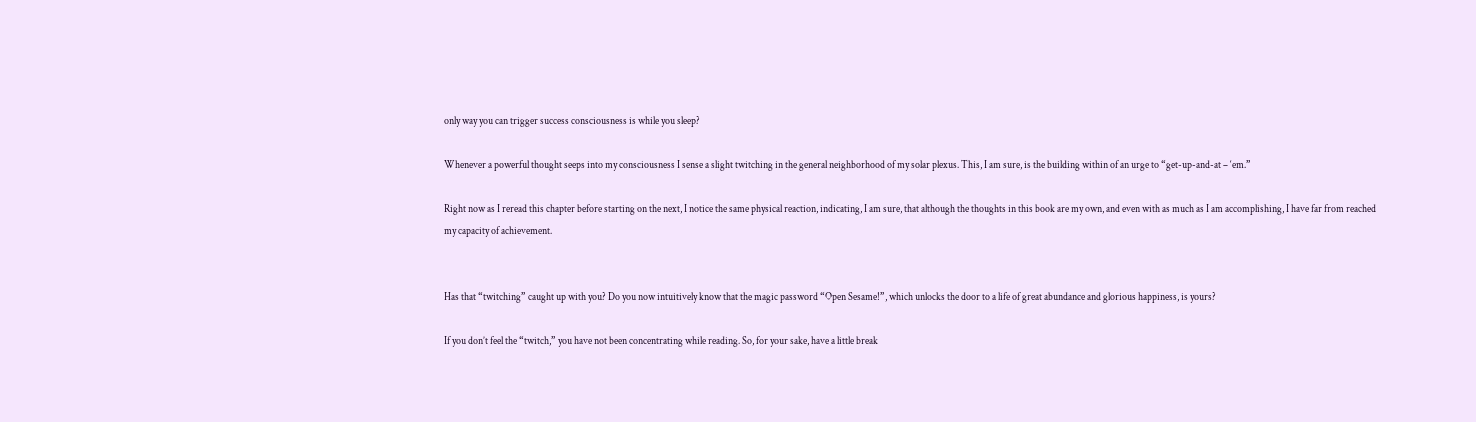only way you can trigger success consciousness is while you sleep?

Whenever a powerful thought seeps into my consciousness I sense a slight twitching in the general neighborhood of my solar plexus. This, I am sure, is the building within of an urge to “get-up-and-at – ‘em.”

Right now as I reread this chapter before starting on the next, I notice the same physical reaction, indicating, I am sure, that although the thoughts in this book are my own, and even with as much as I am accomplishing, I have far from reached my capacity of achievement.


Has that “twitching” caught up with you? Do you now intuitively know that the magic password “Open Sesame!”, which unlocks the door to a life of great abundance and glorious happiness, is yours?

If you don’t feel the “twitch,” you have not been concentrating while reading. So, for your sake, have a little break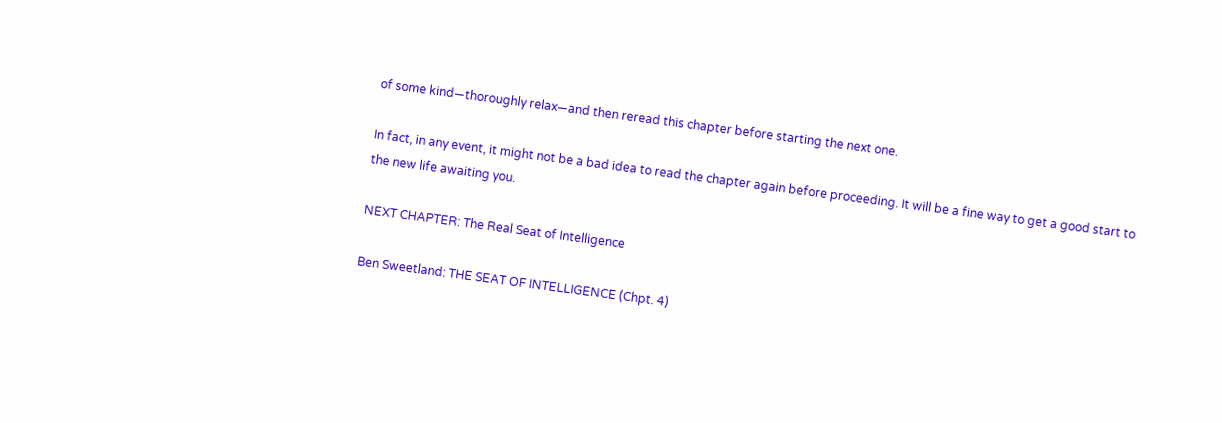of some kind—thoroughly relax—and then reread this chapter before starting the next one.

In fact, in any event, it might not be a bad idea to read the chapter again before proceeding. It will be a fine way to get a good start to the new life awaiting you.

NEXT CHAPTER: The Real Seat of Intelligence

Ben Sweetland: THE SEAT OF INTELLIGENCE (Chpt. 4)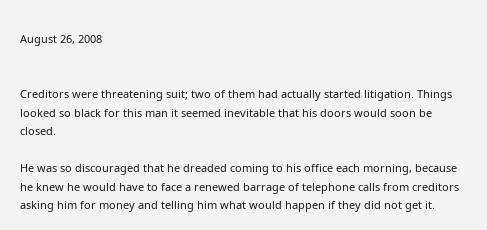August 26, 2008


Creditors were threatening suit; two of them had actually started litigation. Things looked so black for this man it seemed inevitable that his doors would soon be closed.

He was so discouraged that he dreaded coming to his office each morning, because he knew he would have to face a renewed barrage of telephone calls from creditors asking him for money and telling him what would happen if they did not get it.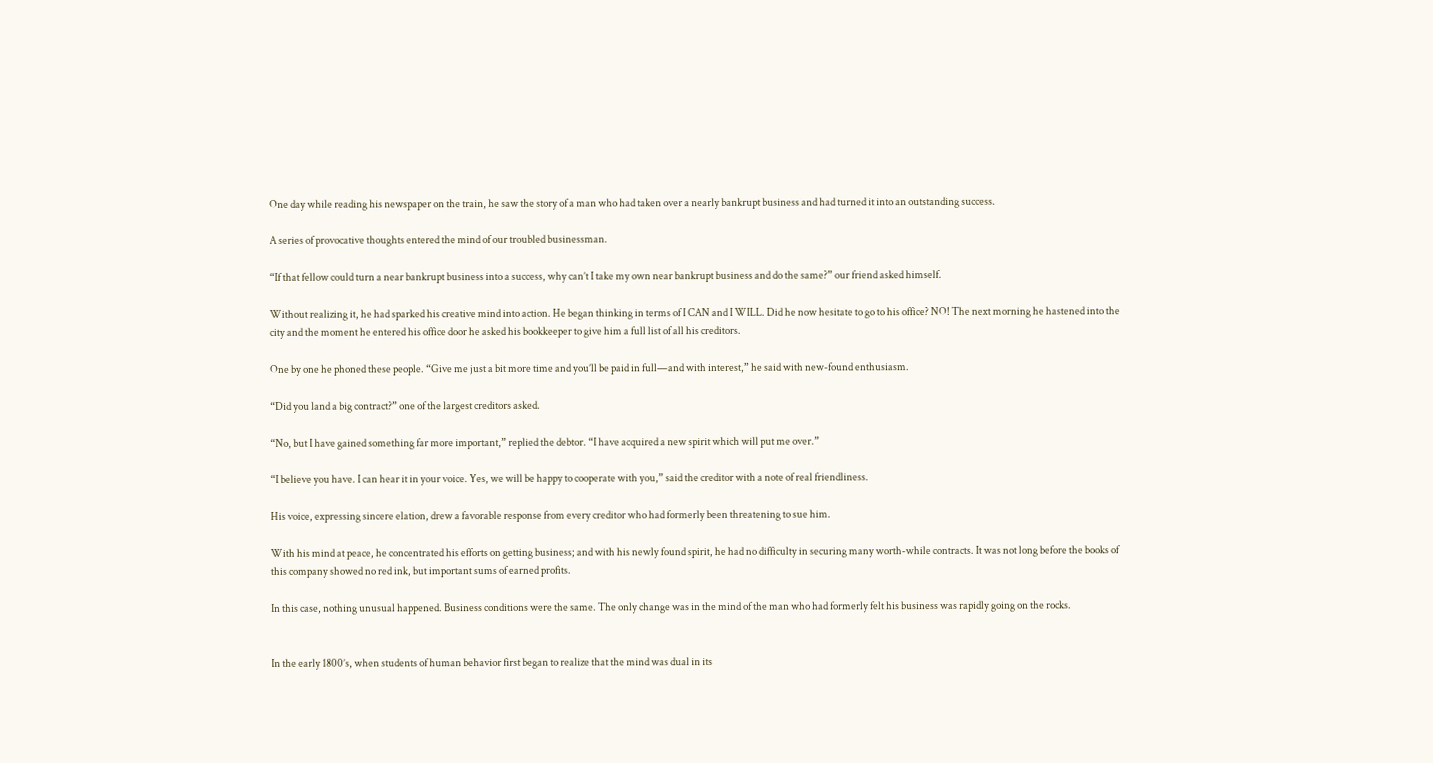One day while reading his newspaper on the train, he saw the story of a man who had taken over a nearly bankrupt business and had turned it into an outstanding success.

A series of provocative thoughts entered the mind of our troubled businessman.

“If that fellow could turn a near bankrupt business into a success, why can’t I take my own near bankrupt business and do the same?” our friend asked himself.

Without realizing it, he had sparked his creative mind into action. He began thinking in terms of I CAN and I WILL. Did he now hesitate to go to his office? NO! The next morning he hastened into the city and the moment he entered his office door he asked his bookkeeper to give him a full list of all his creditors.

One by one he phoned these people. “Give me just a bit more time and you’ll be paid in full—and with interest,” he said with new-found enthusiasm.

“Did you land a big contract?” one of the largest creditors asked.

“No, but I have gained something far more important,” replied the debtor. “I have acquired a new spirit which will put me over.”

“I believe you have. I can hear it in your voice. Yes, we will be happy to cooperate with you,” said the creditor with a note of real friendliness.

His voice, expressing sincere elation, drew a favorable response from every creditor who had formerly been threatening to sue him.

With his mind at peace, he concentrated his efforts on getting business; and with his newly found spirit, he had no difficulty in securing many worth-while contracts. It was not long before the books of this company showed no red ink, but important sums of earned profits.

In this case, nothing unusual happened. Business conditions were the same. The only change was in the mind of the man who had formerly felt his business was rapidly going on the rocks.


In the early 1800’s, when students of human behavior first began to realize that the mind was dual in its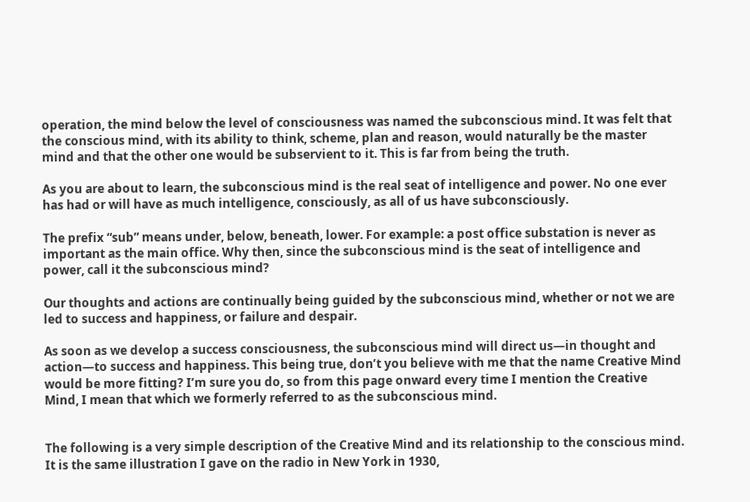operation, the mind below the level of consciousness was named the subconscious mind. It was felt that the conscious mind, with its ability to think, scheme, plan and reason, would naturally be the master mind and that the other one would be subservient to it. This is far from being the truth.

As you are about to learn, the subconscious mind is the real seat of intelligence and power. No one ever has had or will have as much intelligence, consciously, as all of us have subconsciously.

The prefix “sub” means under, below, beneath, lower. For example: a post office substation is never as important as the main office. Why then, since the subconscious mind is the seat of intelligence and power, call it the subconscious mind?

Our thoughts and actions are continually being guided by the subconscious mind, whether or not we are led to success and happiness, or failure and despair.

As soon as we develop a success consciousness, the subconscious mind will direct us—in thought and action—to success and happiness. This being true, don’t you believe with me that the name Creative Mind would be more fitting? I’m sure you do, so from this page onward every time I mention the Creative Mind, I mean that which we formerly referred to as the subconscious mind.


The following is a very simple description of the Creative Mind and its relationship to the conscious mind. It is the same illustration I gave on the radio in New York in 1930,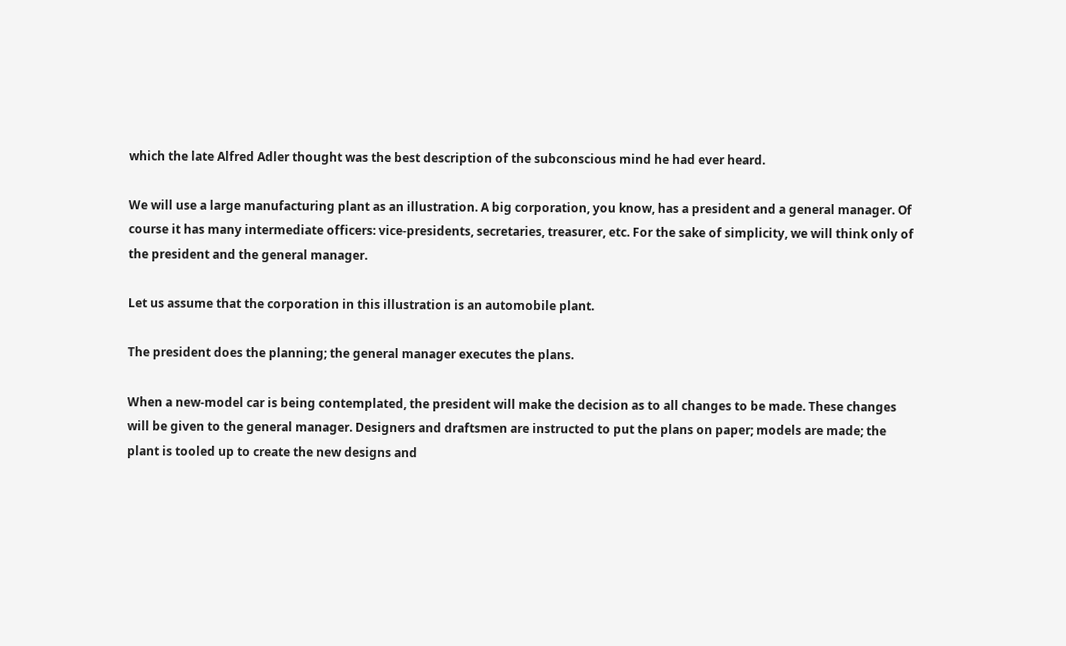which the late Alfred Adler thought was the best description of the subconscious mind he had ever heard.

We will use a large manufacturing plant as an illustration. A big corporation, you know, has a president and a general manager. Of course it has many intermediate officers: vice-presidents, secretaries, treasurer, etc. For the sake of simplicity, we will think only of the president and the general manager.

Let us assume that the corporation in this illustration is an automobile plant.

The president does the planning; the general manager executes the plans.

When a new-model car is being contemplated, the president will make the decision as to all changes to be made. These changes will be given to the general manager. Designers and draftsmen are instructed to put the plans on paper; models are made; the plant is tooled up to create the new designs and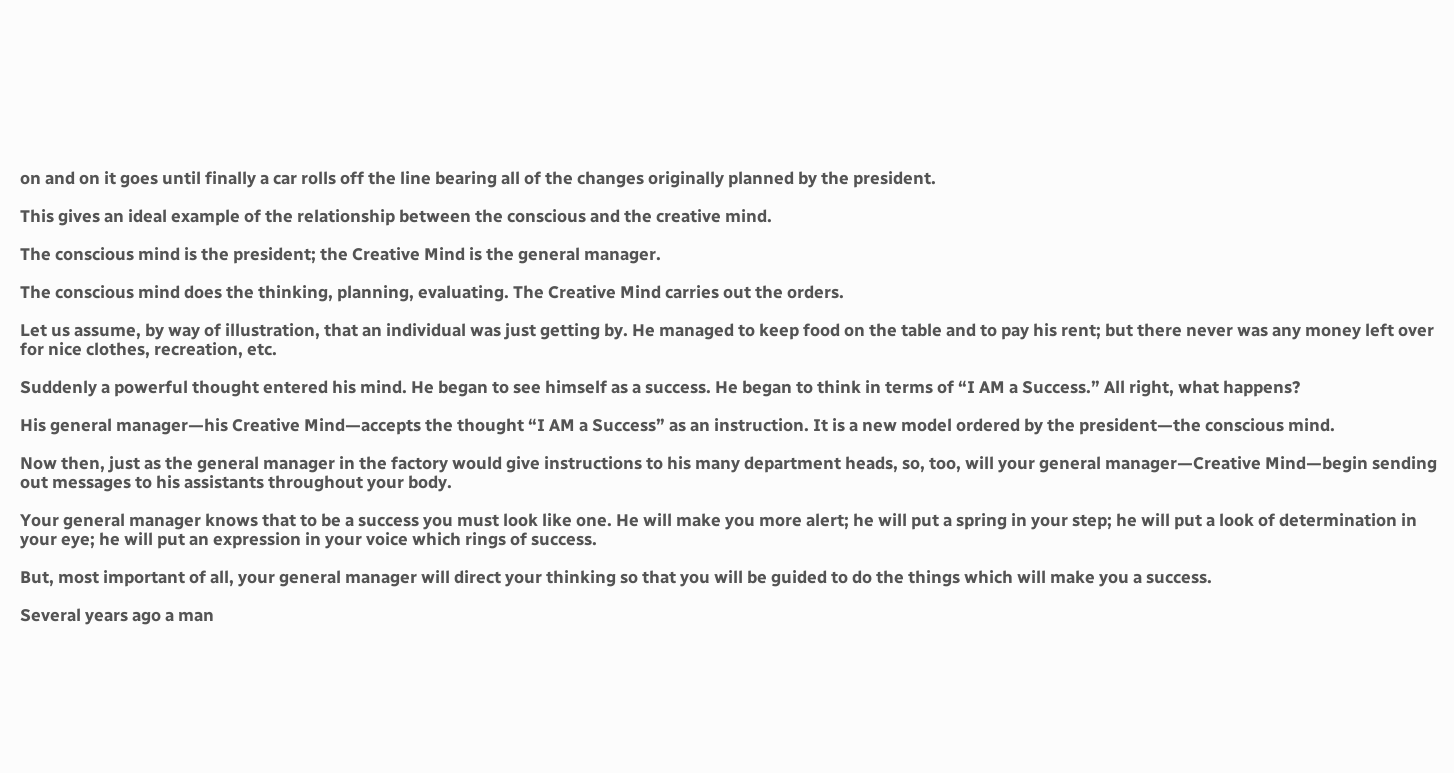on and on it goes until finally a car rolls off the line bearing all of the changes originally planned by the president.

This gives an ideal example of the relationship between the conscious and the creative mind.

The conscious mind is the president; the Creative Mind is the general manager.

The conscious mind does the thinking, planning, evaluating. The Creative Mind carries out the orders.

Let us assume, by way of illustration, that an individual was just getting by. He managed to keep food on the table and to pay his rent; but there never was any money left over for nice clothes, recreation, etc.

Suddenly a powerful thought entered his mind. He began to see himself as a success. He began to think in terms of “I AM a Success.” All right, what happens?

His general manager—his Creative Mind—accepts the thought “I AM a Success” as an instruction. It is a new model ordered by the president—the conscious mind.

Now then, just as the general manager in the factory would give instructions to his many department heads, so, too, will your general manager—Creative Mind—begin sending out messages to his assistants throughout your body.

Your general manager knows that to be a success you must look like one. He will make you more alert; he will put a spring in your step; he will put a look of determination in your eye; he will put an expression in your voice which rings of success.

But, most important of all, your general manager will direct your thinking so that you will be guided to do the things which will make you a success.

Several years ago a man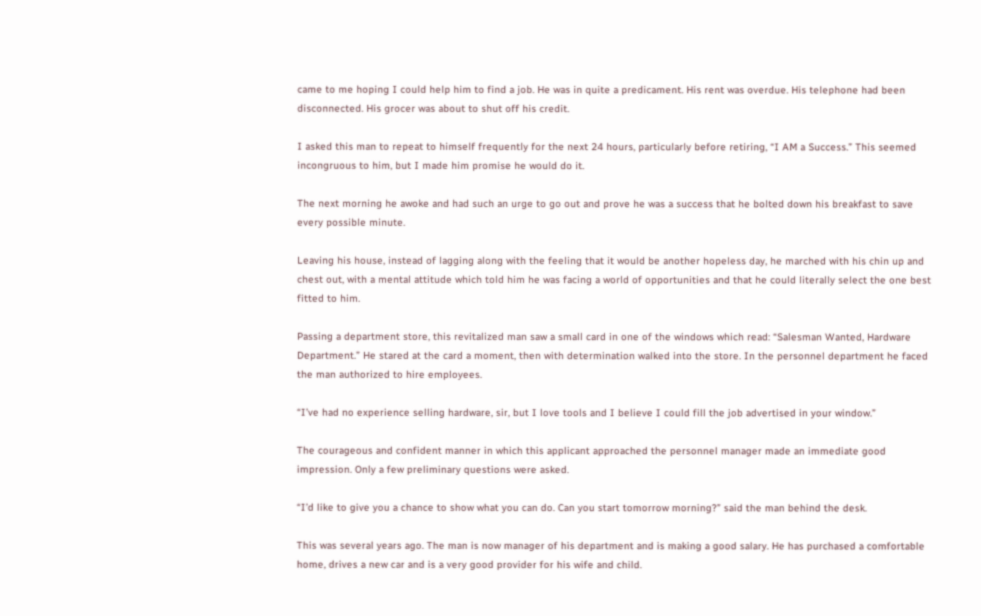came to me hoping I could help him to find a job. He was in quite a predicament. His rent was overdue. His telephone had been disconnected. His grocer was about to shut off his credit.

I asked this man to repeat to himself frequently for the next 24 hours, particularly before retiring, “I AM a Success.” This seemed incongruous to him, but I made him promise he would do it.

The next morning he awoke and had such an urge to go out and prove he was a success that he bolted down his breakfast to save every possible minute.

Leaving his house, instead of lagging along with the feeling that it would be another hopeless day, he marched with his chin up and chest out, with a mental attitude which told him he was facing a world of opportunities and that he could literally select the one best fitted to him.

Passing a department store, this revitalized man saw a small card in one of the windows which read: “Salesman Wanted, Hardware Department.” He stared at the card a moment, then with determination walked into the store. In the personnel department he faced the man authorized to hire employees.

“I’ve had no experience selling hardware, sir, but I love tools and I believe I could fill the job advertised in your window.”

The courageous and confident manner in which this applicant approached the personnel manager made an immediate good impression. Only a few preliminary questions were asked.

“I’d like to give you a chance to show what you can do. Can you start tomorrow morning?” said the man behind the desk.

This was several years ago. The man is now manager of his department and is making a good salary. He has purchased a comfortable home, drives a new car and is a very good provider for his wife and child.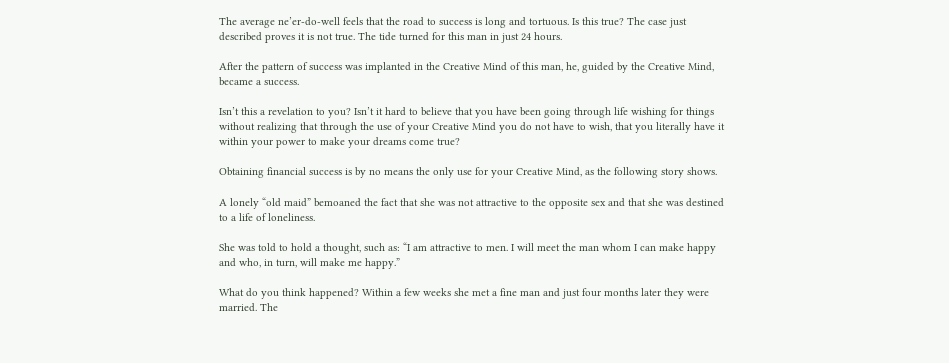The average ne’er-do-well feels that the road to success is long and tortuous. Is this true? The case just described proves it is not true. The tide turned for this man in just 24 hours.

After the pattern of success was implanted in the Creative Mind of this man, he, guided by the Creative Mind, became a success.

Isn’t this a revelation to you? Isn’t it hard to believe that you have been going through life wishing for things without realizing that through the use of your Creative Mind you do not have to wish, that you literally have it within your power to make your dreams come true?

Obtaining financial success is by no means the only use for your Creative Mind, as the following story shows.

A lonely “old maid” bemoaned the fact that she was not attractive to the opposite sex and that she was destined to a life of loneliness.

She was told to hold a thought, such as: “I am attractive to men. I will meet the man whom I can make happy and who, in turn, will make me happy.”

What do you think happened? Within a few weeks she met a fine man and just four months later they were married. The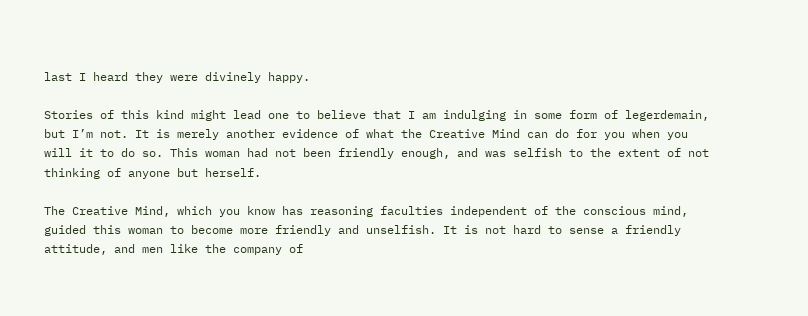last I heard they were divinely happy.

Stories of this kind might lead one to believe that I am indulging in some form of legerdemain, but I’m not. It is merely another evidence of what the Creative Mind can do for you when you will it to do so. This woman had not been friendly enough, and was selfish to the extent of not thinking of anyone but herself.

The Creative Mind, which you know has reasoning faculties independent of the conscious mind, guided this woman to become more friendly and unselfish. It is not hard to sense a friendly attitude, and men like the company of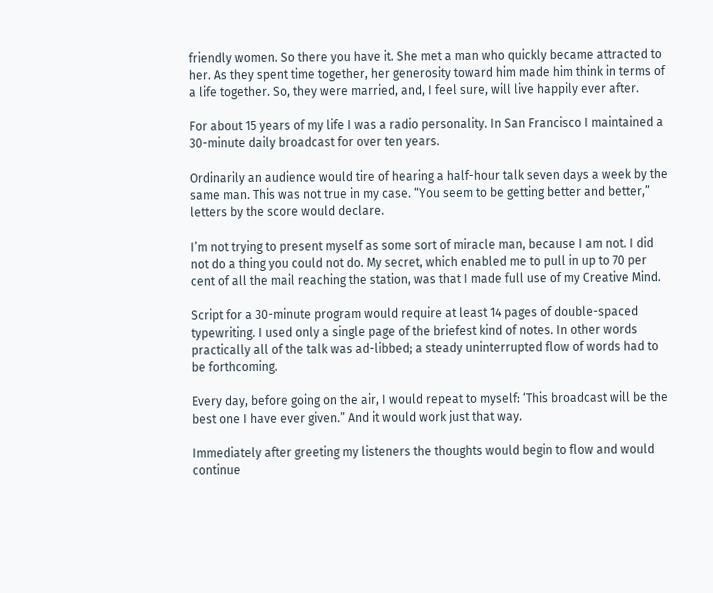friendly women. So there you have it. She met a man who quickly became attracted to her. As they spent time together, her generosity toward him made him think in terms of a life together. So, they were married, and, I feel sure, will live happily ever after.

For about 15 years of my life I was a radio personality. In San Francisco I maintained a 30-minute daily broadcast for over ten years.

Ordinarily an audience would tire of hearing a half-hour talk seven days a week by the same man. This was not true in my case. “You seem to be getting better and better,” letters by the score would declare.

I’m not trying to present myself as some sort of miracle man, because I am not. I did not do a thing you could not do. My secret, which enabled me to pull in up to 70 per cent of all the mail reaching the station, was that I made full use of my Creative Mind.

Script for a 30-minute program would require at least 14 pages of double-spaced typewriting. I used only a single page of the briefest kind of notes. In other words practically all of the talk was ad-libbed; a steady uninterrupted flow of words had to be forthcoming.

Every day, before going on the air, I would repeat to myself: ‘This broadcast will be the best one I have ever given.” And it would work just that way.

Immediately after greeting my listeners the thoughts would begin to flow and would continue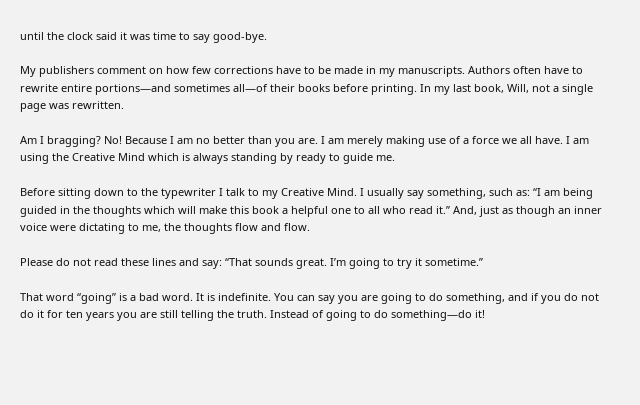until the clock said it was time to say good-bye.

My publishers comment on how few corrections have to be made in my manuscripts. Authors often have to rewrite entire portions—and sometimes all—of their books before printing. In my last book, Will, not a single page was rewritten.

Am I bragging? No! Because I am no better than you are. I am merely making use of a force we all have. I am using the Creative Mind which is always standing by ready to guide me.

Before sitting down to the typewriter I talk to my Creative Mind. I usually say something, such as: “I am being guided in the thoughts which will make this book a helpful one to all who read it.” And, just as though an inner voice were dictating to me, the thoughts flow and flow.

Please do not read these lines and say: “That sounds great. I’m going to try it sometime.”

That word “going” is a bad word. It is indefinite. You can say you are going to do something, and if you do not do it for ten years you are still telling the truth. Instead of going to do something—do it!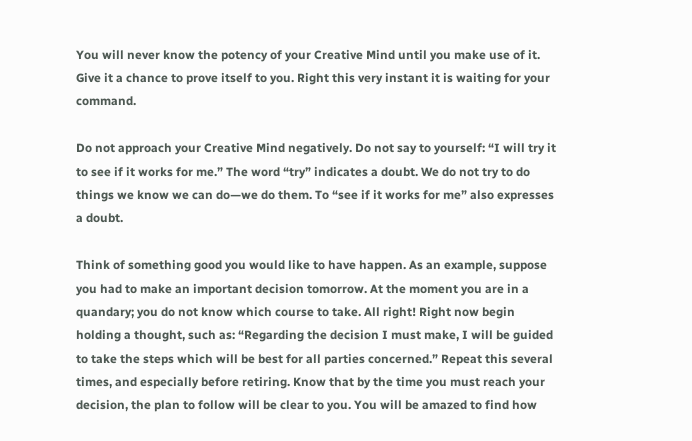You will never know the potency of your Creative Mind until you make use of it. Give it a chance to prove itself to you. Right this very instant it is waiting for your command.

Do not approach your Creative Mind negatively. Do not say to yourself: “I will try it to see if it works for me.” The word “try” indicates a doubt. We do not try to do things we know we can do—we do them. To “see if it works for me” also expresses a doubt.

Think of something good you would like to have happen. As an example, suppose you had to make an important decision tomorrow. At the moment you are in a quandary; you do not know which course to take. All right! Right now begin holding a thought, such as: “Regarding the decision I must make, I will be guided to take the steps which will be best for all parties concerned.” Repeat this several times, and especially before retiring. Know that by the time you must reach your decision, the plan to follow will be clear to you. You will be amazed to find how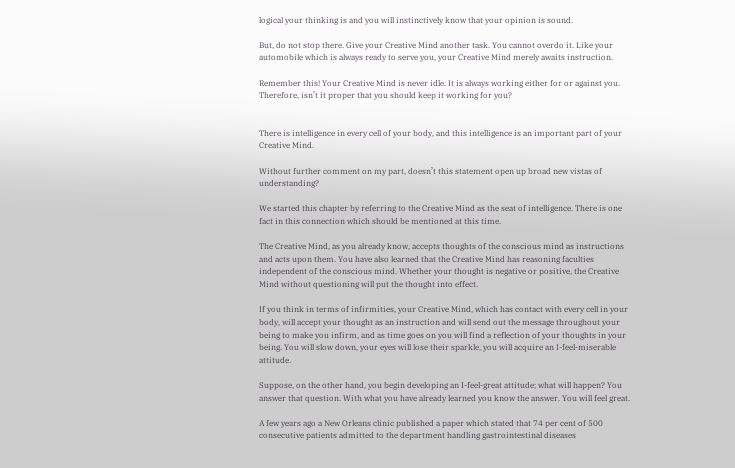logical your thinking is and you will instinctively know that your opinion is sound.

But, do not stop there. Give your Creative Mind another task. You cannot overdo it. Like your automobile which is always ready to serve you, your Creative Mind merely awaits instruction.

Remember this! Your Creative Mind is never idle. It is always working either for or against you. Therefore, isn’t it proper that you should keep it working for you?


There is intelligence in every cell of your body, and this intelligence is an important part of your Creative Mind.

Without further comment on my part, doesn’t this statement open up broad new vistas of understanding?

We started this chapter by referring to the Creative Mind as the seat of intelligence. There is one fact in this connection which should be mentioned at this time.

The Creative Mind, as you already know, accepts thoughts of the conscious mind as instructions and acts upon them. You have also learned that the Creative Mind has reasoning faculties independent of the conscious mind. Whether your thought is negative or positive, the Creative Mind without questioning will put the thought into effect.

If you think in terms of infirmities, your Creative Mind, which has contact with every cell in your body, will accept your thought as an instruction and will send out the message throughout your being to make you infirm, and as time goes on you will find a reflection of your thoughts in your being. You will slow down, your eyes will lose their sparkle, you will acquire an I-feel-miserable attitude.

Suppose, on the other hand, you begin developing an I-feel-great attitude; what will happen? You answer that question. With what you have already learned you know the answer. You will feel great.

A few years ago a New Orleans clinic published a paper which stated that 74 per cent of 500 consecutive patients admitted to the department handling gastrointestinal diseases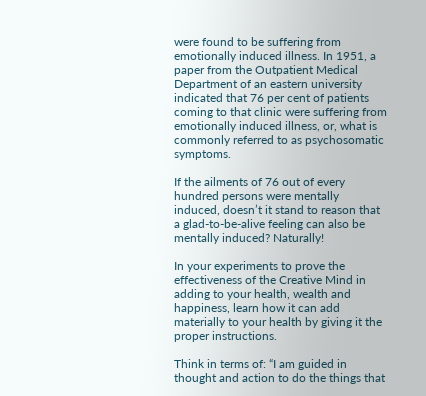were found to be suffering from emotionally induced illness. In 1951, a paper from the Outpatient Medical Department of an eastern university indicated that 76 per cent of patients coming to that clinic were suffering from emotionally induced illness, or, what is commonly referred to as psychosomatic symptoms.

If the ailments of 76 out of every hundred persons were mentally induced, doesn’t it stand to reason that a glad-to-be-alive feeling can also be mentally induced? Naturally!

In your experiments to prove the effectiveness of the Creative Mind in adding to your health, wealth and happiness, learn how it can add materially to your health by giving it the proper instructions.

Think in terms of: “I am guided in thought and action to do the things that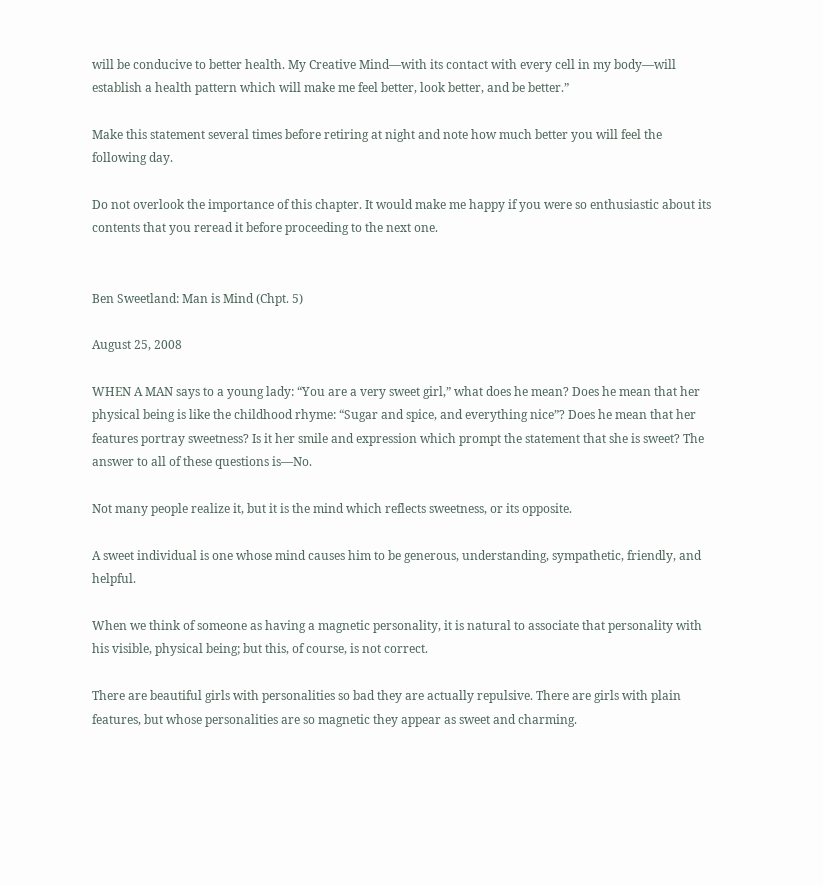will be conducive to better health. My Creative Mind—with its contact with every cell in my body—will establish a health pattern which will make me feel better, look better, and be better.”

Make this statement several times before retiring at night and note how much better you will feel the following day.

Do not overlook the importance of this chapter. It would make me happy if you were so enthusiastic about its contents that you reread it before proceeding to the next one.


Ben Sweetland: Man is Mind (Chpt. 5)

August 25, 2008

WHEN A MAN says to a young lady: “You are a very sweet girl,” what does he mean? Does he mean that her physical being is like the childhood rhyme: “Sugar and spice, and everything nice”? Does he mean that her features portray sweetness? Is it her smile and expression which prompt the statement that she is sweet? The answer to all of these questions is—No.

Not many people realize it, but it is the mind which reflects sweetness, or its opposite.

A sweet individual is one whose mind causes him to be generous, understanding, sympathetic, friendly, and helpful.

When we think of someone as having a magnetic personality, it is natural to associate that personality with his visible, physical being; but this, of course, is not correct.

There are beautiful girls with personalities so bad they are actually repulsive. There are girls with plain features, but whose personalities are so magnetic they appear as sweet and charming.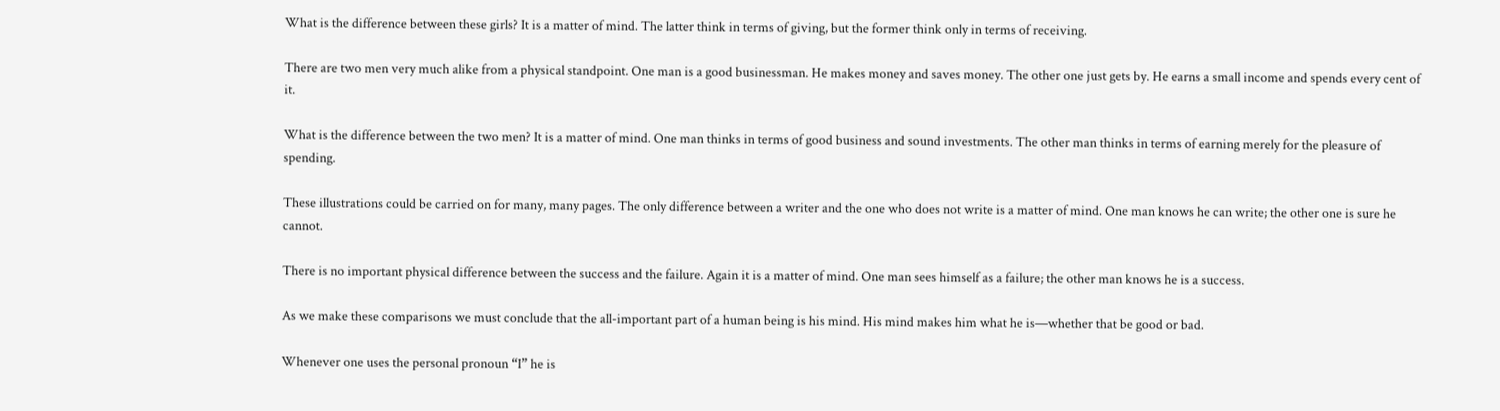What is the difference between these girls? It is a matter of mind. The latter think in terms of giving, but the former think only in terms of receiving.

There are two men very much alike from a physical standpoint. One man is a good businessman. He makes money and saves money. The other one just gets by. He earns a small income and spends every cent of it.

What is the difference between the two men? It is a matter of mind. One man thinks in terms of good business and sound investments. The other man thinks in terms of earning merely for the pleasure of spending.

These illustrations could be carried on for many, many pages. The only difference between a writer and the one who does not write is a matter of mind. One man knows he can write; the other one is sure he cannot.

There is no important physical difference between the success and the failure. Again it is a matter of mind. One man sees himself as a failure; the other man knows he is a success.

As we make these comparisons we must conclude that the all-important part of a human being is his mind. His mind makes him what he is—whether that be good or bad.

Whenever one uses the personal pronoun “I” he is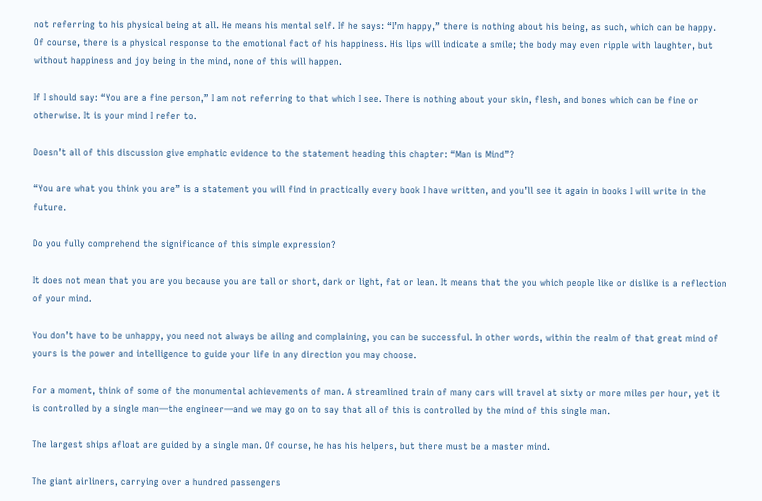not referring to his physical being at all. He means his mental self. If he says: “I’m happy,” there is nothing about his being, as such, which can be happy. Of course, there is a physical response to the emotional fact of his happiness. His lips will indicate a smile; the body may even ripple with laughter, but without happiness and joy being in the mind, none of this will happen.

If I should say: “You are a fine person,” I am not referring to that which I see. There is nothing about your skin, flesh, and bones which can be fine or otherwise. It is your mind I refer to.

Doesn’t all of this discussion give emphatic evidence to the statement heading this chapter: “Man is Mind”?

“You are what you think you are” is a statement you will find in practically every book I have written, and you’ll see it again in books I will write in the future.

Do you fully comprehend the significance of this simple expression?

It does not mean that you are you because you are tall or short, dark or light, fat or lean. It means that the you which people like or dislike is a reflection of your mind.

You don’t have to be unhappy, you need not always be ailing and complaining, you can be successful. In other words, within the realm of that great mind of yours is the power and intelligence to guide your life in any direction you may choose.

For a moment, think of some of the monumental achievements of man. A streamlined train of many cars will travel at sixty or more miles per hour, yet it is controlled by a single man—the engineer—and we may go on to say that all of this is controlled by the mind of this single man.

The largest ships afloat are guided by a single man. Of course, he has his helpers, but there must be a master mind.

The giant airliners, carrying over a hundred passengers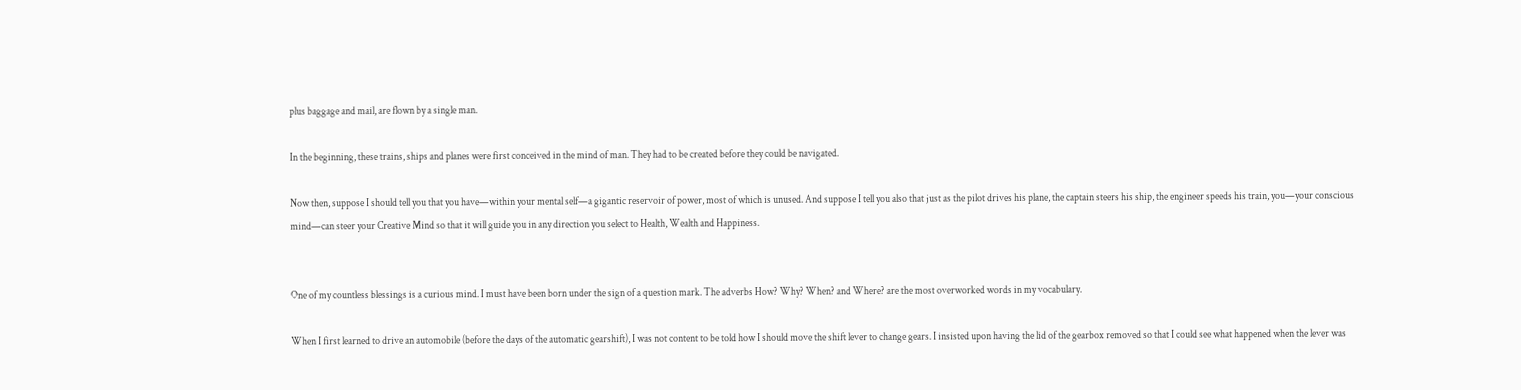plus baggage and mail, are flown by a single man.

In the beginning, these trains, ships and planes were first conceived in the mind of man. They had to be created before they could be navigated.

Now then, suppose I should tell you that you have—within your mental self—a gigantic reservoir of power, most of which is unused. And suppose I tell you also that just as the pilot drives his plane, the captain steers his ship, the engineer speeds his train, you—your conscious mind—can steer your Creative Mind so that it will guide you in any direction you select to Health, Wealth and Happiness.


One of my countless blessings is a curious mind. I must have been born under the sign of a question mark. The adverbs How? Why? When? and Where? are the most overworked words in my vocabulary.

When I first learned to drive an automobile (before the days of the automatic gearshift), I was not content to be told how I should move the shift lever to change gears. I insisted upon having the lid of the gearbox removed so that I could see what happened when the lever was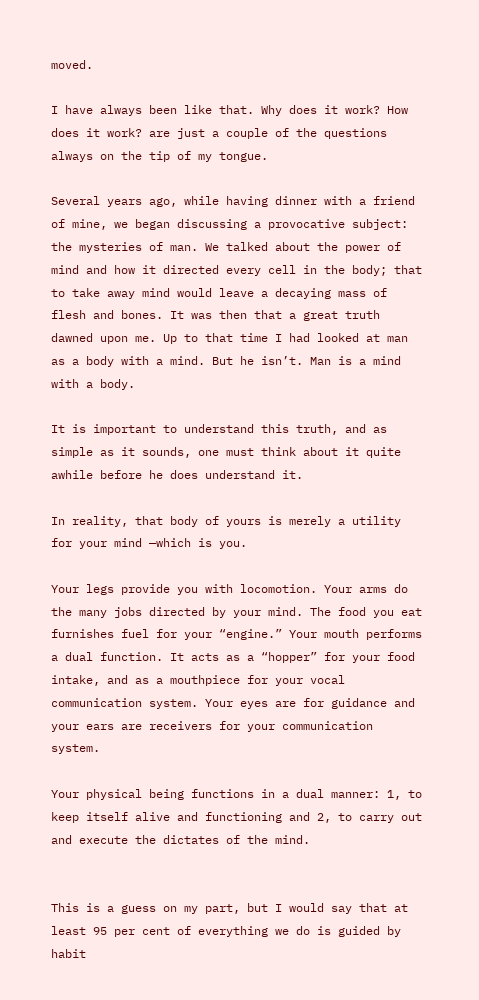moved.

I have always been like that. Why does it work? How does it work? are just a couple of the questions always on the tip of my tongue.

Several years ago, while having dinner with a friend of mine, we began discussing a provocative subject: the mysteries of man. We talked about the power of mind and how it directed every cell in the body; that to take away mind would leave a decaying mass of flesh and bones. It was then that a great truth dawned upon me. Up to that time I had looked at man as a body with a mind. But he isn’t. Man is a mind with a body.

It is important to understand this truth, and as simple as it sounds, one must think about it quite awhile before he does understand it.

In reality, that body of yours is merely a utility for your mind —which is you.

Your legs provide you with locomotion. Your arms do the many jobs directed by your mind. The food you eat furnishes fuel for your “engine.” Your mouth performs a dual function. It acts as a “hopper” for your food intake, and as a mouthpiece for your vocal communication system. Your eyes are for guidance and your ears are receivers for your communication system.

Your physical being functions in a dual manner: 1, to keep itself alive and functioning and 2, to carry out and execute the dictates of the mind.


This is a guess on my part, but I would say that at least 95 per cent of everything we do is guided by habit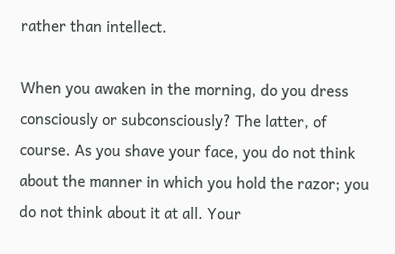rather than intellect.

When you awaken in the morning, do you dress consciously or subconsciously? The latter, of course. As you shave your face, you do not think about the manner in which you hold the razor; you do not think about it at all. Your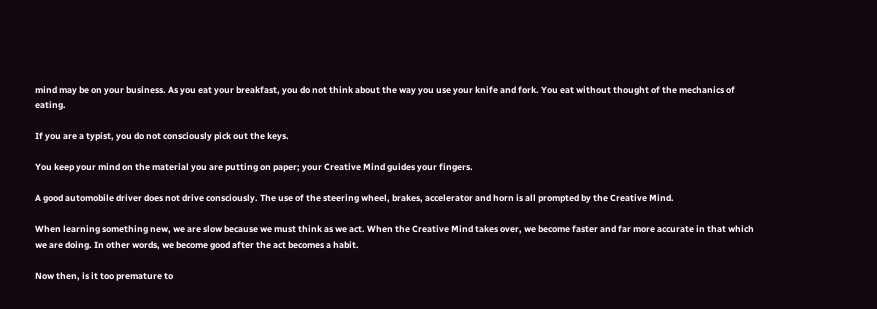mind may be on your business. As you eat your breakfast, you do not think about the way you use your knife and fork. You eat without thought of the mechanics of eating.

If you are a typist, you do not consciously pick out the keys.

You keep your mind on the material you are putting on paper; your Creative Mind guides your fingers.

A good automobile driver does not drive consciously. The use of the steering wheel, brakes, accelerator and horn is all prompted by the Creative Mind.

When learning something new, we are slow because we must think as we act. When the Creative Mind takes over, we become faster and far more accurate in that which we are doing. In other words, we become good after the act becomes a habit.

Now then, is it too premature to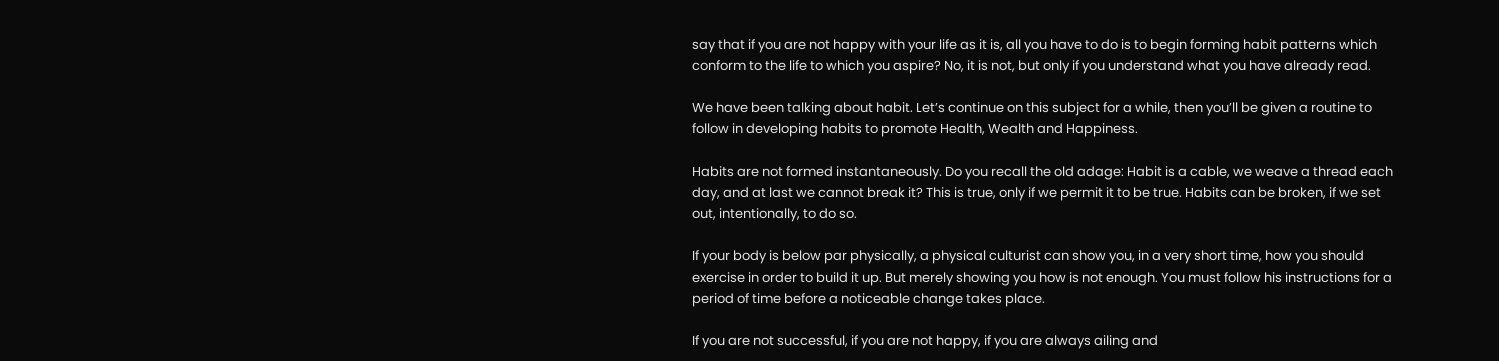say that if you are not happy with your life as it is, all you have to do is to begin forming habit patterns which conform to the life to which you aspire? No, it is not, but only if you understand what you have already read.

We have been talking about habit. Let’s continue on this subject for a while, then you’ll be given a routine to follow in developing habits to promote Health, Wealth and Happiness.

Habits are not formed instantaneously. Do you recall the old adage: Habit is a cable, we weave a thread each day, and at last we cannot break it? This is true, only if we permit it to be true. Habits can be broken, if we set out, intentionally, to do so.

If your body is below par physically, a physical culturist can show you, in a very short time, how you should exercise in order to build it up. But merely showing you how is not enough. You must follow his instructions for a period of time before a noticeable change takes place.

If you are not successful, if you are not happy, if you are always ailing and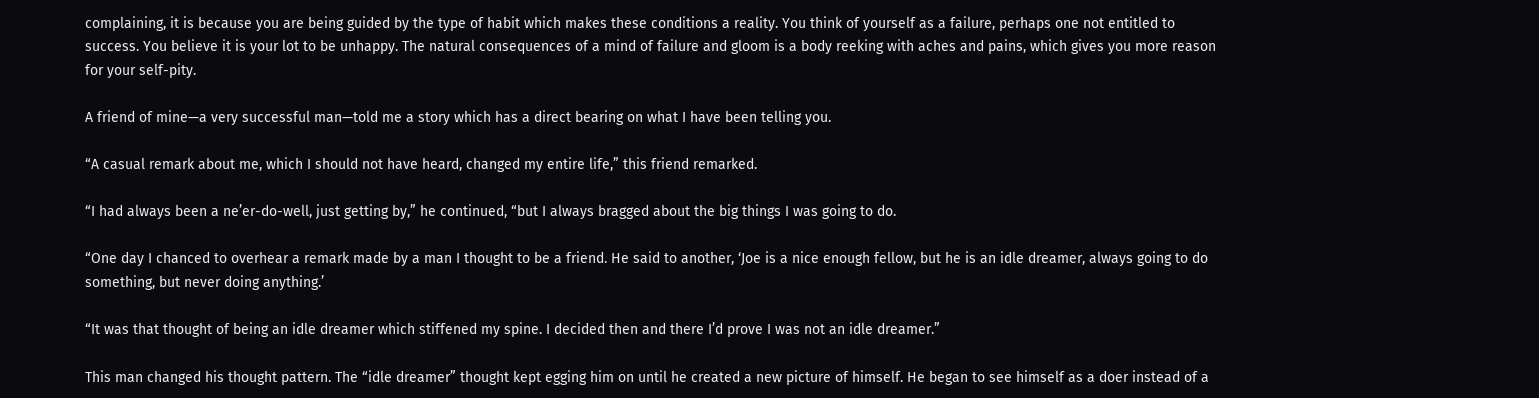complaining, it is because you are being guided by the type of habit which makes these conditions a reality. You think of yourself as a failure, perhaps one not entitled to success. You believe it is your lot to be unhappy. The natural consequences of a mind of failure and gloom is a body reeking with aches and pains, which gives you more reason for your self-pity.

A friend of mine—a very successful man—told me a story which has a direct bearing on what I have been telling you.

“A casual remark about me, which I should not have heard, changed my entire life,” this friend remarked.

“I had always been a ne’er-do-well, just getting by,” he continued, “but I always bragged about the big things I was going to do.

“One day I chanced to overhear a remark made by a man I thought to be a friend. He said to another, ‘Joe is a nice enough fellow, but he is an idle dreamer, always going to do something, but never doing anything.’

“It was that thought of being an idle dreamer which stiffened my spine. I decided then and there I’d prove I was not an idle dreamer.”

This man changed his thought pattern. The “idle dreamer” thought kept egging him on until he created a new picture of himself. He began to see himself as a doer instead of a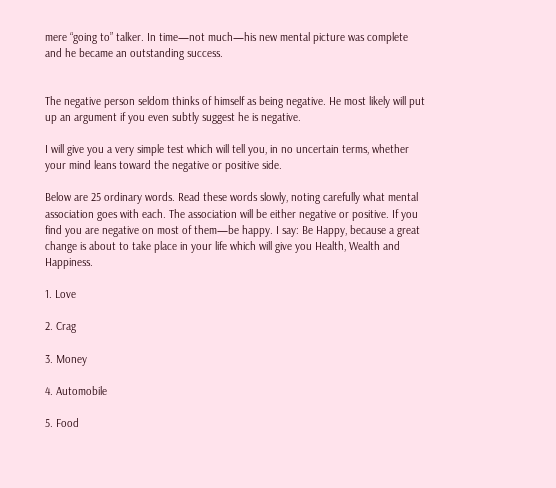mere “going to” talker. In time—not much—his new mental picture was complete and he became an outstanding success.


The negative person seldom thinks of himself as being negative. He most likely will put up an argument if you even subtly suggest he is negative.

I will give you a very simple test which will tell you, in no uncertain terms, whether your mind leans toward the negative or positive side.

Below are 25 ordinary words. Read these words slowly, noting carefully what mental association goes with each. The association will be either negative or positive. If you find you are negative on most of them—be happy. I say: Be Happy, because a great change is about to take place in your life which will give you Health, Wealth and Happiness.

1. Love

2. Crag

3. Money

4. Automobile

5. Food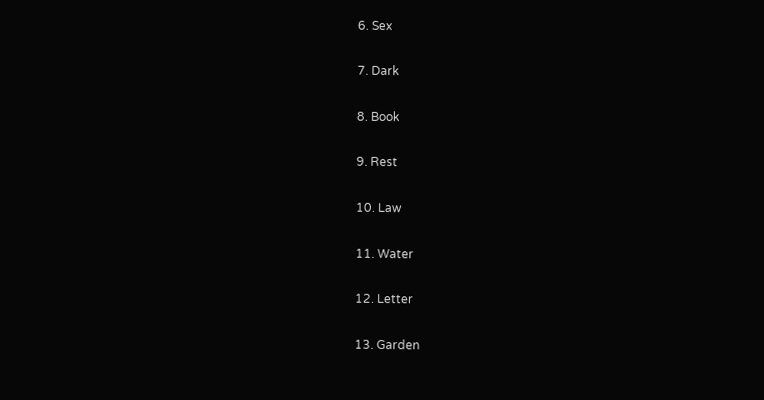6. Sex

7. Dark

8. Book

9. Rest

10. Law

11. Water

12. Letter

13. Garden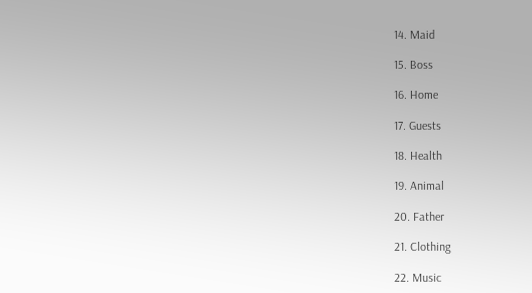14. Maid

15. Boss

16. Home

17. Guests

18. Health

19. Animal

20. Father

21. Clothing

22. Music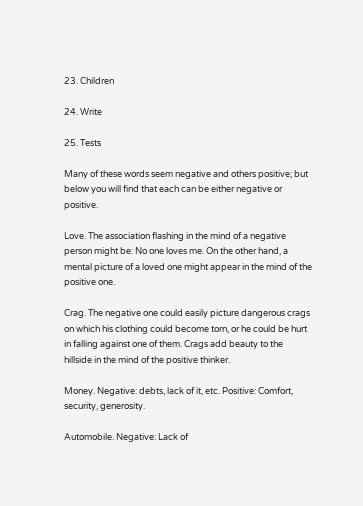23. Children

24. Write

25. Tests

Many of these words seem negative and others positive; but below you will find that each can be either negative or positive.

Love. The association flashing in the mind of a negative person might be: No one loves me. On the other hand, a mental picture of a loved one might appear in the mind of the positive one.

Crag. The negative one could easily picture dangerous crags on which his clothing could become torn, or he could be hurt in falling against one of them. Crags add beauty to the hillside in the mind of the positive thinker.

Money. Negative: debts, lack of it, etc. Positive: Comfort, security, generosity.

Automobile. Negative: Lack of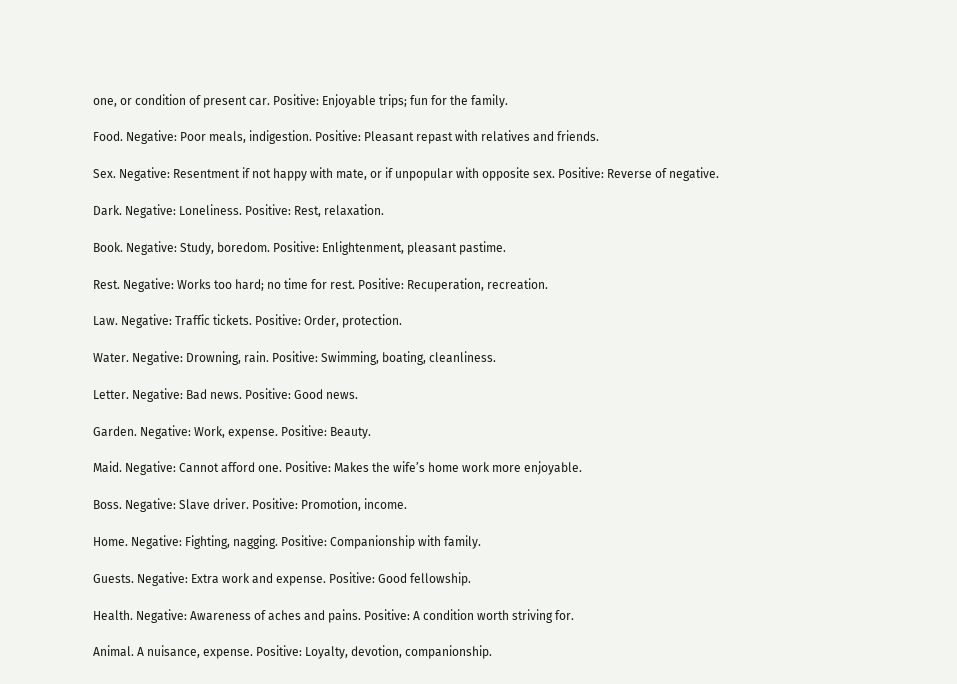one, or condition of present car. Positive: Enjoyable trips; fun for the family.

Food. Negative: Poor meals, indigestion. Positive: Pleasant repast with relatives and friends.

Sex. Negative: Resentment if not happy with mate, or if unpopular with opposite sex. Positive: Reverse of negative.

Dark. Negative: Loneliness. Positive: Rest, relaxation.

Book. Negative: Study, boredom. Positive: Enlightenment, pleasant pastime.

Rest. Negative: Works too hard; no time for rest. Positive: Recuperation, recreation.

Law. Negative: Traffic tickets. Positive: Order, protection.

Water. Negative: Drowning, rain. Positive: Swimming, boating, cleanliness.

Letter. Negative: Bad news. Positive: Good news.

Garden. Negative: Work, expense. Positive: Beauty.

Maid. Negative: Cannot afford one. Positive: Makes the wife’s home work more enjoyable.

Boss. Negative: Slave driver. Positive: Promotion, income.

Home. Negative: Fighting, nagging. Positive: Companionship with family.

Guests. Negative: Extra work and expense. Positive: Good fellowship.

Health. Negative: Awareness of aches and pains. Positive: A condition worth striving for.

Animal. A nuisance, expense. Positive: Loyalty, devotion, companionship.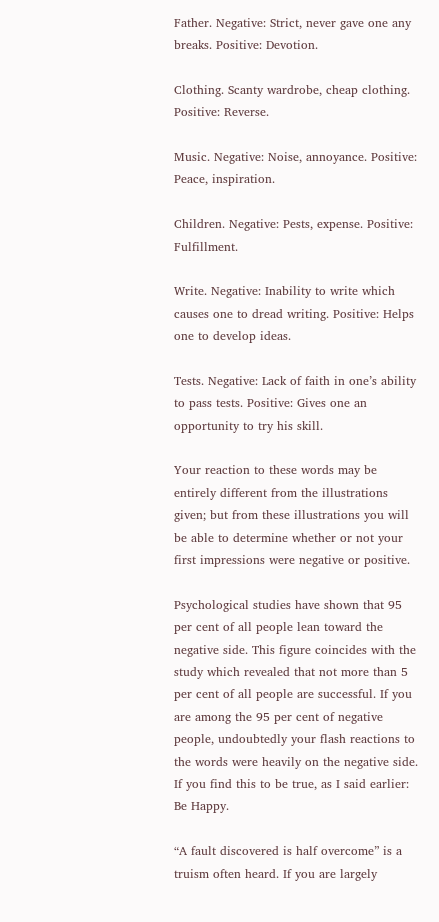Father. Negative: Strict, never gave one any breaks. Positive: Devotion.

Clothing. Scanty wardrobe, cheap clothing. Positive: Reverse.

Music. Negative: Noise, annoyance. Positive: Peace, inspiration.

Children. Negative: Pests, expense. Positive: Fulfillment.

Write. Negative: Inability to write which causes one to dread writing. Positive: Helps one to develop ideas.

Tests. Negative: Lack of faith in one’s ability to pass tests. Positive: Gives one an opportunity to try his skill.

Your reaction to these words may be entirely different from the illustrations given; but from these illustrations you will be able to determine whether or not your first impressions were negative or positive.

Psychological studies have shown that 95 per cent of all people lean toward the negative side. This figure coincides with the study which revealed that not more than 5 per cent of all people are successful. If you are among the 95 per cent of negative people, undoubtedly your flash reactions to the words were heavily on the negative side. If you find this to be true, as I said earlier: Be Happy.

“A fault discovered is half overcome” is a truism often heard. If you are largely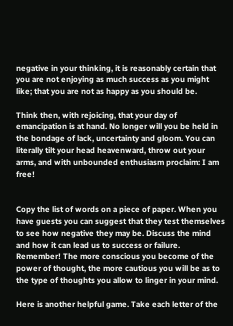negative in your thinking, it is reasonably certain that you are not enjoying as much success as you might like; that you are not as happy as you should be.

Think then, with rejoicing, that your day of emancipation is at hand. No longer will you be held in the bondage of lack, uncertainty and gloom. You can literally tilt your head heavenward, throw out your arms, and with unbounded enthusiasm proclaim: I am free!


Copy the list of words on a piece of paper. When you have guests you can suggest that they test themselves to see how negative they may be. Discuss the mind and how it can lead us to success or failure. Remember! The more conscious you become of the power of thought, the more cautious you will be as to the type of thoughts you allow to linger in your mind.

Here is another helpful game. Take each letter of the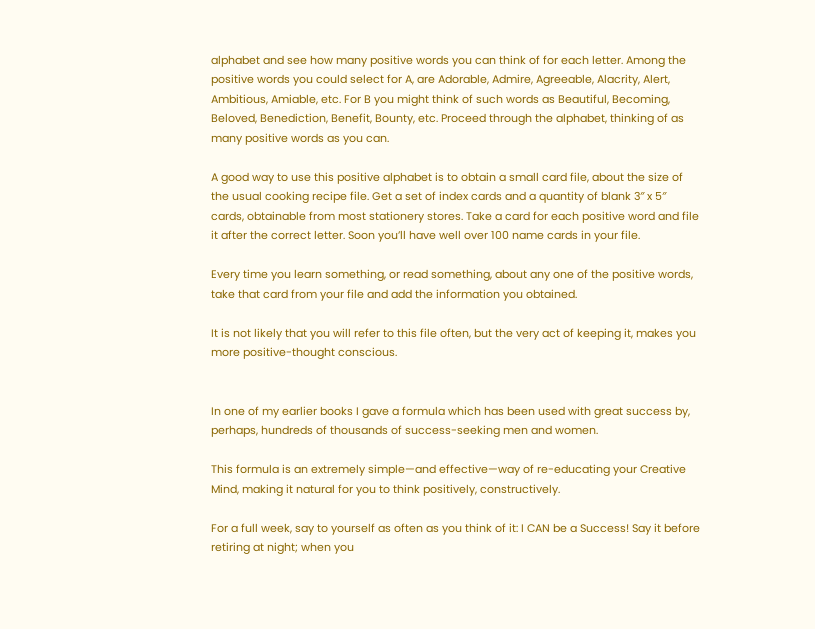alphabet and see how many positive words you can think of for each letter. Among the positive words you could select for A, are Adorable, Admire, Agreeable, Alacrity, Alert, Ambitious, Amiable, etc. For B you might think of such words as Beautiful, Becoming, Beloved, Benediction, Benefit, Bounty, etc. Proceed through the alphabet, thinking of as many positive words as you can.

A good way to use this positive alphabet is to obtain a small card file, about the size of the usual cooking recipe file. Get a set of index cards and a quantity of blank 3″ x 5″ cards, obtainable from most stationery stores. Take a card for each positive word and file it after the correct letter. Soon you’ll have well over 100 name cards in your file.

Every time you learn something, or read something, about any one of the positive words, take that card from your file and add the information you obtained.

It is not likely that you will refer to this file often, but the very act of keeping it, makes you more positive-thought conscious.


In one of my earlier books I gave a formula which has been used with great success by, perhaps, hundreds of thousands of success-seeking men and women.

This formula is an extremely simple—and effective—way of re-educating your Creative Mind, making it natural for you to think positively, constructively.

For a full week, say to yourself as often as you think of it: I CAN be a Success! Say it before retiring at night; when you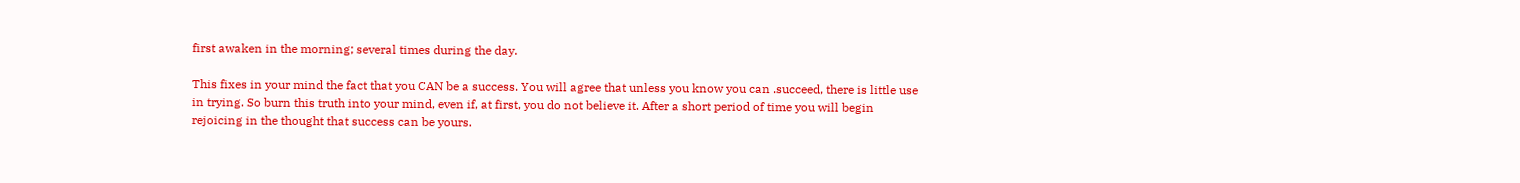first awaken in the morning; several times during the day.

This fixes in your mind the fact that you CAN be a success. You will agree that unless you know you can .succeed, there is little use in trying. So burn this truth into your mind, even if, at first, you do not believe it. After a short period of time you will begin rejoicing in the thought that success can be yours.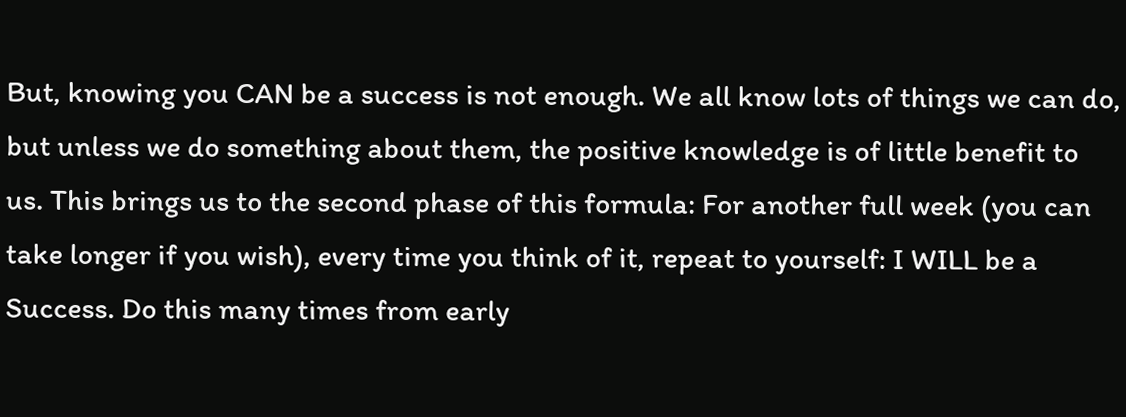But, knowing you CAN be a success is not enough. We all know lots of things we can do, but unless we do something about them, the positive knowledge is of little benefit to us. This brings us to the second phase of this formula: For another full week (you can take longer if you wish), every time you think of it, repeat to yourself: I WILL be a Success. Do this many times from early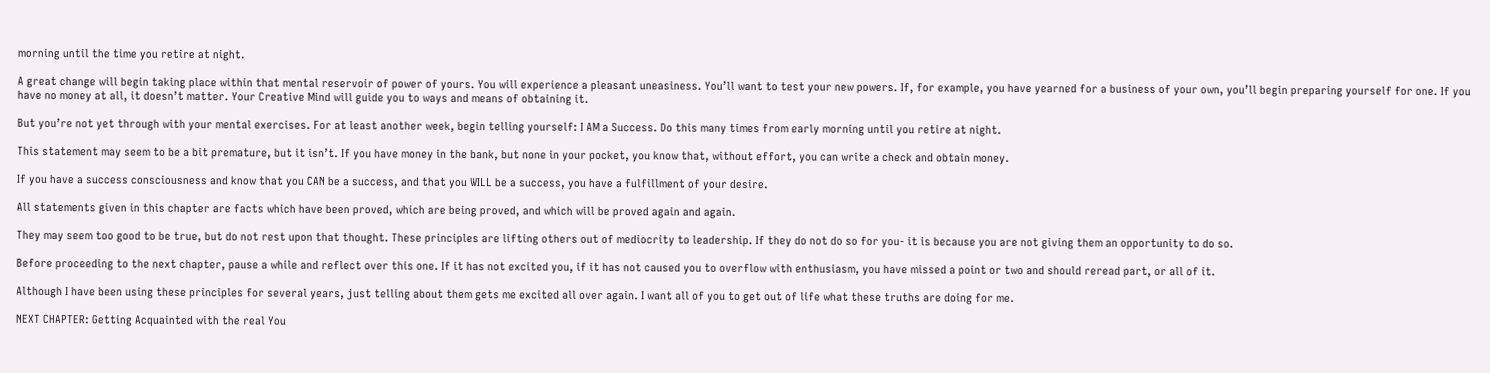morning until the time you retire at night.

A great change will begin taking place within that mental reservoir of power of yours. You will experience a pleasant uneasiness. You’ll want to test your new powers. If, for example, you have yearned for a business of your own, you’ll begin preparing yourself for one. If you have no money at all, it doesn’t matter. Your Creative Mind will guide you to ways and means of obtaining it.

But you’re not yet through with your mental exercises. For at least another week, begin telling yourself: I AM a Success. Do this many times from early morning until you retire at night.

This statement may seem to be a bit premature, but it isn’t. If you have money in the bank, but none in your pocket, you know that, without effort, you can write a check and obtain money.

If you have a success consciousness and know that you CAN be a success, and that you WILL be a success, you have a fulfillment of your desire.

All statements given in this chapter are facts which have been proved, which are being proved, and which will be proved again and again.

They may seem too good to be true, but do not rest upon that thought. These principles are lifting others out of mediocrity to leadership. If they do not do so for you- it is because you are not giving them an opportunity to do so.

Before proceeding to the next chapter, pause a while and reflect over this one. If it has not excited you, if it has not caused you to overflow with enthusiasm, you have missed a point or two and should reread part, or all of it.

Although I have been using these principles for several years, just telling about them gets me excited all over again. I want all of you to get out of life what these truths are doing for me.

NEXT CHAPTER: Getting Acquainted with the real You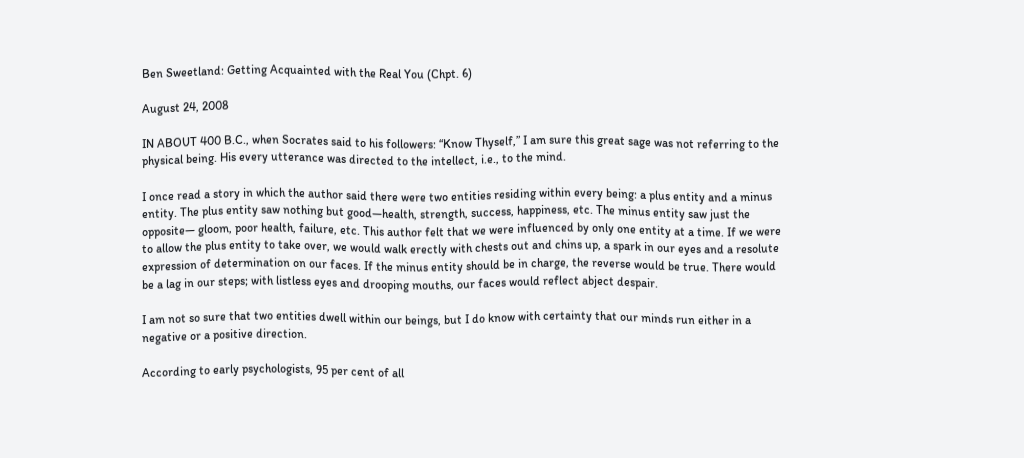Ben Sweetland: Getting Acquainted with the Real You (Chpt. 6)

August 24, 2008

IN ABOUT 400 B.C., when Socrates said to his followers: “Know Thyself,” I am sure this great sage was not referring to the physical being. His every utterance was directed to the intellect, i.e., to the mind.

I once read a story in which the author said there were two entities residing within every being: a plus entity and a minus entity. The plus entity saw nothing but good—health, strength, success, happiness, etc. The minus entity saw just the opposite— gloom, poor health, failure, etc. This author felt that we were influenced by only one entity at a time. If we were to allow the plus entity to take over, we would walk erectly with chests out and chins up, a spark in our eyes and a resolute expression of determination on our faces. If the minus entity should be in charge, the reverse would be true. There would be a lag in our steps; with listless eyes and drooping mouths, our faces would reflect abject despair.

I am not so sure that two entities dwell within our beings, but I do know with certainty that our minds run either in a negative or a positive direction.

According to early psychologists, 95 per cent of all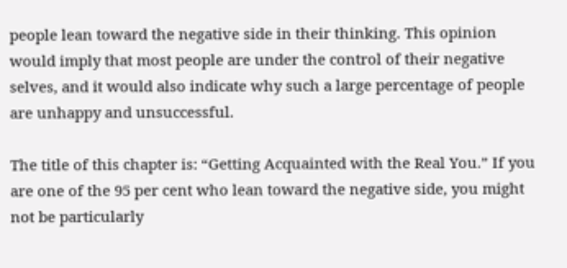people lean toward the negative side in their thinking. This opinion would imply that most people are under the control of their negative selves, and it would also indicate why such a large percentage of people are unhappy and unsuccessful.

The title of this chapter is: “Getting Acquainted with the Real You.” If you are one of the 95 per cent who lean toward the negative side, you might not be particularly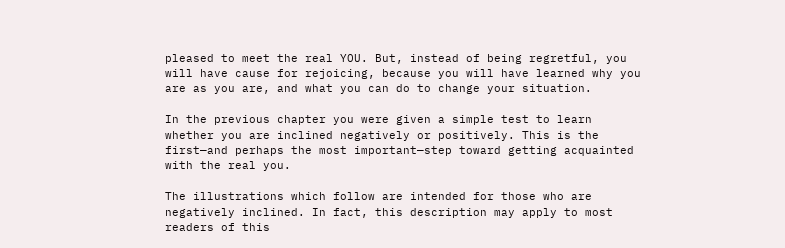pleased to meet the real YOU. But, instead of being regretful, you will have cause for rejoicing, because you will have learned why you are as you are, and what you can do to change your situation.

In the previous chapter you were given a simple test to learn whether you are inclined negatively or positively. This is the first—and perhaps the most important—step toward getting acquainted with the real you.

The illustrations which follow are intended for those who are negatively inclined. In fact, this description may apply to most readers of this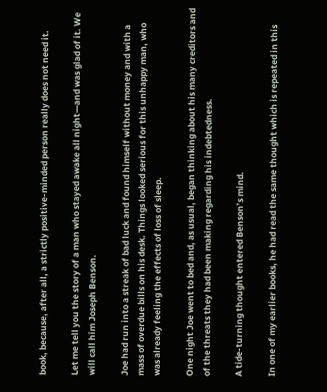book, because, after all, a strictly positive-minded person really does not need it.

Let me tell you the story of a man who stayed awake all night—and was glad of it. We will call him Joseph Benson.

Joe had run into a streak of bad luck and found himself without money and with a mass of overdue bills on his desk. Things looked serious for this unhappy man, who was already feeling the effects of loss of sleep.

One night Joe went to bed and, as usual, began thinking about his many creditors and of the threats they had been making regarding his indebtedness.

A tide-turning thought entered Benson’s mind.

In one of my earlier books, he had read the same thought which is repeated in this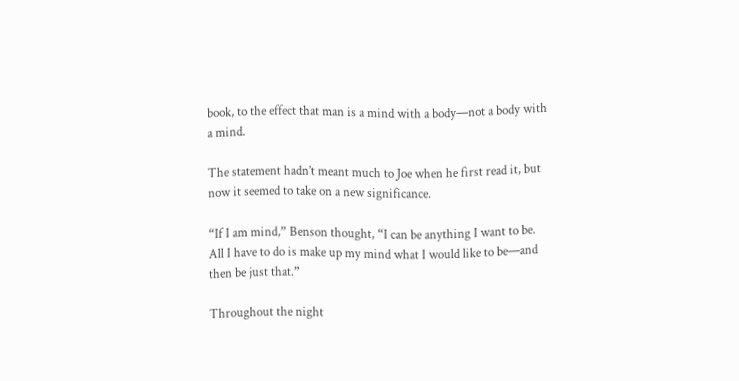book, to the effect that man is a mind with a body—not a body with a mind.

The statement hadn’t meant much to Joe when he first read it, but now it seemed to take on a new significance.

“If I am mind,” Benson thought, “I can be anything I want to be. All I have to do is make up my mind what I would like to be—and then be just that.”

Throughout the night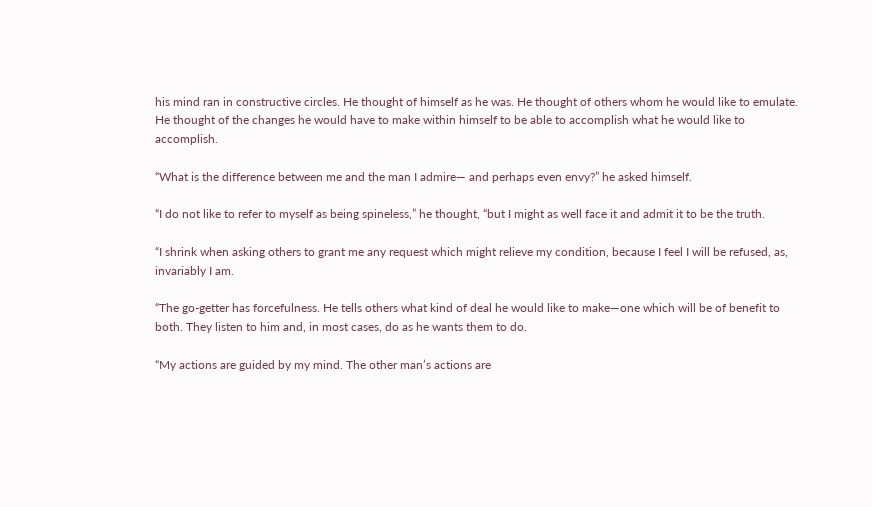his mind ran in constructive circles. He thought of himself as he was. He thought of others whom he would like to emulate. He thought of the changes he would have to make within himself to be able to accomplish what he would like to accomplish.

“What is the difference between me and the man I admire— and perhaps even envy?” he asked himself.

“I do not like to refer to myself as being spineless,” he thought, “but I might as well face it and admit it to be the truth.

“I shrink when asking others to grant me any request which might relieve my condition, because I feel I will be refused, as, invariably I am.

“The go-getter has forcefulness. He tells others what kind of deal he would like to make—one which will be of benefit to both. They listen to him and, in most cases, do as he wants them to do.

“My actions are guided by my mind. The other man’s actions are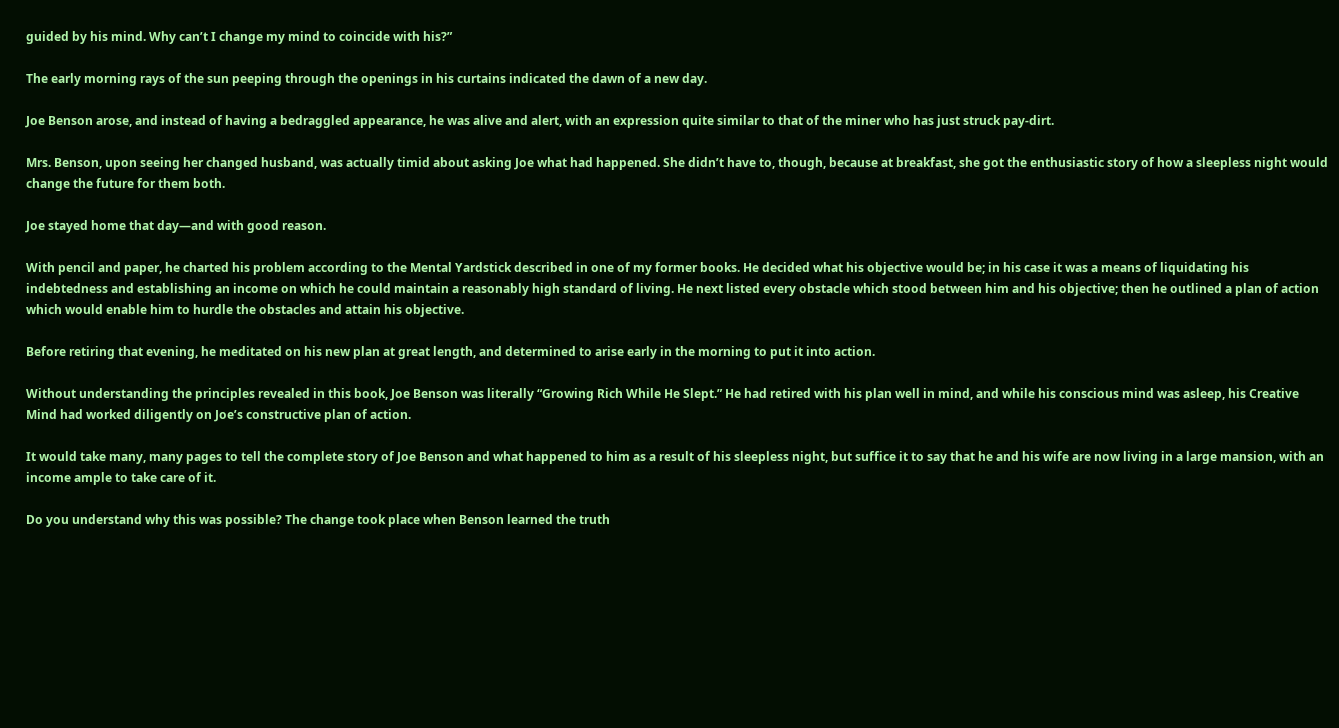guided by his mind. Why can’t I change my mind to coincide with his?”

The early morning rays of the sun peeping through the openings in his curtains indicated the dawn of a new day.

Joe Benson arose, and instead of having a bedraggled appearance, he was alive and alert, with an expression quite similar to that of the miner who has just struck pay-dirt.

Mrs. Benson, upon seeing her changed husband, was actually timid about asking Joe what had happened. She didn’t have to, though, because at breakfast, she got the enthusiastic story of how a sleepless night would change the future for them both.

Joe stayed home that day—and with good reason.

With pencil and paper, he charted his problem according to the Mental Yardstick described in one of my former books. He decided what his objective would be; in his case it was a means of liquidating his indebtedness and establishing an income on which he could maintain a reasonably high standard of living. He next listed every obstacle which stood between him and his objective; then he outlined a plan of action which would enable him to hurdle the obstacles and attain his objective.

Before retiring that evening, he meditated on his new plan at great length, and determined to arise early in the morning to put it into action.

Without understanding the principles revealed in this book, Joe Benson was literally “Growing Rich While He Slept.” He had retired with his plan well in mind, and while his conscious mind was asleep, his Creative Mind had worked diligently on Joe’s constructive plan of action.

It would take many, many pages to tell the complete story of Joe Benson and what happened to him as a result of his sleepless night, but suffice it to say that he and his wife are now living in a large mansion, with an income ample to take care of it.

Do you understand why this was possible? The change took place when Benson learned the truth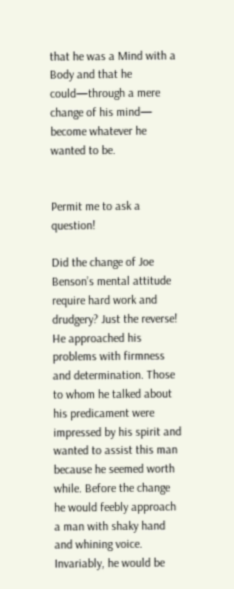that he was a Mind with a Body and that he could—through a mere change of his mind— become whatever he wanted to be.


Permit me to ask a question!

Did the change of Joe Benson’s mental attitude require hard work and drudgery? Just the reverse! He approached his problems with firmness and determination. Those to whom he talked about his predicament were impressed by his spirit and wanted to assist this man because he seemed worth while. Before the change he would feebly approach a man with shaky hand and whining voice. Invariably, he would be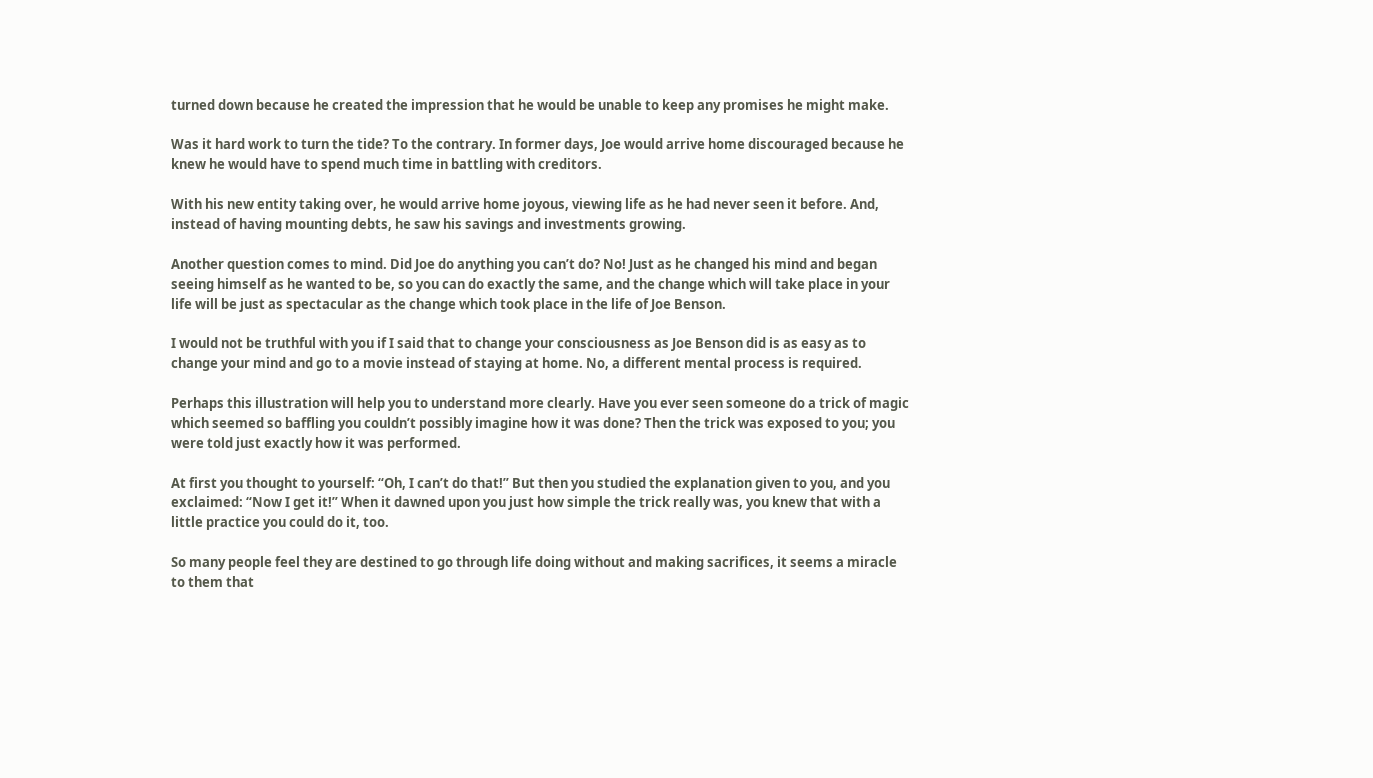turned down because he created the impression that he would be unable to keep any promises he might make.

Was it hard work to turn the tide? To the contrary. In former days, Joe would arrive home discouraged because he knew he would have to spend much time in battling with creditors.

With his new entity taking over, he would arrive home joyous, viewing life as he had never seen it before. And, instead of having mounting debts, he saw his savings and investments growing.

Another question comes to mind. Did Joe do anything you can’t do? No! Just as he changed his mind and began seeing himself as he wanted to be, so you can do exactly the same, and the change which will take place in your life will be just as spectacular as the change which took place in the life of Joe Benson.

I would not be truthful with you if I said that to change your consciousness as Joe Benson did is as easy as to change your mind and go to a movie instead of staying at home. No, a different mental process is required.

Perhaps this illustration will help you to understand more clearly. Have you ever seen someone do a trick of magic which seemed so baffling you couldn’t possibly imagine how it was done? Then the trick was exposed to you; you were told just exactly how it was performed.

At first you thought to yourself: “Oh, I can’t do that!” But then you studied the explanation given to you, and you exclaimed: “Now I get it!” When it dawned upon you just how simple the trick really was, you knew that with a little practice you could do it, too.

So many people feel they are destined to go through life doing without and making sacrifices, it seems a miracle to them that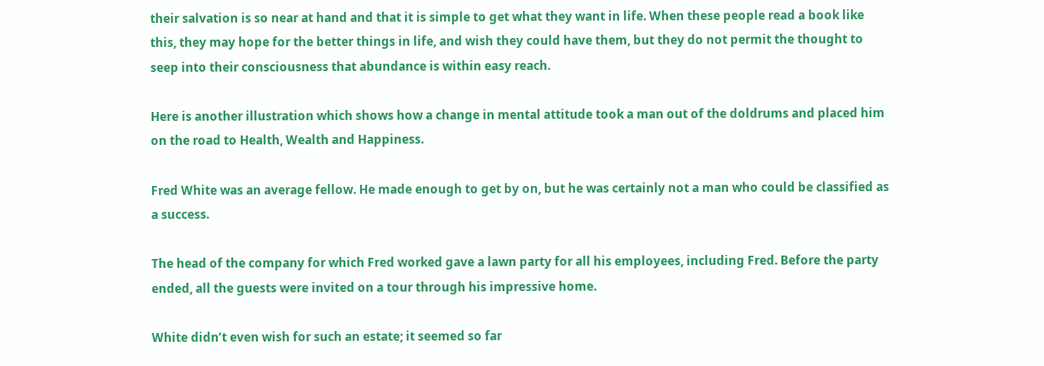their salvation is so near at hand and that it is simple to get what they want in life. When these people read a book like this, they may hope for the better things in life, and wish they could have them, but they do not permit the thought to seep into their consciousness that abundance is within easy reach.

Here is another illustration which shows how a change in mental attitude took a man out of the doldrums and placed him on the road to Health, Wealth and Happiness.

Fred White was an average fellow. He made enough to get by on, but he was certainly not a man who could be classified as a success.

The head of the company for which Fred worked gave a lawn party for all his employees, including Fred. Before the party ended, all the guests were invited on a tour through his impressive home.

White didn’t even wish for such an estate; it seemed so far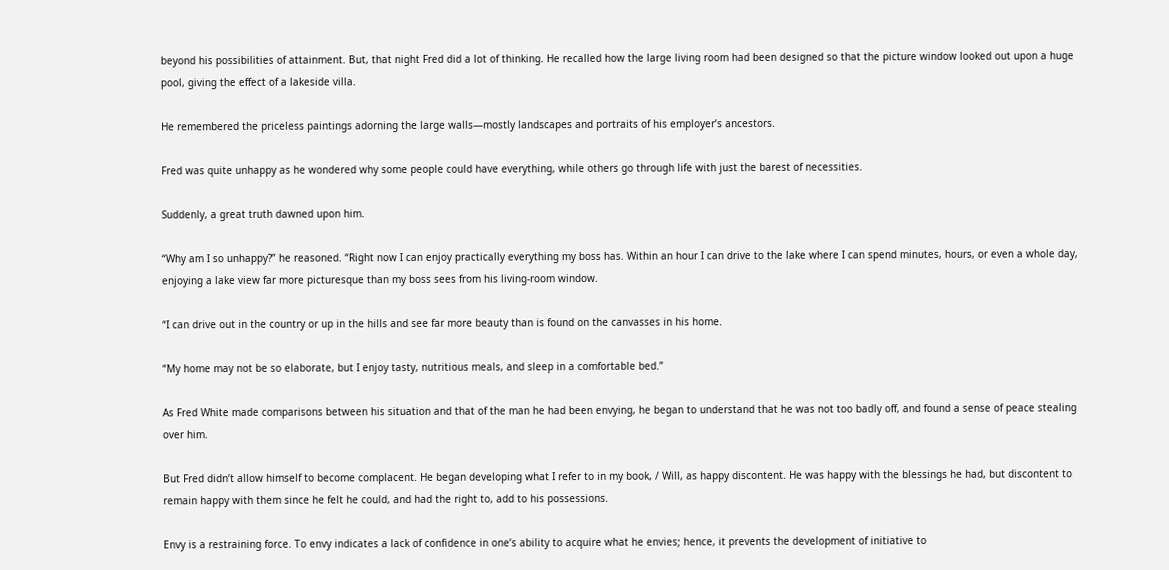beyond his possibilities of attainment. But, that night Fred did a lot of thinking. He recalled how the large living room had been designed so that the picture window looked out upon a huge pool, giving the effect of a lakeside villa.

He remembered the priceless paintings adorning the large walls—mostly landscapes and portraits of his employer’s ancestors.

Fred was quite unhappy as he wondered why some people could have everything, while others go through life with just the barest of necessities.

Suddenly, a great truth dawned upon him.

“Why am I so unhappy?” he reasoned. “Right now I can enjoy practically everything my boss has. Within an hour I can drive to the lake where I can spend minutes, hours, or even a whole day, enjoying a lake view far more picturesque than my boss sees from his living-room window.

“I can drive out in the country or up in the hills and see far more beauty than is found on the canvasses in his home.

“My home may not be so elaborate, but I enjoy tasty, nutritious meals, and sleep in a comfortable bed.”

As Fred White made comparisons between his situation and that of the man he had been envying, he began to understand that he was not too badly off, and found a sense of peace stealing over him.

But Fred didn’t allow himself to become complacent. He began developing what I refer to in my book, / Will, as happy discontent. He was happy with the blessings he had, but discontent to remain happy with them since he felt he could, and had the right to, add to his possessions.

Envy is a restraining force. To envy indicates a lack of confidence in one’s ability to acquire what he envies; hence, it prevents the development of initiative to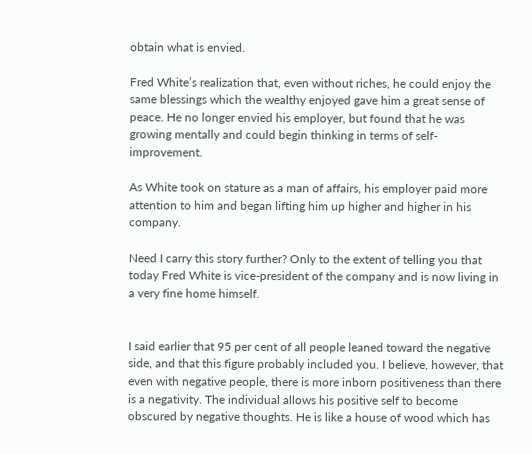obtain what is envied.

Fred White’s realization that, even without riches, he could enjoy the same blessings which the wealthy enjoyed gave him a great sense of peace. He no longer envied his employer, but found that he was growing mentally and could begin thinking in terms of self-improvement.

As White took on stature as a man of affairs, his employer paid more attention to him and began lifting him up higher and higher in his company.

Need I carry this story further? Only to the extent of telling you that today Fred White is vice-president of the company and is now living in a very fine home himself.


I said earlier that 95 per cent of all people leaned toward the negative side, and that this figure probably included you. I believe, however, that even with negative people, there is more inborn positiveness than there is a negativity. The individual allows his positive self to become obscured by negative thoughts. He is like a house of wood which has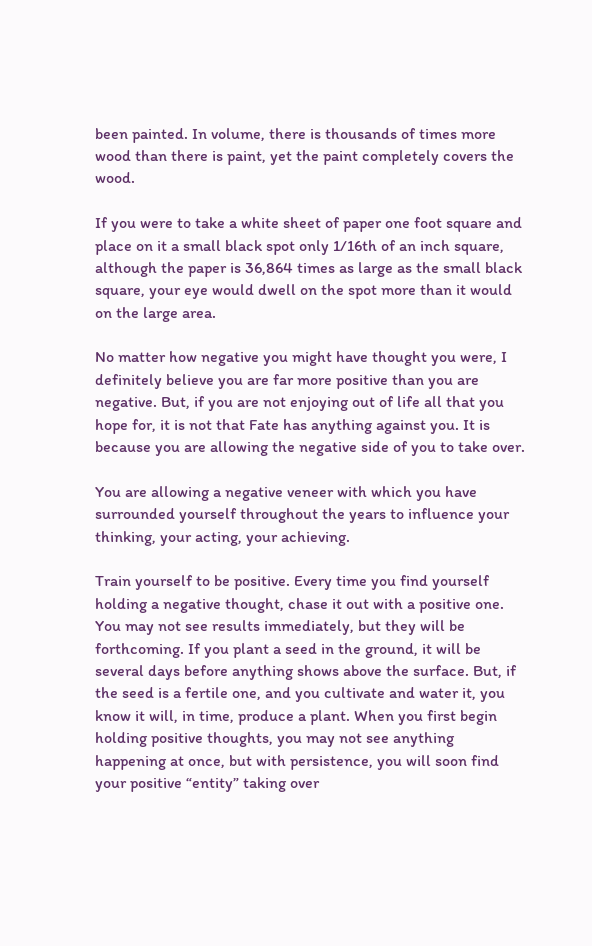been painted. In volume, there is thousands of times more wood than there is paint, yet the paint completely covers the wood.

If you were to take a white sheet of paper one foot square and place on it a small black spot only 1/16th of an inch square, although the paper is 36,864 times as large as the small black square, your eye would dwell on the spot more than it would on the large area.

No matter how negative you might have thought you were, I definitely believe you are far more positive than you are negative. But, if you are not enjoying out of life all that you hope for, it is not that Fate has anything against you. It is because you are allowing the negative side of you to take over.

You are allowing a negative veneer with which you have surrounded yourself throughout the years to influence your thinking, your acting, your achieving.

Train yourself to be positive. Every time you find yourself holding a negative thought, chase it out with a positive one. You may not see results immediately, but they will be forthcoming. If you plant a seed in the ground, it will be several days before anything shows above the surface. But, if the seed is a fertile one, and you cultivate and water it, you know it will, in time, produce a plant. When you first begin holding positive thoughts, you may not see anything happening at once, but with persistence, you will soon find your positive “entity” taking over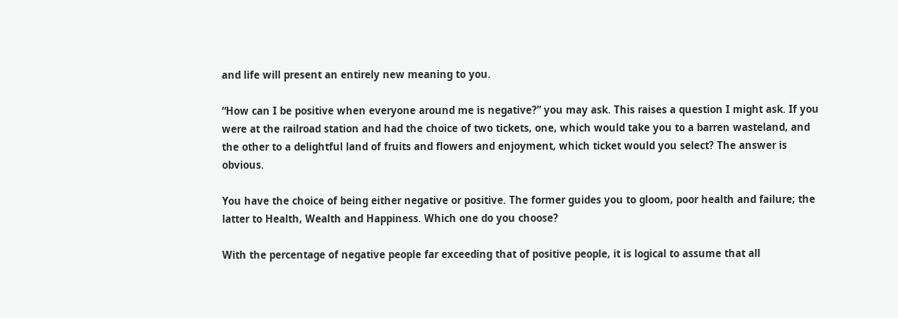and life will present an entirely new meaning to you.

“How can I be positive when everyone around me is negative?” you may ask. This raises a question I might ask. If you were at the railroad station and had the choice of two tickets, one, which would take you to a barren wasteland, and the other to a delightful land of fruits and flowers and enjoyment, which ticket would you select? The answer is obvious.

You have the choice of being either negative or positive. The former guides you to gloom, poor health and failure; the latter to Health, Wealth and Happiness. Which one do you choose?

With the percentage of negative people far exceeding that of positive people, it is logical to assume that all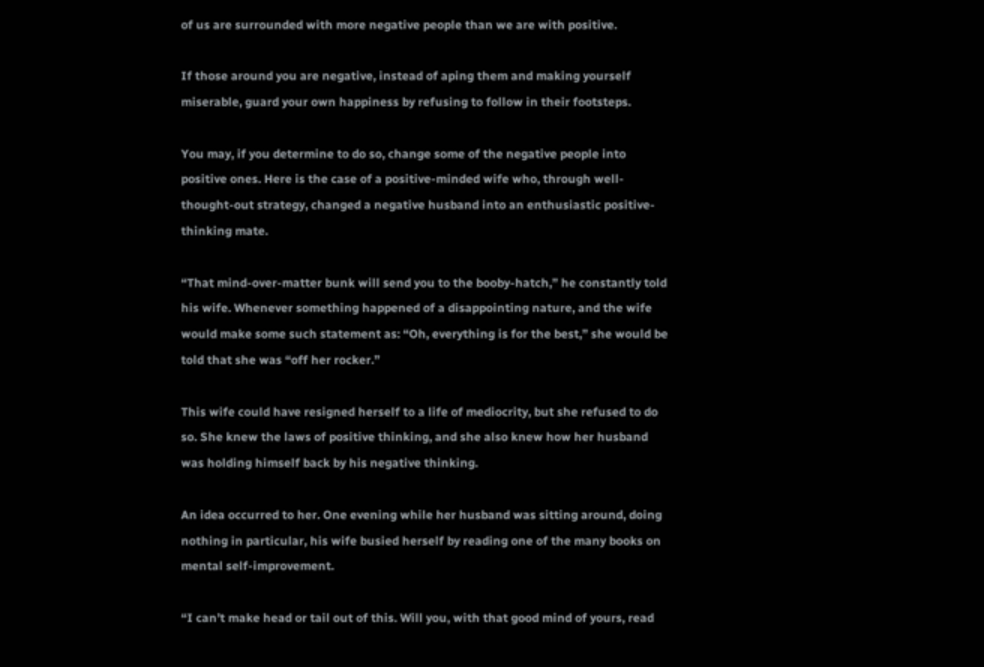of us are surrounded with more negative people than we are with positive.

If those around you are negative, instead of aping them and making yourself miserable, guard your own happiness by refusing to follow in their footsteps.

You may, if you determine to do so, change some of the negative people into positive ones. Here is the case of a positive-minded wife who, through well-thought-out strategy, changed a negative husband into an enthusiastic positive-thinking mate.

“That mind-over-matter bunk will send you to the booby-hatch,” he constantly told his wife. Whenever something happened of a disappointing nature, and the wife would make some such statement as: “Oh, everything is for the best,” she would be told that she was “off her rocker.”

This wife could have resigned herself to a life of mediocrity, but she refused to do so. She knew the laws of positive thinking, and she also knew how her husband was holding himself back by his negative thinking.

An idea occurred to her. One evening while her husband was sitting around, doing nothing in particular, his wife busied herself by reading one of the many books on mental self-improvement.

“I can’t make head or tail out of this. Will you, with that good mind of yours, read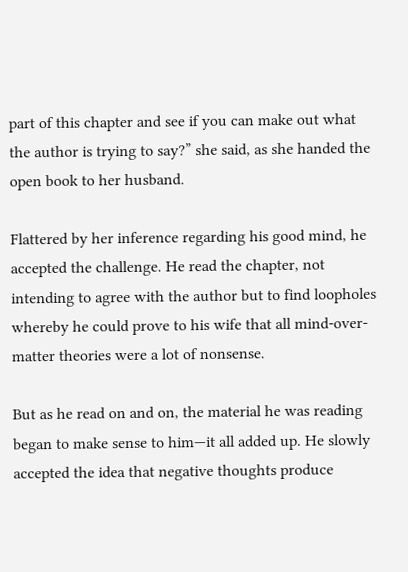part of this chapter and see if you can make out what the author is trying to say?” she said, as she handed the open book to her husband.

Flattered by her inference regarding his good mind, he accepted the challenge. He read the chapter, not intending to agree with the author but to find loopholes whereby he could prove to his wife that all mind-over-matter theories were a lot of nonsense.

But as he read on and on, the material he was reading began to make sense to him—it all added up. He slowly accepted the idea that negative thoughts produce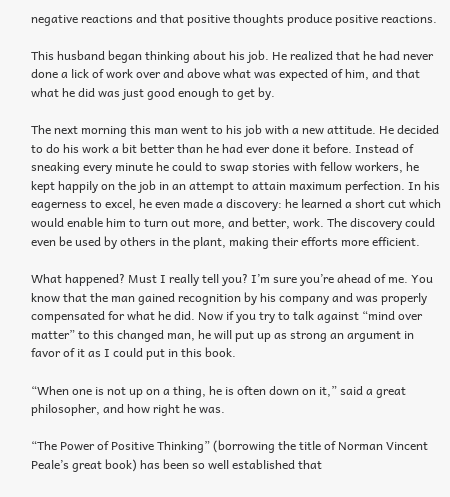negative reactions and that positive thoughts produce positive reactions.

This husband began thinking about his job. He realized that he had never done a lick of work over and above what was expected of him, and that what he did was just good enough to get by.

The next morning this man went to his job with a new attitude. He decided to do his work a bit better than he had ever done it before. Instead of sneaking every minute he could to swap stories with fellow workers, he kept happily on the job in an attempt to attain maximum perfection. In his eagerness to excel, he even made a discovery: he learned a short cut which would enable him to turn out more, and better, work. The discovery could even be used by others in the plant, making their efforts more efficient.

What happened? Must I really tell you? I’m sure you’re ahead of me. You know that the man gained recognition by his company and was properly compensated for what he did. Now if you try to talk against “mind over matter” to this changed man, he will put up as strong an argument in favor of it as I could put in this book.

“When one is not up on a thing, he is often down on it,” said a great philosopher, and how right he was.

“The Power of Positive Thinking” (borrowing the title of Norman Vincent Peale’s great book) has been so well established that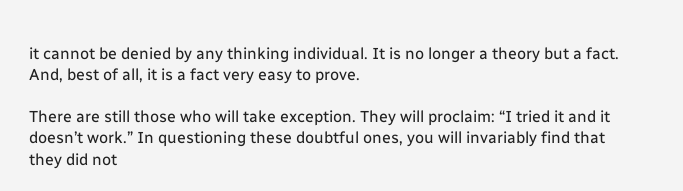it cannot be denied by any thinking individual. It is no longer a theory but a fact. And, best of all, it is a fact very easy to prove.

There are still those who will take exception. They will proclaim: “I tried it and it doesn’t work.” In questioning these doubtful ones, you will invariably find that they did not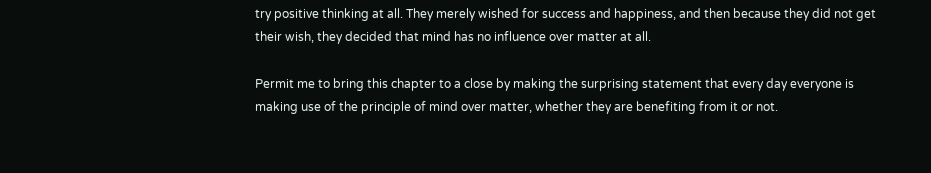try positive thinking at all. They merely wished for success and happiness, and then because they did not get their wish, they decided that mind has no influence over matter at all.

Permit me to bring this chapter to a close by making the surprising statement that every day everyone is making use of the principle of mind over matter, whether they are benefiting from it or not.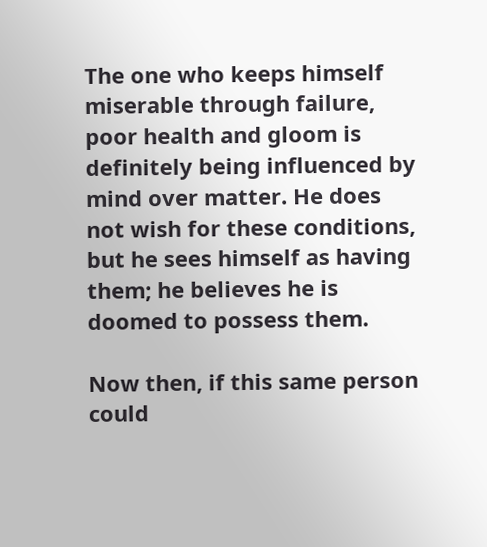The one who keeps himself miserable through failure, poor health and gloom is definitely being influenced by mind over matter. He does not wish for these conditions, but he sees himself as having them; he believes he is doomed to possess them.

Now then, if this same person could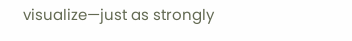visualize—just as strongly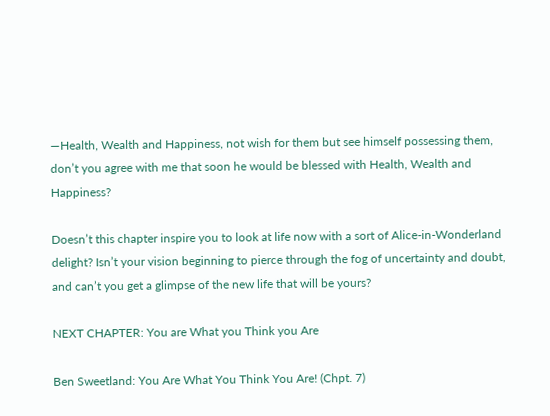—Health, Wealth and Happiness, not wish for them but see himself possessing them, don’t you agree with me that soon he would be blessed with Health, Wealth and Happiness?

Doesn’t this chapter inspire you to look at life now with a sort of Alice-in-Wonderland delight? Isn’t your vision beginning to pierce through the fog of uncertainty and doubt, and can’t you get a glimpse of the new life that will be yours?

NEXT CHAPTER: You are What you Think you Are

Ben Sweetland: You Are What You Think You Are! (Chpt. 7)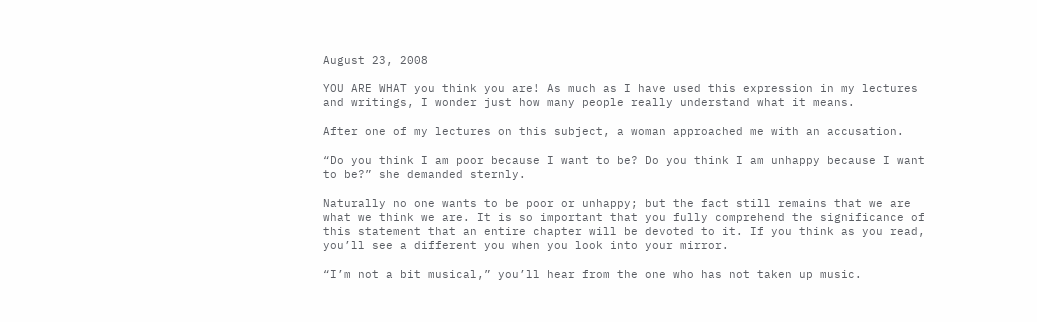August 23, 2008

YOU ARE WHAT you think you are! As much as I have used this expression in my lectures and writings, I wonder just how many people really understand what it means.

After one of my lectures on this subject, a woman approached me with an accusation.

“Do you think I am poor because I want to be? Do you think I am unhappy because I want to be?” she demanded sternly.

Naturally no one wants to be poor or unhappy; but the fact still remains that we are what we think we are. It is so important that you fully comprehend the significance of this statement that an entire chapter will be devoted to it. If you think as you read, you’ll see a different you when you look into your mirror.

“I’m not a bit musical,” you’ll hear from the one who has not taken up music.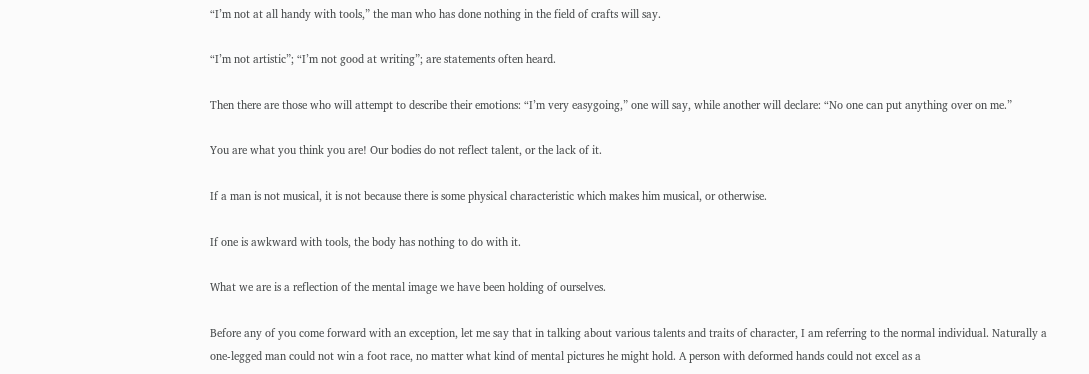“I’m not at all handy with tools,” the man who has done nothing in the field of crafts will say.

“I’m not artistic”; “I’m not good at writing”; are statements often heard.

Then there are those who will attempt to describe their emotions: “I’m very easygoing,” one will say, while another will declare: “No one can put anything over on me.”

You are what you think you are! Our bodies do not reflect talent, or the lack of it.

If a man is not musical, it is not because there is some physical characteristic which makes him musical, or otherwise.

If one is awkward with tools, the body has nothing to do with it.

What we are is a reflection of the mental image we have been holding of ourselves.

Before any of you come forward with an exception, let me say that in talking about various talents and traits of character, I am referring to the normal individual. Naturally a one-legged man could not win a foot race, no matter what kind of mental pictures he might hold. A person with deformed hands could not excel as a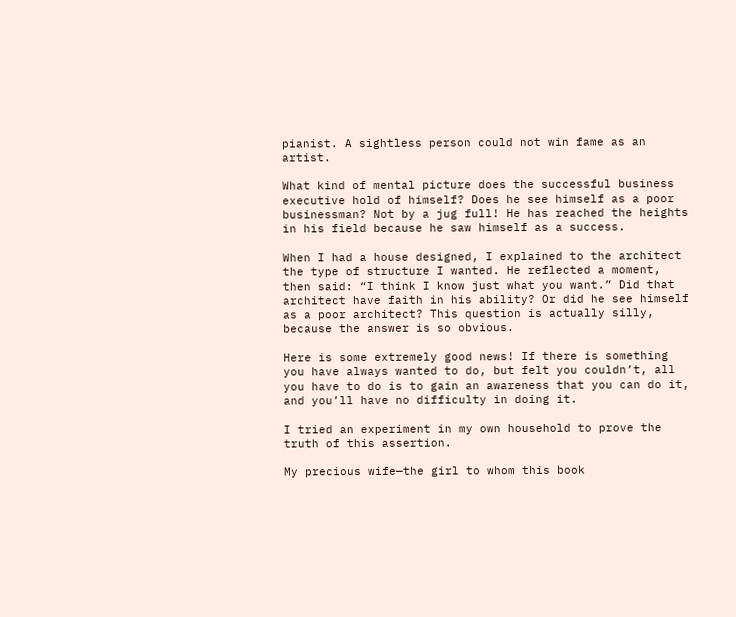pianist. A sightless person could not win fame as an artist.

What kind of mental picture does the successful business executive hold of himself? Does he see himself as a poor businessman? Not by a jug full! He has reached the heights in his field because he saw himself as a success.

When I had a house designed, I explained to the architect the type of structure I wanted. He reflected a moment, then said: “I think I know just what you want.” Did that architect have faith in his ability? Or did he see himself as a poor architect? This question is actually silly, because the answer is so obvious.

Here is some extremely good news! If there is something you have always wanted to do, but felt you couldn’t, all you have to do is to gain an awareness that you can do it, and you’ll have no difficulty in doing it.

I tried an experiment in my own household to prove the truth of this assertion.

My precious wife—the girl to whom this book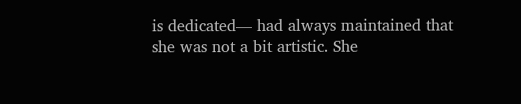is dedicated— had always maintained that she was not a bit artistic. She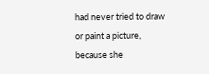had never tried to draw or paint a picture, because she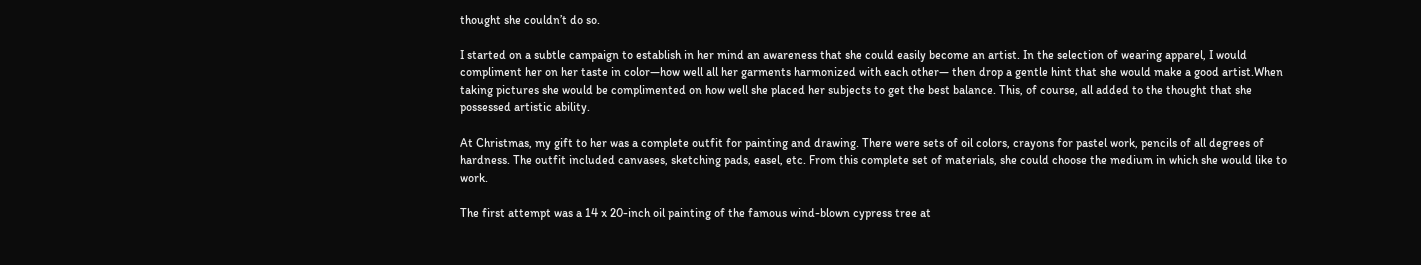thought she couldn’t do so.

I started on a subtle campaign to establish in her mind an awareness that she could easily become an artist. In the selection of wearing apparel, I would compliment her on her taste in color—how well all her garments harmonized with each other— then drop a gentle hint that she would make a good artist.When taking pictures she would be complimented on how well she placed her subjects to get the best balance. This, of course, all added to the thought that she possessed artistic ability.

At Christmas, my gift to her was a complete outfit for painting and drawing. There were sets of oil colors, crayons for pastel work, pencils of all degrees of hardness. The outfit included canvases, sketching pads, easel, etc. From this complete set of materials, she could choose the medium in which she would like to work.

The first attempt was a 14 x 20-inch oil painting of the famous wind-blown cypress tree at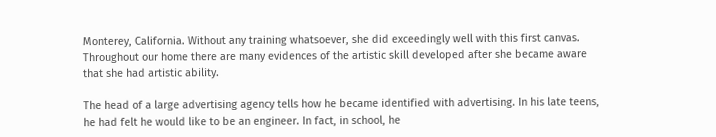Monterey, California. Without any training whatsoever, she did exceedingly well with this first canvas. Throughout our home there are many evidences of the artistic skill developed after she became aware that she had artistic ability.

The head of a large advertising agency tells how he became identified with advertising. In his late teens, he had felt he would like to be an engineer. In fact, in school, he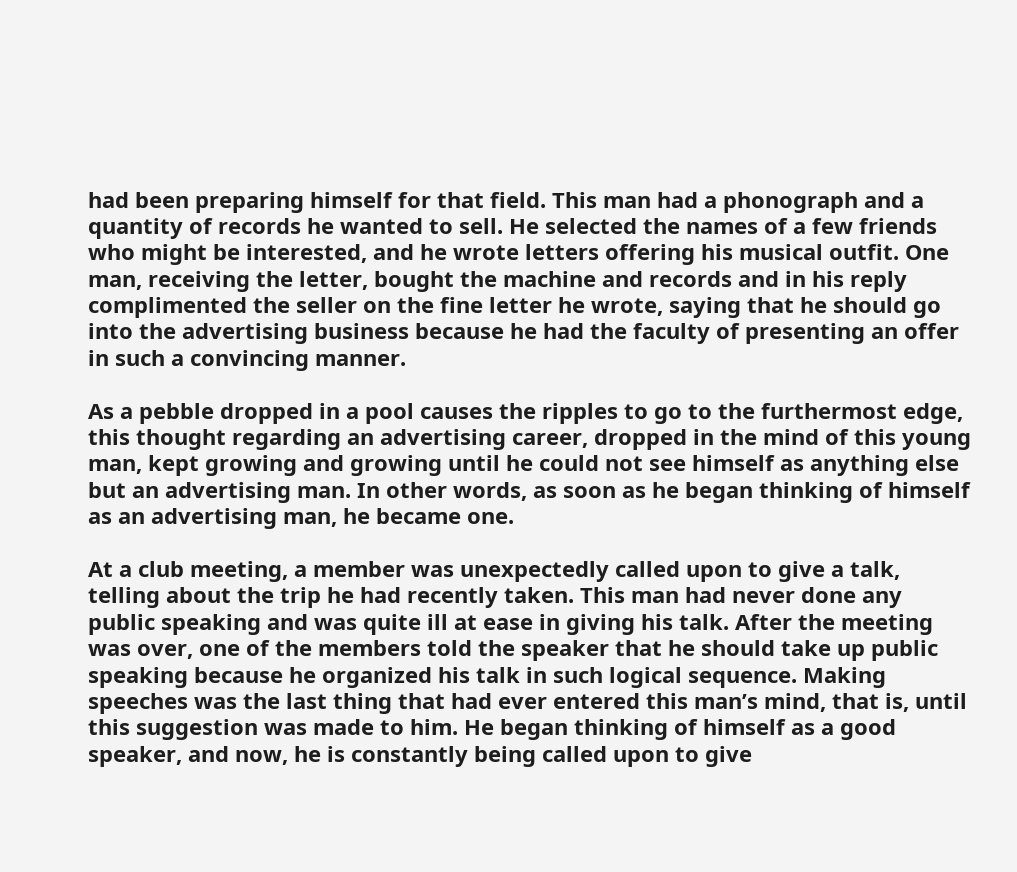had been preparing himself for that field. This man had a phonograph and a quantity of records he wanted to sell. He selected the names of a few friends who might be interested, and he wrote letters offering his musical outfit. One man, receiving the letter, bought the machine and records and in his reply complimented the seller on the fine letter he wrote, saying that he should go into the advertising business because he had the faculty of presenting an offer in such a convincing manner.

As a pebble dropped in a pool causes the ripples to go to the furthermost edge, this thought regarding an advertising career, dropped in the mind of this young man, kept growing and growing until he could not see himself as anything else but an advertising man. In other words, as soon as he began thinking of himself as an advertising man, he became one.

At a club meeting, a member was unexpectedly called upon to give a talk, telling about the trip he had recently taken. This man had never done any public speaking and was quite ill at ease in giving his talk. After the meeting was over, one of the members told the speaker that he should take up public speaking because he organized his talk in such logical sequence. Making speeches was the last thing that had ever entered this man’s mind, that is, until this suggestion was made to him. He began thinking of himself as a good speaker, and now, he is constantly being called upon to give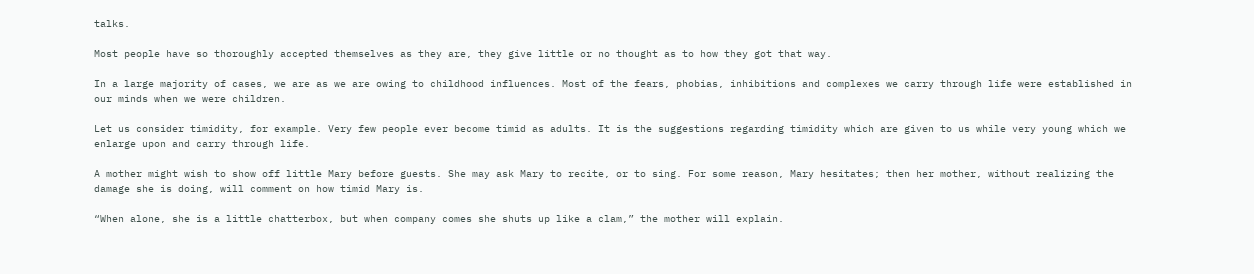talks.

Most people have so thoroughly accepted themselves as they are, they give little or no thought as to how they got that way.

In a large majority of cases, we are as we are owing to childhood influences. Most of the fears, phobias, inhibitions and complexes we carry through life were established in our minds when we were children.

Let us consider timidity, for example. Very few people ever become timid as adults. It is the suggestions regarding timidity which are given to us while very young which we enlarge upon and carry through life.

A mother might wish to show off little Mary before guests. She may ask Mary to recite, or to sing. For some reason, Mary hesitates; then her mother, without realizing the damage she is doing, will comment on how timid Mary is.

“When alone, she is a little chatterbox, but when company comes she shuts up like a clam,” the mother will explain.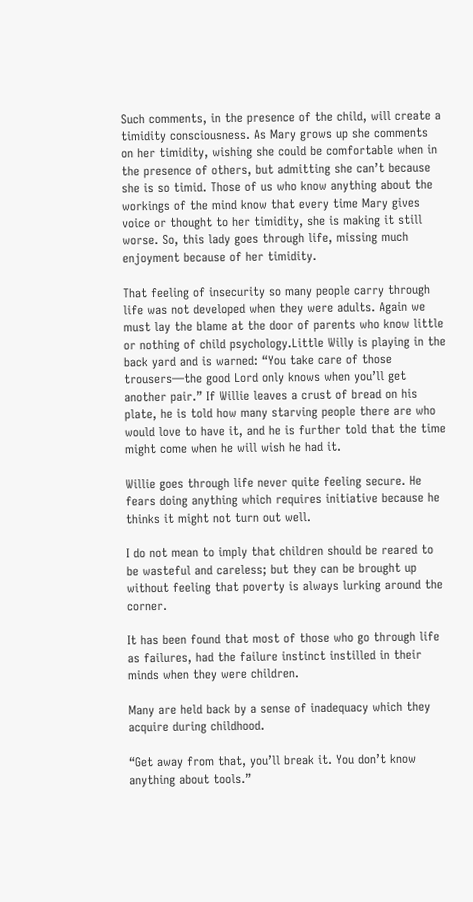Such comments, in the presence of the child, will create a timidity consciousness. As Mary grows up she comments on her timidity, wishing she could be comfortable when in the presence of others, but admitting she can’t because she is so timid. Those of us who know anything about the workings of the mind know that every time Mary gives voice or thought to her timidity, she is making it still worse. So, this lady goes through life, missing much enjoyment because of her timidity.

That feeling of insecurity so many people carry through life was not developed when they were adults. Again we must lay the blame at the door of parents who know little or nothing of child psychology.Little Willy is playing in the back yard and is warned: “You take care of those trousers—the good Lord only knows when you’ll get another pair.” If Willie leaves a crust of bread on his plate, he is told how many starving people there are who would love to have it, and he is further told that the time might come when he will wish he had it.

Willie goes through life never quite feeling secure. He fears doing anything which requires initiative because he thinks it might not turn out well.

I do not mean to imply that children should be reared to be wasteful and careless; but they can be brought up without feeling that poverty is always lurking around the corner.

It has been found that most of those who go through life as failures, had the failure instinct instilled in their minds when they were children.

Many are held back by a sense of inadequacy which they acquire during childhood.

“Get away from that, you’ll break it. You don’t know anything about tools.”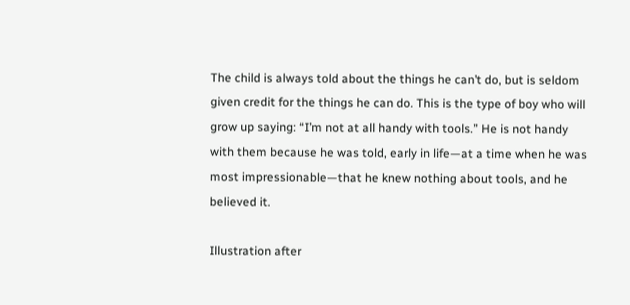The child is always told about the things he can’t do, but is seldom given credit for the things he can do. This is the type of boy who will grow up saying: “I’m not at all handy with tools.” He is not handy with them because he was told, early in life—at a time when he was most impressionable—that he knew nothing about tools, and he believed it.

Illustration after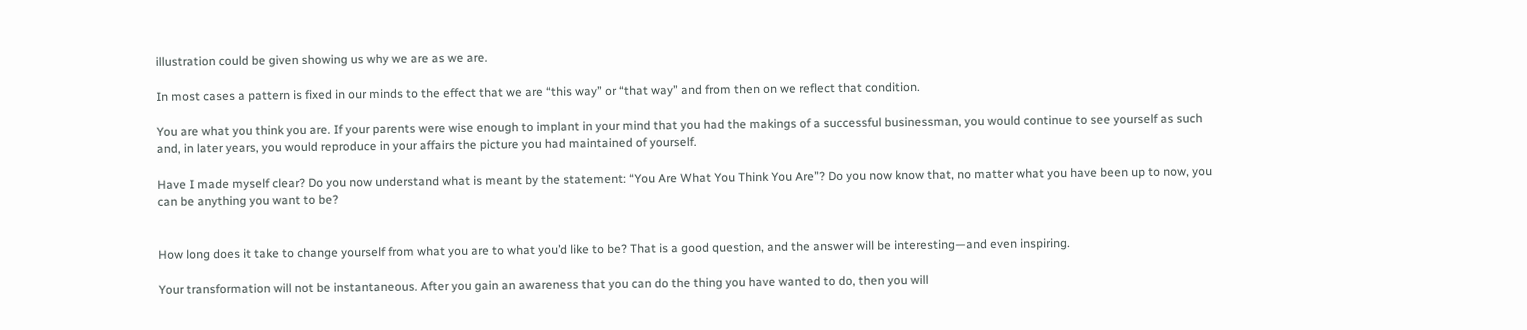illustration could be given showing us why we are as we are.

In most cases a pattern is fixed in our minds to the effect that we are “this way” or “that way” and from then on we reflect that condition.

You are what you think you are. If your parents were wise enough to implant in your mind that you had the makings of a successful businessman, you would continue to see yourself as such and, in later years, you would reproduce in your affairs the picture you had maintained of yourself.

Have I made myself clear? Do you now understand what is meant by the statement: “You Are What You Think You Are”? Do you now know that, no matter what you have been up to now, you can be anything you want to be?


How long does it take to change yourself from what you are to what you’d like to be? That is a good question, and the answer will be interesting—and even inspiring.

Your transformation will not be instantaneous. After you gain an awareness that you can do the thing you have wanted to do, then you will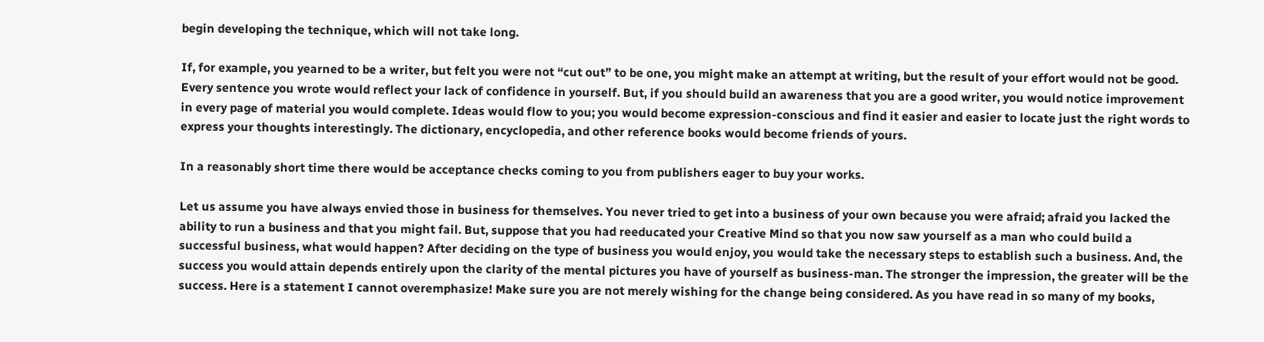begin developing the technique, which will not take long.

If, for example, you yearned to be a writer, but felt you were not “cut out” to be one, you might make an attempt at writing, but the result of your effort would not be good. Every sentence you wrote would reflect your lack of confidence in yourself. But, if you should build an awareness that you are a good writer, you would notice improvement in every page of material you would complete. Ideas would flow to you; you would become expression-conscious and find it easier and easier to locate just the right words to express your thoughts interestingly. The dictionary, encyclopedia, and other reference books would become friends of yours.

In a reasonably short time there would be acceptance checks coming to you from publishers eager to buy your works.

Let us assume you have always envied those in business for themselves. You never tried to get into a business of your own because you were afraid; afraid you lacked the ability to run a business and that you might fail. But, suppose that you had reeducated your Creative Mind so that you now saw yourself as a man who could build a successful business, what would happen? After deciding on the type of business you would enjoy, you would take the necessary steps to establish such a business. And, the success you would attain depends entirely upon the clarity of the mental pictures you have of yourself as business-man. The stronger the impression, the greater will be the success. Here is a statement I cannot overemphasize! Make sure you are not merely wishing for the change being considered. As you have read in so many of my books,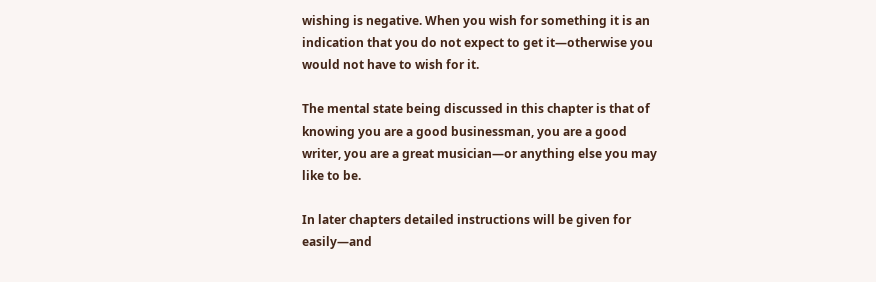wishing is negative. When you wish for something it is an indication that you do not expect to get it—otherwise you would not have to wish for it.

The mental state being discussed in this chapter is that of knowing you are a good businessman, you are a good writer, you are a great musician—or anything else you may like to be.

In later chapters detailed instructions will be given for easily—and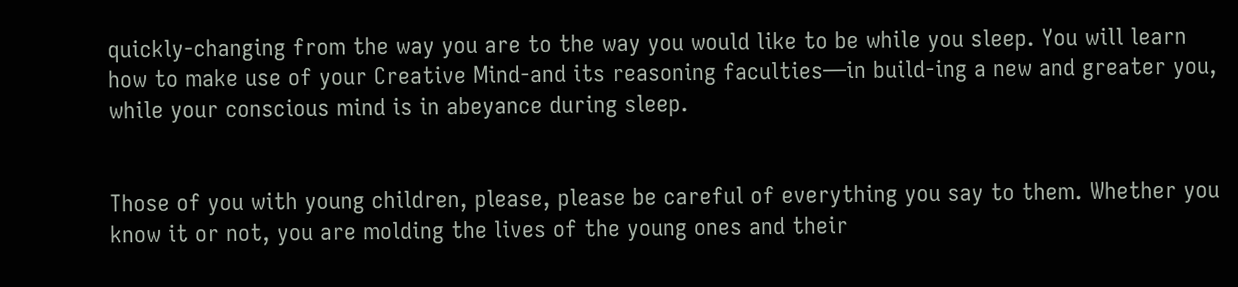quickly-changing from the way you are to the way you would like to be while you sleep. You will learn how to make use of your Creative Mind-and its reasoning faculties—in build-ing a new and greater you, while your conscious mind is in abeyance during sleep.


Those of you with young children, please, please be careful of everything you say to them. Whether you know it or not, you are molding the lives of the young ones and their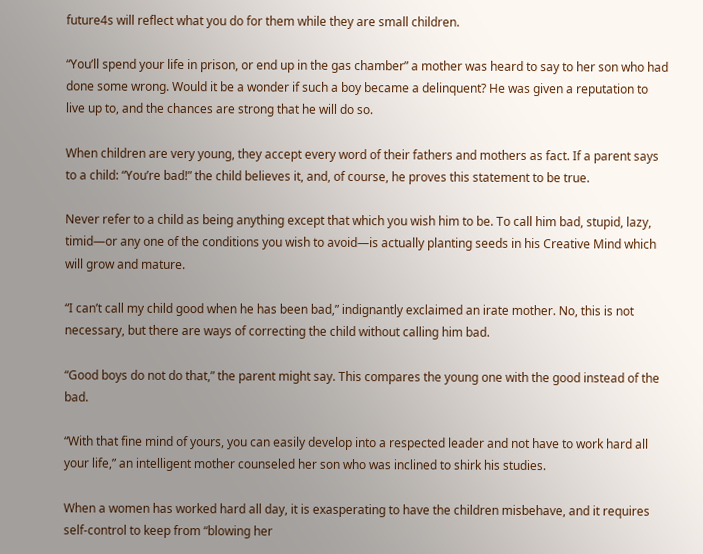future4s will reflect what you do for them while they are small children.

“You’ll spend your life in prison, or end up in the gas chamber” a mother was heard to say to her son who had done some wrong. Would it be a wonder if such a boy became a delinquent? He was given a reputation to live up to, and the chances are strong that he will do so.

When children are very young, they accept every word of their fathers and mothers as fact. If a parent says to a child: “You’re bad!” the child believes it, and, of course, he proves this statement to be true.

Never refer to a child as being anything except that which you wish him to be. To call him bad, stupid, lazy, timid—or any one of the conditions you wish to avoid—is actually planting seeds in his Creative Mind which will grow and mature.

“I can’t call my child good when he has been bad,” indignantly exclaimed an irate mother. No, this is not necessary, but there are ways of correcting the child without calling him bad.

“Good boys do not do that,” the parent might say. This compares the young one with the good instead of the bad.

“With that fine mind of yours, you can easily develop into a respected leader and not have to work hard all your life,” an intelligent mother counseled her son who was inclined to shirk his studies.

When a women has worked hard all day, it is exasperating to have the children misbehave, and it requires self-control to keep from “blowing her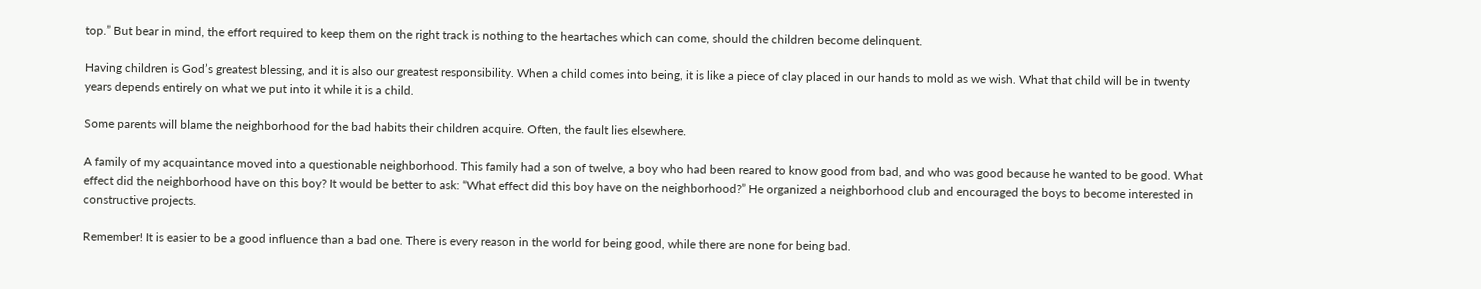top.” But bear in mind, the effort required to keep them on the right track is nothing to the heartaches which can come, should the children become delinquent.

Having children is God’s greatest blessing, and it is also our greatest responsibility. When a child comes into being, it is like a piece of clay placed in our hands to mold as we wish. What that child will be in twenty years depends entirely on what we put into it while it is a child.

Some parents will blame the neighborhood for the bad habits their children acquire. Often, the fault lies elsewhere.

A family of my acquaintance moved into a questionable neighborhood. This family had a son of twelve, a boy who had been reared to know good from bad, and who was good because he wanted to be good. What effect did the neighborhood have on this boy? It would be better to ask: “What effect did this boy have on the neighborhood?” He organized a neighborhood club and encouraged the boys to become interested in constructive projects.

Remember! It is easier to be a good influence than a bad one. There is every reason in the world for being good, while there are none for being bad.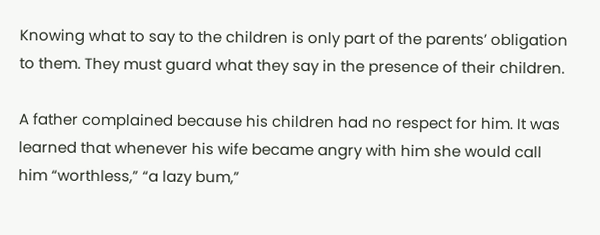Knowing what to say to the children is only part of the parents’ obligation to them. They must guard what they say in the presence of their children.

A father complained because his children had no respect for him. It was learned that whenever his wife became angry with him she would call him “worthless,” “a lazy bum,”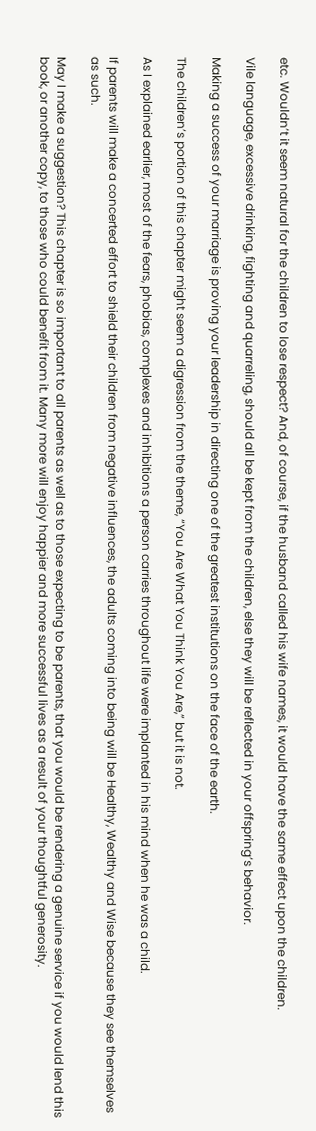etc. Wouldn’t it seem natural for the children to lose respect? And, of course, if the husband called his wife names, it would have the same effect upon the children.

Vile language, excessive drinking, fighting and quarreling, should all be kept from the children, else they will be reflected in your offspring’s behavior.

Making a success of your marriage is proving your leadership in directing one of the greatest institutions on the face of the earth.

The children’s portion of this chapter might seem a digression from the theme, “You Are What You Think You Are,” but it is not.

As I explained earlier, most of the fears, phobias, complexes and inhibitions a person carries throughout life were implanted in his mind when he was a child.

If parents will make a concerted effort to shield their children from negative influences, the adults coming into being will be Healthy, Wealthy and Wise because they see themselves as such.

May I make a suggestion? This chapter is so important to all parents as well as to those expecting to be parents, that you would be rendering a genuine service if you would lend this book, or another copy, to those who could benefit from it. Many more will enjoy happier and more successful lives as a result of your thoughtful generosity.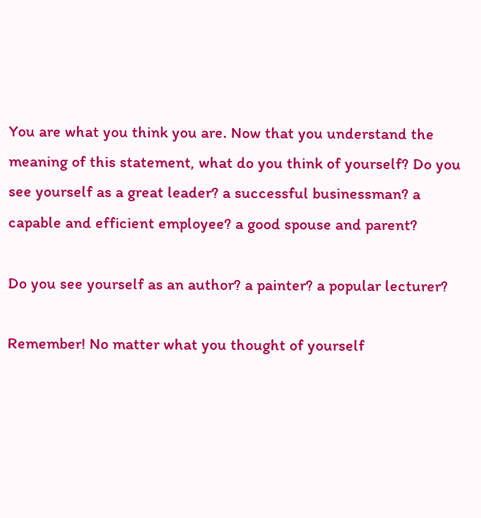You are what you think you are. Now that you understand the meaning of this statement, what do you think of yourself? Do you see yourself as a great leader? a successful businessman? a capable and efficient employee? a good spouse and parent?

Do you see yourself as an author? a painter? a popular lecturer?

Remember! No matter what you thought of yourself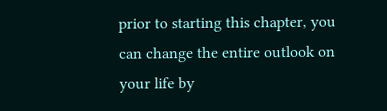prior to starting this chapter, you can change the entire outlook on your life by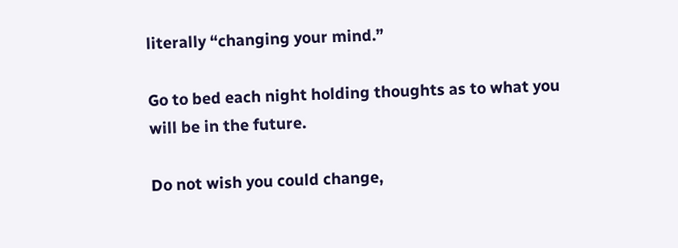literally “changing your mind.”

Go to bed each night holding thoughts as to what you will be in the future.

Do not wish you could change,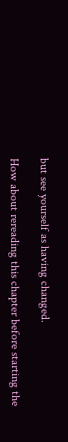but see yourself as having changed.

How about rereading this chapter before starting the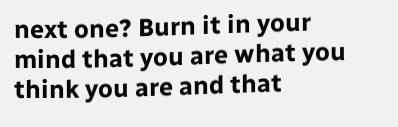next one? Burn it in your mind that you are what you think you are and that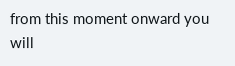from this moment onward you will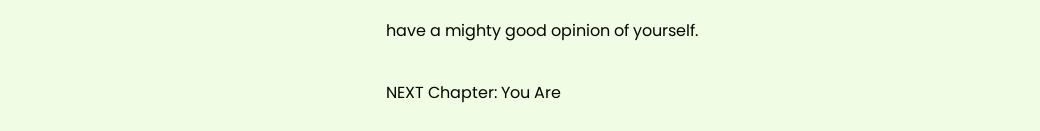have a mighty good opinion of yourself.

NEXT Chapter: You Are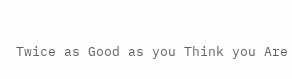Twice as Good as you Think you Are